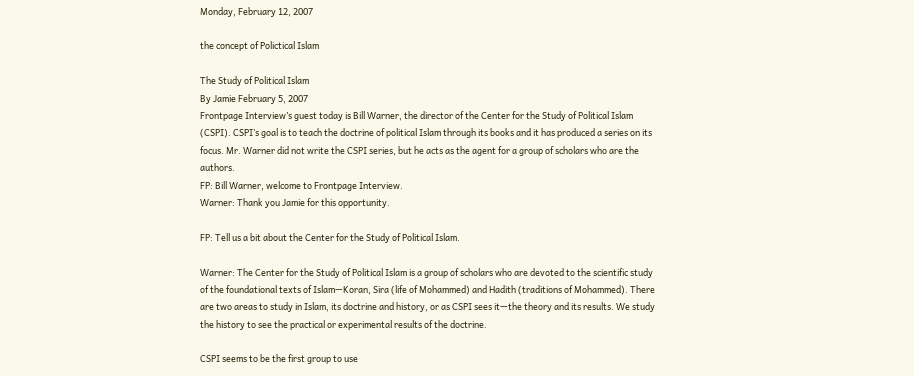Monday, February 12, 2007

the concept of Polictical Islam

The Study of Political Islam
By Jamie February 5, 2007
Frontpage Interview’s guest today is Bill Warner, the director of the Center for the Study of Political Islam (CSPI). CSPI’s goal is to teach the doctrine of political Islam through its books and it has produced a series on its focus. Mr. Warner did not write the CSPI series, but he acts as the agent for a group of scholars who are the authors.
FP: Bill Warner, welcome to Frontpage Interview.
Warner: Thank you Jamie for this opportunity.

FP: Tell us a bit about the Center for the Study of Political Islam.

Warner: The Center for the Study of Political Islam is a group of scholars who are devoted to the scientific study of the foundational texts of Islam—Koran, Sira (life of Mohammed) and Hadith (traditions of Mohammed). There are two areas to study in Islam, its doctrine and history, or as CSPI sees it—the theory and its results. We study the history to see the practical or experimental results of the doctrine.

CSPI seems to be the first group to use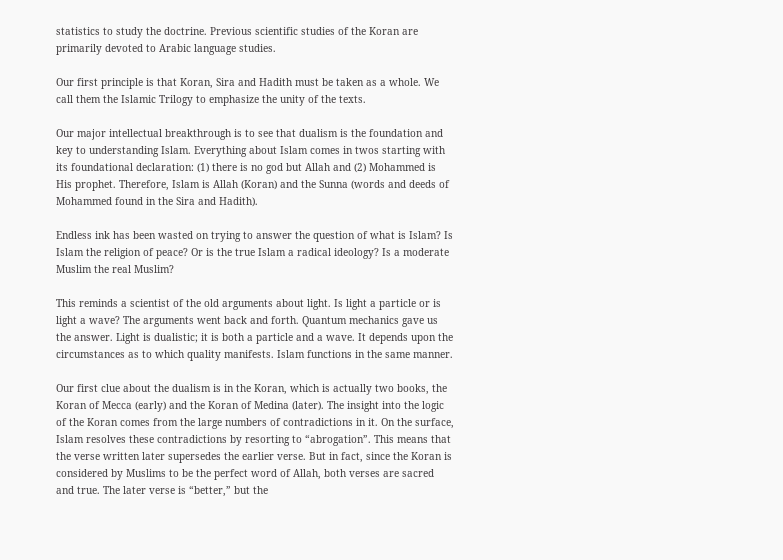statistics to study the doctrine. Previous scientific studies of the Koran are primarily devoted to Arabic language studies.

Our first principle is that Koran, Sira and Hadith must be taken as a whole. We call them the Islamic Trilogy to emphasize the unity of the texts.

Our major intellectual breakthrough is to see that dualism is the foundation and key to understanding Islam. Everything about Islam comes in twos starting with its foundational declaration: (1) there is no god but Allah and (2) Mohammed is His prophet. Therefore, Islam is Allah (Koran) and the Sunna (words and deeds of Mohammed found in the Sira and Hadith).

Endless ink has been wasted on trying to answer the question of what is Islam? Is Islam the religion of peace? Or is the true Islam a radical ideology? Is a moderate Muslim the real Muslim?

This reminds a scientist of the old arguments about light. Is light a particle or is light a wave? The arguments went back and forth. Quantum mechanics gave us the answer. Light is dualistic; it is both a particle and a wave. It depends upon the circumstances as to which quality manifests. Islam functions in the same manner.

Our first clue about the dualism is in the Koran, which is actually two books, the Koran of Mecca (early) and the Koran of Medina (later). The insight into the logic of the Koran comes from the large numbers of contradictions in it. On the surface, Islam resolves these contradictions by resorting to “abrogation”. This means that the verse written later supersedes the earlier verse. But in fact, since the Koran is considered by Muslims to be the perfect word of Allah, both verses are sacred and true. The later verse is “better,” but the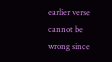earlier verse cannot be wrong since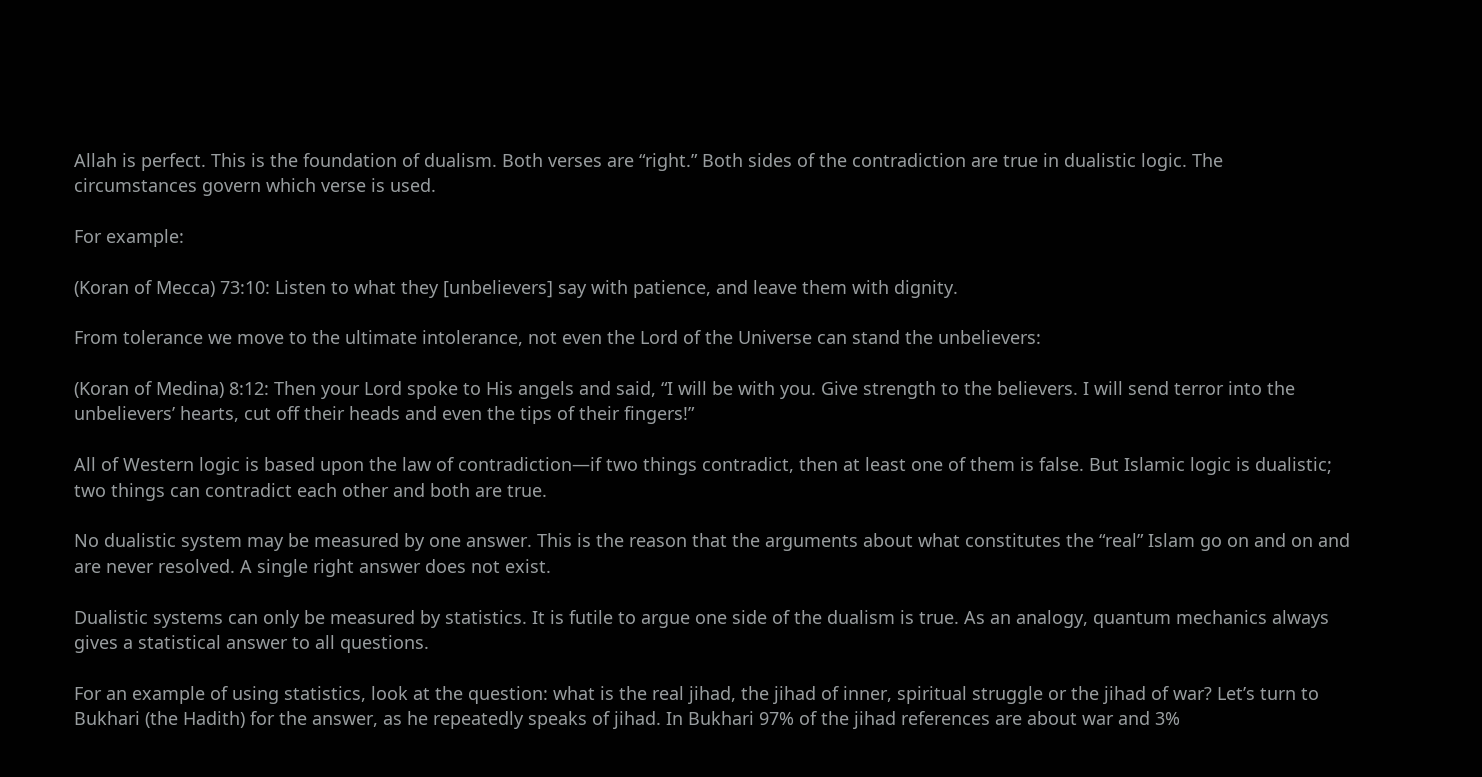Allah is perfect. This is the foundation of dualism. Both verses are “right.” Both sides of the contradiction are true in dualistic logic. The circumstances govern which verse is used.

For example:

(Koran of Mecca) 73:10: Listen to what they [unbelievers] say with patience, and leave them with dignity.

From tolerance we move to the ultimate intolerance, not even the Lord of the Universe can stand the unbelievers:

(Koran of Medina) 8:12: Then your Lord spoke to His angels and said, “I will be with you. Give strength to the believers. I will send terror into the unbelievers’ hearts, cut off their heads and even the tips of their fingers!”

All of Western logic is based upon the law of contradiction—if two things contradict, then at least one of them is false. But Islamic logic is dualistic; two things can contradict each other and both are true.

No dualistic system may be measured by one answer. This is the reason that the arguments about what constitutes the “real” Islam go on and on and are never resolved. A single right answer does not exist.

Dualistic systems can only be measured by statistics. It is futile to argue one side of the dualism is true. As an analogy, quantum mechanics always gives a statistical answer to all questions.

For an example of using statistics, look at the question: what is the real jihad, the jihad of inner, spiritual struggle or the jihad of war? Let’s turn to Bukhari (the Hadith) for the answer, as he repeatedly speaks of jihad. In Bukhari 97% of the jihad references are about war and 3%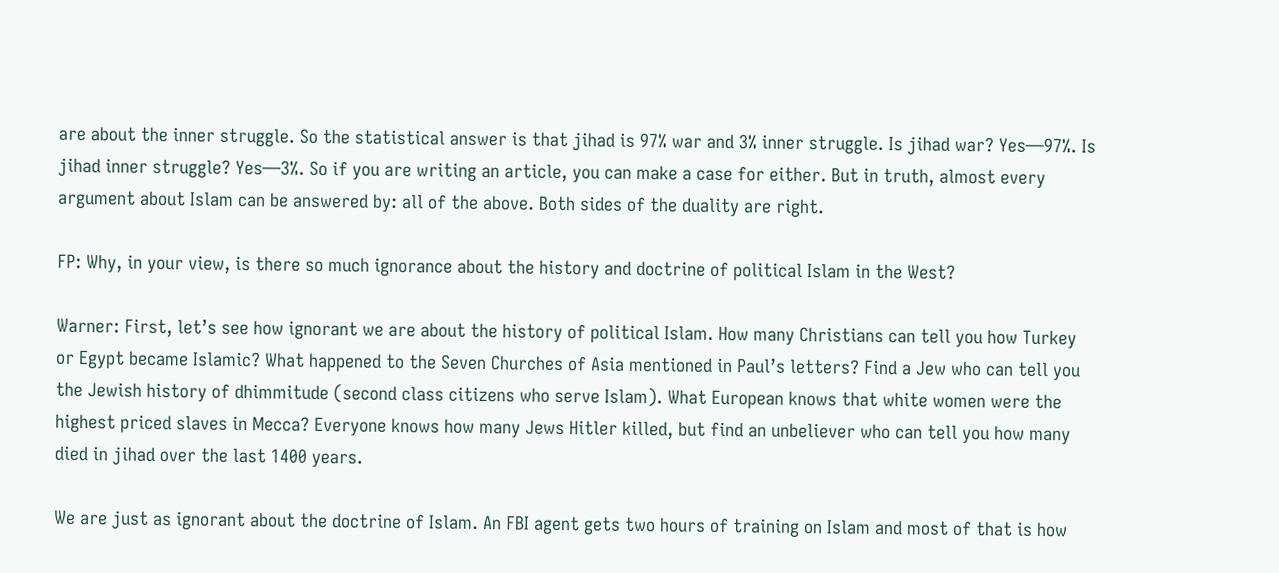are about the inner struggle. So the statistical answer is that jihad is 97% war and 3% inner struggle. Is jihad war? Yes—97%. Is jihad inner struggle? Yes—3%. So if you are writing an article, you can make a case for either. But in truth, almost every argument about Islam can be answered by: all of the above. Both sides of the duality are right.

FP: Why, in your view, is there so much ignorance about the history and doctrine of political Islam in the West?

Warner: First, let’s see how ignorant we are about the history of political Islam. How many Christians can tell you how Turkey or Egypt became Islamic? What happened to the Seven Churches of Asia mentioned in Paul’s letters? Find a Jew who can tell you the Jewish history of dhimmitude (second class citizens who serve Islam). What European knows that white women were the highest priced slaves in Mecca? Everyone knows how many Jews Hitler killed, but find an unbeliever who can tell you how many died in jihad over the last 1400 years.

We are just as ignorant about the doctrine of Islam. An FBI agent gets two hours of training on Islam and most of that is how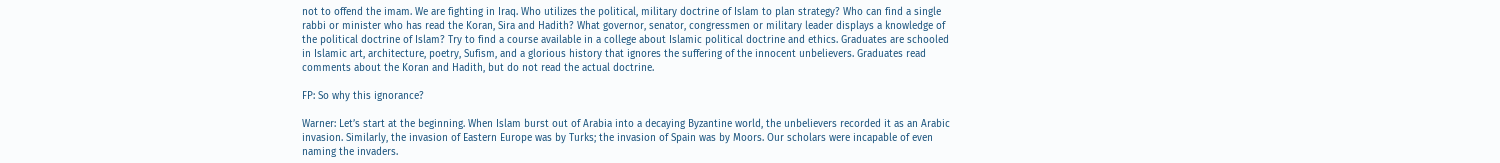not to offend the imam. We are fighting in Iraq. Who utilizes the political, military doctrine of Islam to plan strategy? Who can find a single rabbi or minister who has read the Koran, Sira and Hadith? What governor, senator, congressmen or military leader displays a knowledge of the political doctrine of Islam? Try to find a course available in a college about Islamic political doctrine and ethics. Graduates are schooled in Islamic art, architecture, poetry, Sufism, and a glorious history that ignores the suffering of the innocent unbelievers. Graduates read comments about the Koran and Hadith, but do not read the actual doctrine.

FP: So why this ignorance?

Warner: Let’s start at the beginning. When Islam burst out of Arabia into a decaying Byzantine world, the unbelievers recorded it as an Arabic invasion. Similarly, the invasion of Eastern Europe was by Turks; the invasion of Spain was by Moors. Our scholars were incapable of even naming the invaders.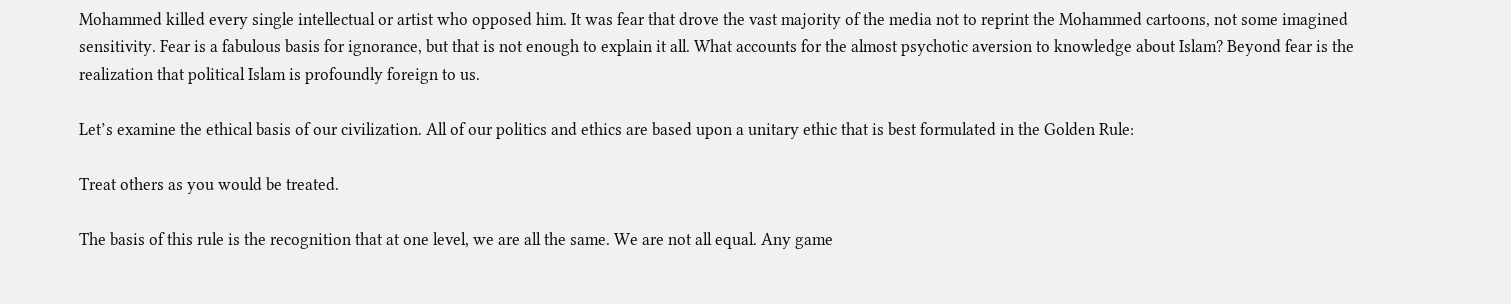Mohammed killed every single intellectual or artist who opposed him. It was fear that drove the vast majority of the media not to reprint the Mohammed cartoons, not some imagined sensitivity. Fear is a fabulous basis for ignorance, but that is not enough to explain it all. What accounts for the almost psychotic aversion to knowledge about Islam? Beyond fear is the realization that political Islam is profoundly foreign to us.

Let’s examine the ethical basis of our civilization. All of our politics and ethics are based upon a unitary ethic that is best formulated in the Golden Rule:

Treat others as you would be treated.

The basis of this rule is the recognition that at one level, we are all the same. We are not all equal. Any game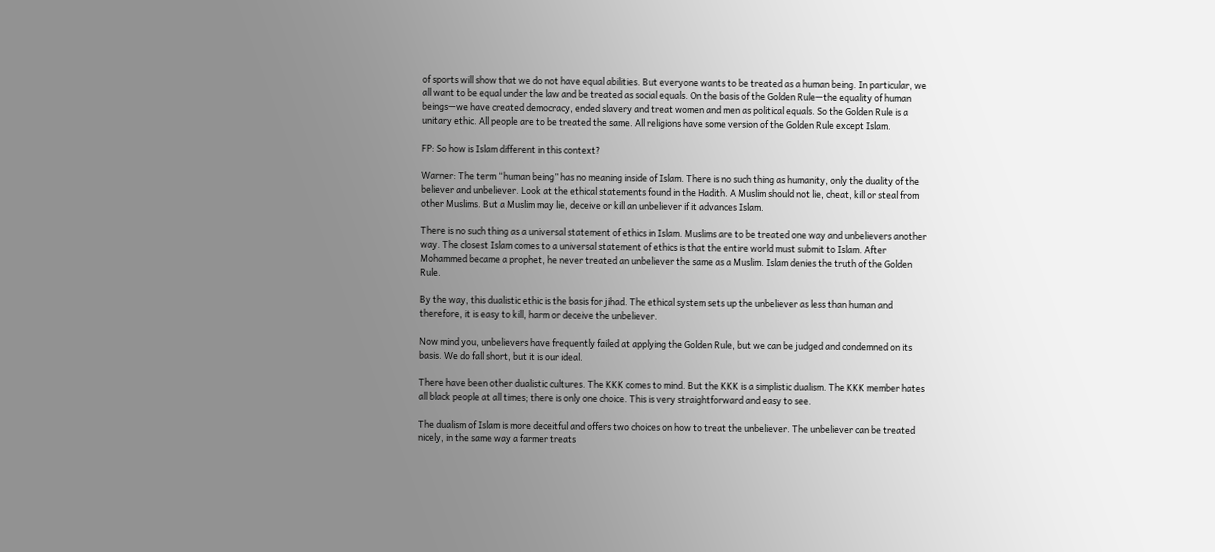of sports will show that we do not have equal abilities. But everyone wants to be treated as a human being. In particular, we all want to be equal under the law and be treated as social equals. On the basis of the Golden Rule—the equality of human beings—we have created democracy, ended slavery and treat women and men as political equals. So the Golden Rule is a unitary ethic. All people are to be treated the same. All religions have some version of the Golden Rule except Islam.

FP: So how is Islam different in this context?

Warner: The term “human being” has no meaning inside of Islam. There is no such thing as humanity, only the duality of the believer and unbeliever. Look at the ethical statements found in the Hadith. A Muslim should not lie, cheat, kill or steal from other Muslims. But a Muslim may lie, deceive or kill an unbeliever if it advances Islam.

There is no such thing as a universal statement of ethics in Islam. Muslims are to be treated one way and unbelievers another way. The closest Islam comes to a universal statement of ethics is that the entire world must submit to Islam. After Mohammed became a prophet, he never treated an unbeliever the same as a Muslim. Islam denies the truth of the Golden Rule.

By the way, this dualistic ethic is the basis for jihad. The ethical system sets up the unbeliever as less than human and therefore, it is easy to kill, harm or deceive the unbeliever.

Now mind you, unbelievers have frequently failed at applying the Golden Rule, but we can be judged and condemned on its basis. We do fall short, but it is our ideal.

There have been other dualistic cultures. The KKK comes to mind. But the KKK is a simplistic dualism. The KKK member hates all black people at all times; there is only one choice. This is very straightforward and easy to see.

The dualism of Islam is more deceitful and offers two choices on how to treat the unbeliever. The unbeliever can be treated nicely, in the same way a farmer treats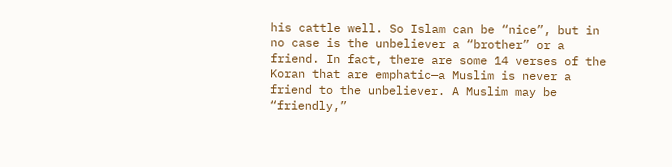his cattle well. So Islam can be “nice”, but in no case is the unbeliever a “brother” or a friend. In fact, there are some 14 verses of the Koran that are emphatic—a Muslim is never a friend to the unbeliever. A Muslim may be “friendly,”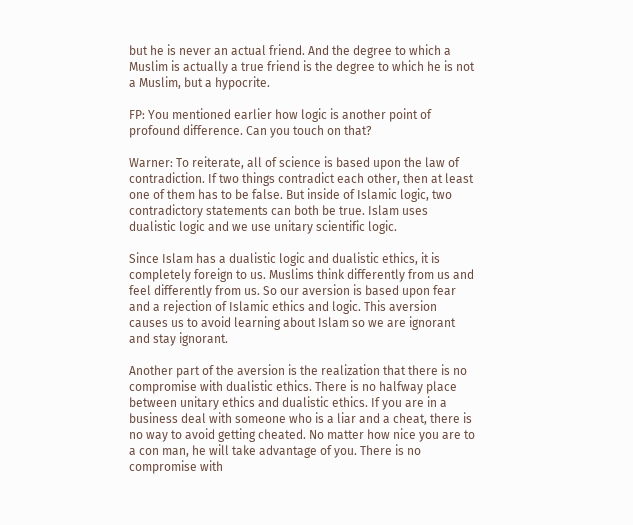but he is never an actual friend. And the degree to which a Muslim is actually a true friend is the degree to which he is not a Muslim, but a hypocrite.

FP: You mentioned earlier how logic is another point of profound difference. Can you touch on that?

Warner: To reiterate, all of science is based upon the law of contradiction. If two things contradict each other, then at least one of them has to be false. But inside of Islamic logic, two contradictory statements can both be true. Islam uses dualistic logic and we use unitary scientific logic.

Since Islam has a dualistic logic and dualistic ethics, it is completely foreign to us. Muslims think differently from us and feel differently from us. So our aversion is based upon fear and a rejection of Islamic ethics and logic. This aversion causes us to avoid learning about Islam so we are ignorant and stay ignorant.

Another part of the aversion is the realization that there is no compromise with dualistic ethics. There is no halfway place between unitary ethics and dualistic ethics. If you are in a business deal with someone who is a liar and a cheat, there is no way to avoid getting cheated. No matter how nice you are to a con man, he will take advantage of you. There is no compromise with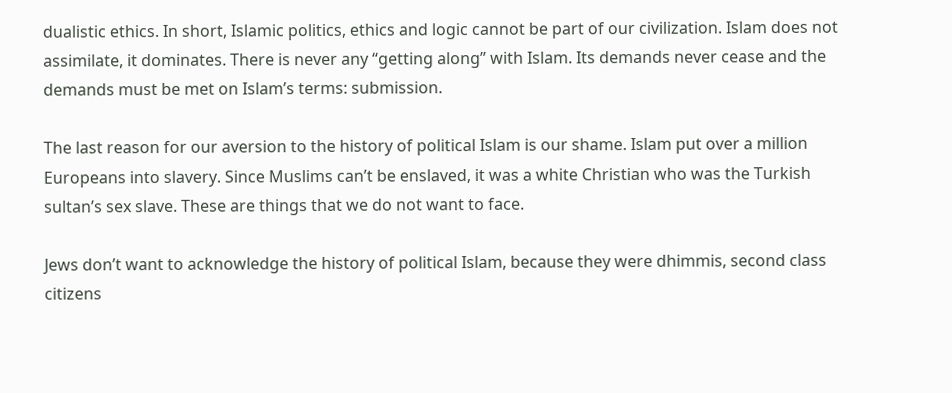dualistic ethics. In short, Islamic politics, ethics and logic cannot be part of our civilization. Islam does not assimilate, it dominates. There is never any “getting along” with Islam. Its demands never cease and the demands must be met on Islam’s terms: submission.

The last reason for our aversion to the history of political Islam is our shame. Islam put over a million Europeans into slavery. Since Muslims can’t be enslaved, it was a white Christian who was the Turkish sultan’s sex slave. These are things that we do not want to face.

Jews don’t want to acknowledge the history of political Islam, because they were dhimmis, second class citizens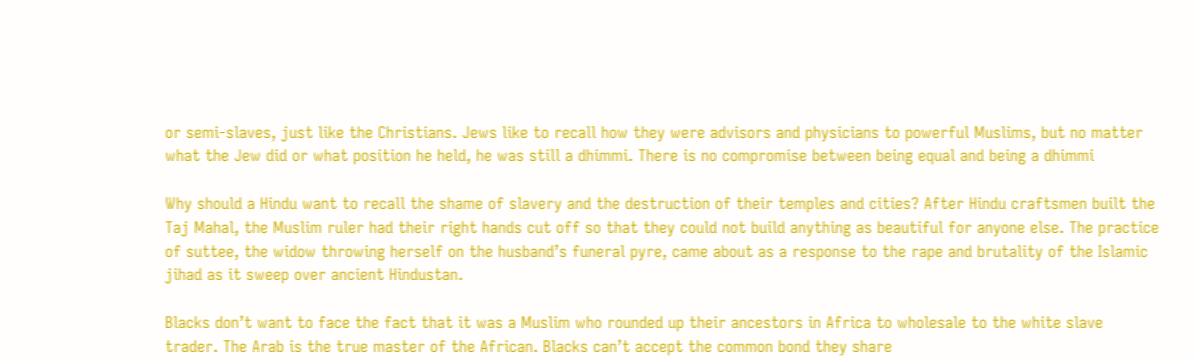or semi-slaves, just like the Christians. Jews like to recall how they were advisors and physicians to powerful Muslims, but no matter what the Jew did or what position he held, he was still a dhimmi. There is no compromise between being equal and being a dhimmi

Why should a Hindu want to recall the shame of slavery and the destruction of their temples and cities? After Hindu craftsmen built the Taj Mahal, the Muslim ruler had their right hands cut off so that they could not build anything as beautiful for anyone else. The practice of suttee, the widow throwing herself on the husband’s funeral pyre, came about as a response to the rape and brutality of the Islamic jihad as it sweep over ancient Hindustan.

Blacks don’t want to face the fact that it was a Muslim who rounded up their ancestors in Africa to wholesale to the white slave trader. The Arab is the true master of the African. Blacks can’t accept the common bond they share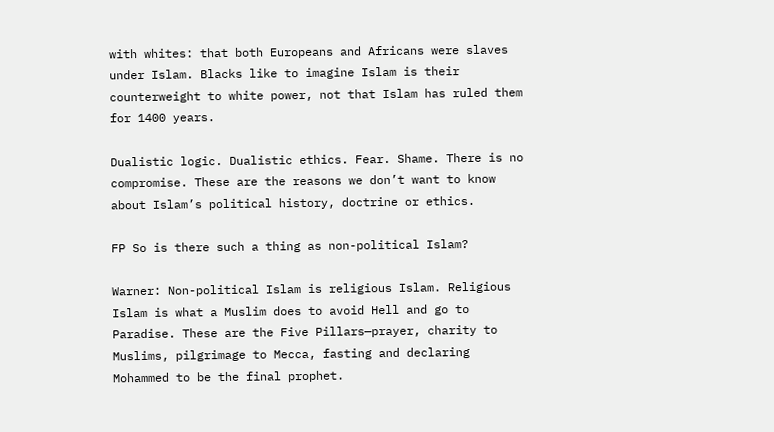with whites: that both Europeans and Africans were slaves under Islam. Blacks like to imagine Islam is their counterweight to white power, not that Islam has ruled them for 1400 years.

Dualistic logic. Dualistic ethics. Fear. Shame. There is no compromise. These are the reasons we don’t want to know about Islam’s political history, doctrine or ethics.

FP So is there such a thing as non-political Islam?

Warner: Non-political Islam is religious Islam. Religious Islam is what a Muslim does to avoid Hell and go to Paradise. These are the Five Pillars—prayer, charity to Muslims, pilgrimage to Mecca, fasting and declaring Mohammed to be the final prophet.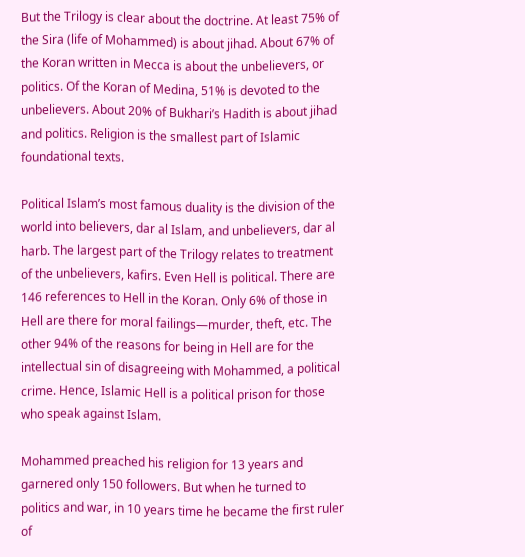But the Trilogy is clear about the doctrine. At least 75% of the Sira (life of Mohammed) is about jihad. About 67% of the Koran written in Mecca is about the unbelievers, or politics. Of the Koran of Medina, 51% is devoted to the unbelievers. About 20% of Bukhari’s Hadith is about jihad and politics. Religion is the smallest part of Islamic foundational texts.

Political Islam’s most famous duality is the division of the world into believers, dar al Islam, and unbelievers, dar al harb. The largest part of the Trilogy relates to treatment of the unbelievers, kafirs. Even Hell is political. There are 146 references to Hell in the Koran. Only 6% of those in Hell are there for moral failings—murder, theft, etc. The other 94% of the reasons for being in Hell are for the intellectual sin of disagreeing with Mohammed, a political crime. Hence, Islamic Hell is a political prison for those who speak against Islam.

Mohammed preached his religion for 13 years and garnered only 150 followers. But when he turned to politics and war, in 10 years time he became the first ruler of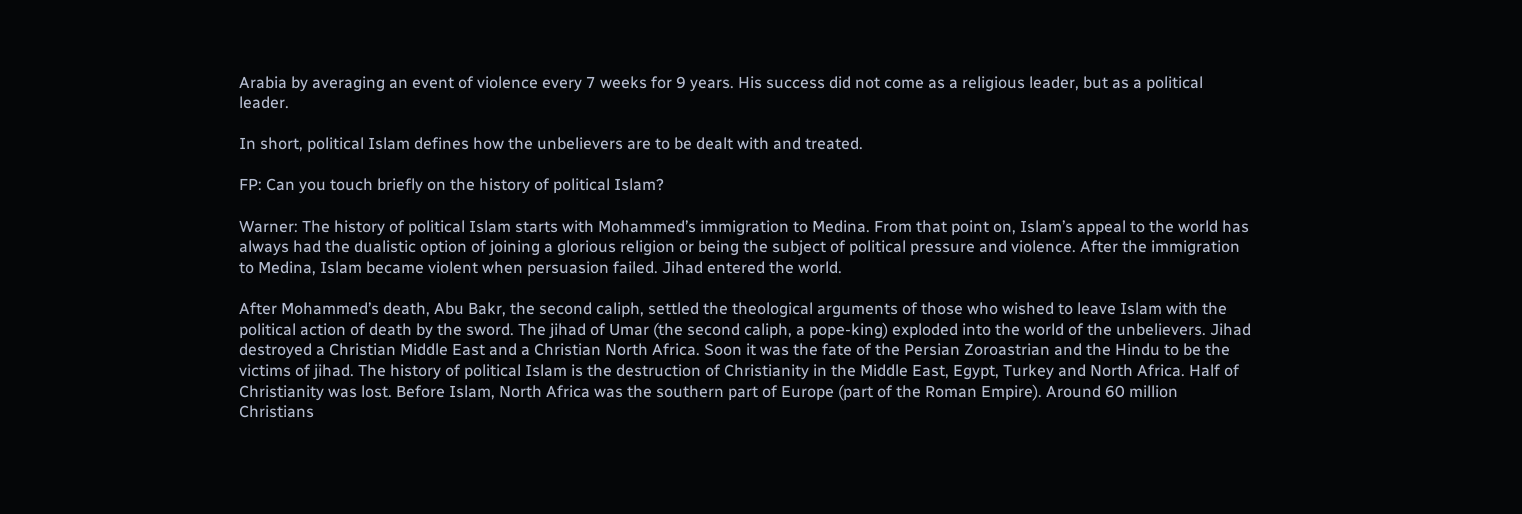Arabia by averaging an event of violence every 7 weeks for 9 years. His success did not come as a religious leader, but as a political leader.

In short, political Islam defines how the unbelievers are to be dealt with and treated.

FP: Can you touch briefly on the history of political Islam?

Warner: The history of political Islam starts with Mohammed’s immigration to Medina. From that point on, Islam’s appeal to the world has always had the dualistic option of joining a glorious religion or being the subject of political pressure and violence. After the immigration to Medina, Islam became violent when persuasion failed. Jihad entered the world.

After Mohammed’s death, Abu Bakr, the second caliph, settled the theological arguments of those who wished to leave Islam with the political action of death by the sword. The jihad of Umar (the second caliph, a pope-king) exploded into the world of the unbelievers. Jihad destroyed a Christian Middle East and a Christian North Africa. Soon it was the fate of the Persian Zoroastrian and the Hindu to be the victims of jihad. The history of political Islam is the destruction of Christianity in the Middle East, Egypt, Turkey and North Africa. Half of Christianity was lost. Before Islam, North Africa was the southern part of Europe (part of the Roman Empire). Around 60 million Christians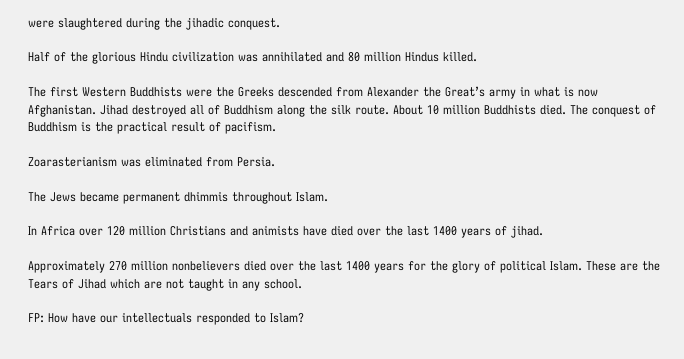were slaughtered during the jihadic conquest.

Half of the glorious Hindu civilization was annihilated and 80 million Hindus killed.

The first Western Buddhists were the Greeks descended from Alexander the Great’s army in what is now Afghanistan. Jihad destroyed all of Buddhism along the silk route. About 10 million Buddhists died. The conquest of Buddhism is the practical result of pacifism.

Zoarasterianism was eliminated from Persia.

The Jews became permanent dhimmis throughout Islam.

In Africa over 120 million Christians and animists have died over the last 1400 years of jihad.

Approximately 270 million nonbelievers died over the last 1400 years for the glory of political Islam. These are the Tears of Jihad which are not taught in any school.

FP: How have our intellectuals responded to Islam?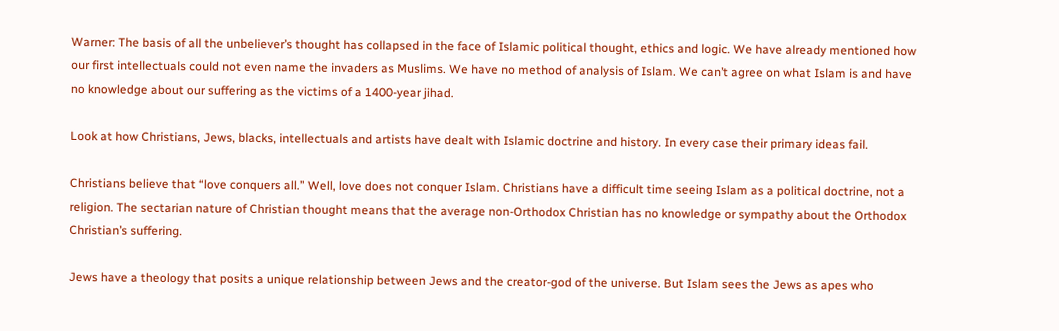Warner: The basis of all the unbeliever’s thought has collapsed in the face of Islamic political thought, ethics and logic. We have already mentioned how our first intellectuals could not even name the invaders as Muslims. We have no method of analysis of Islam. We can’t agree on what Islam is and have no knowledge about our suffering as the victims of a 1400-year jihad.

Look at how Christians, Jews, blacks, intellectuals and artists have dealt with Islamic doctrine and history. In every case their primary ideas fail.

Christians believe that “love conquers all.” Well, love does not conquer Islam. Christians have a difficult time seeing Islam as a political doctrine, not a religion. The sectarian nature of Christian thought means that the average non-Orthodox Christian has no knowledge or sympathy about the Orthodox Christian’s suffering.

Jews have a theology that posits a unique relationship between Jews and the creator-god of the universe. But Islam sees the Jews as apes who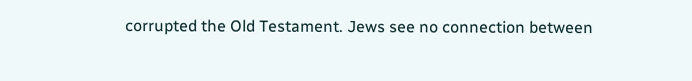corrupted the Old Testament. Jews see no connection between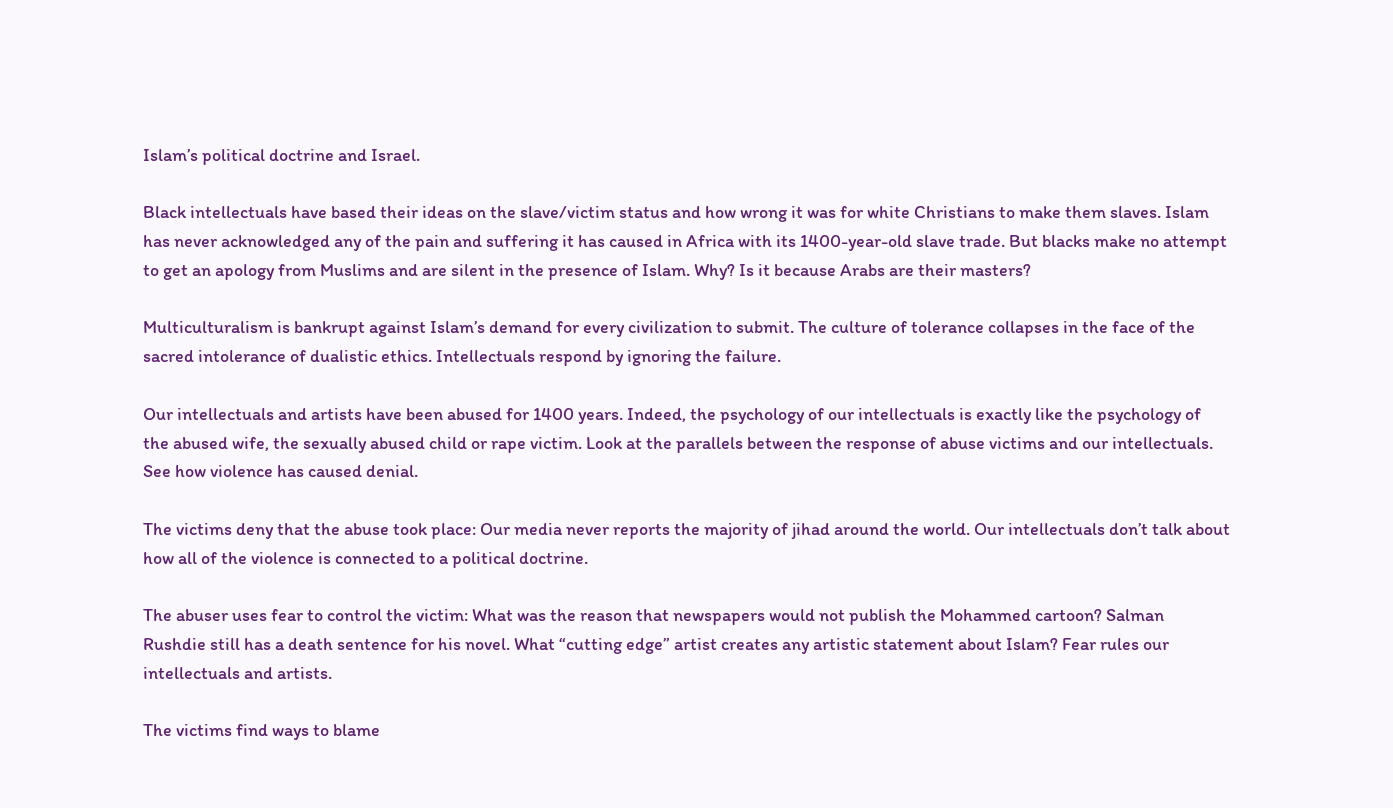Islam’s political doctrine and Israel.

Black intellectuals have based their ideas on the slave/victim status and how wrong it was for white Christians to make them slaves. Islam has never acknowledged any of the pain and suffering it has caused in Africa with its 1400-year-old slave trade. But blacks make no attempt to get an apology from Muslims and are silent in the presence of Islam. Why? Is it because Arabs are their masters?

Multiculturalism is bankrupt against Islam’s demand for every civilization to submit. The culture of tolerance collapses in the face of the sacred intolerance of dualistic ethics. Intellectuals respond by ignoring the failure.

Our intellectuals and artists have been abused for 1400 years. Indeed, the psychology of our intellectuals is exactly like the psychology of the abused wife, the sexually abused child or rape victim. Look at the parallels between the response of abuse victims and our intellectuals. See how violence has caused denial.

The victims deny that the abuse took place: Our media never reports the majority of jihad around the world. Our intellectuals don’t talk about how all of the violence is connected to a political doctrine.

The abuser uses fear to control the victim: What was the reason that newspapers would not publish the Mohammed cartoon? Salman Rushdie still has a death sentence for his novel. What “cutting edge” artist creates any artistic statement about Islam? Fear rules our intellectuals and artists.

The victims find ways to blame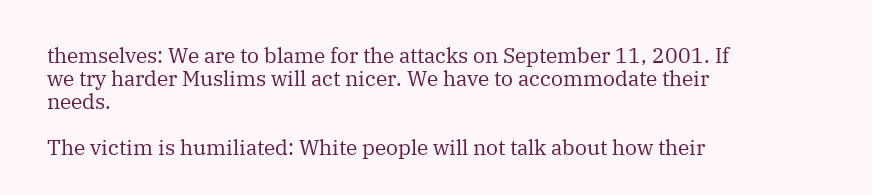themselves: We are to blame for the attacks on September 11, 2001. If we try harder Muslims will act nicer. We have to accommodate their needs.

The victim is humiliated: White people will not talk about how their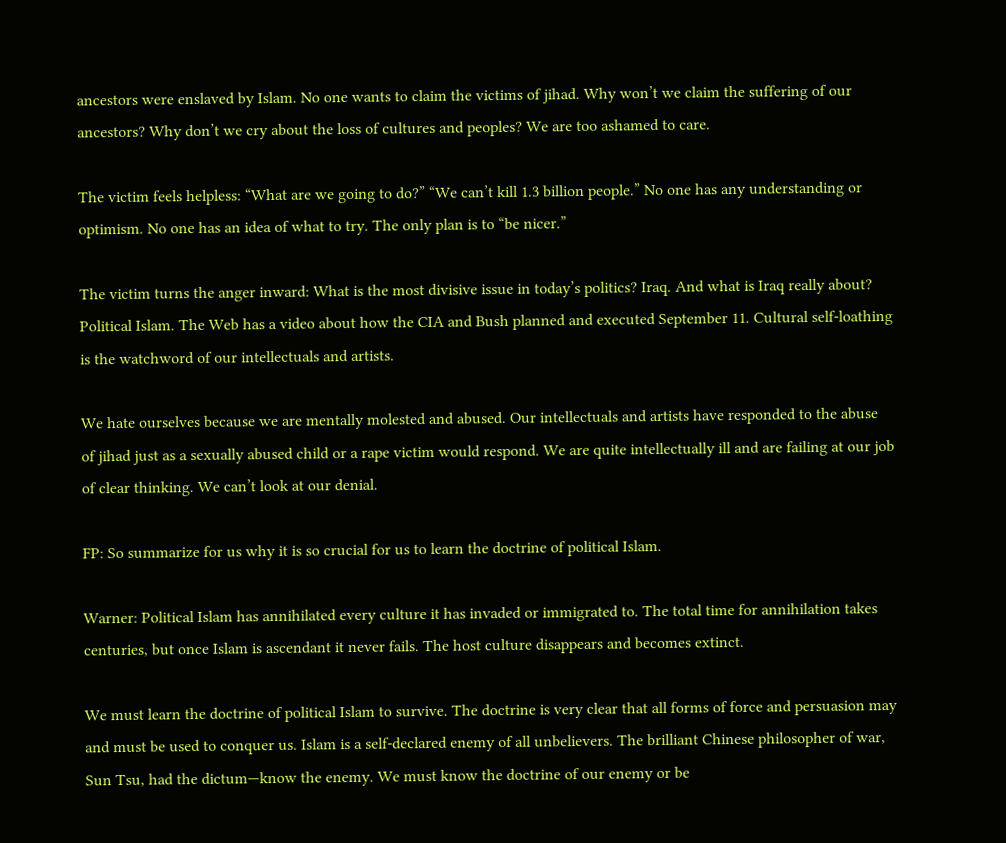ancestors were enslaved by Islam. No one wants to claim the victims of jihad. Why won’t we claim the suffering of our ancestors? Why don’t we cry about the loss of cultures and peoples? We are too ashamed to care.

The victim feels helpless: “What are we going to do?” “We can’t kill 1.3 billion people.” No one has any understanding or optimism. No one has an idea of what to try. The only plan is to “be nicer.”

The victim turns the anger inward: What is the most divisive issue in today’s politics? Iraq. And what is Iraq really about? Political Islam. The Web has a video about how the CIA and Bush planned and executed September 11. Cultural self-loathing is the watchword of our intellectuals and artists.

We hate ourselves because we are mentally molested and abused. Our intellectuals and artists have responded to the abuse of jihad just as a sexually abused child or a rape victim would respond. We are quite intellectually ill and are failing at our job of clear thinking. We can’t look at our denial.

FP: So summarize for us why it is so crucial for us to learn the doctrine of political Islam.

Warner: Political Islam has annihilated every culture it has invaded or immigrated to. The total time for annihilation takes centuries, but once Islam is ascendant it never fails. The host culture disappears and becomes extinct.

We must learn the doctrine of political Islam to survive. The doctrine is very clear that all forms of force and persuasion may and must be used to conquer us. Islam is a self-declared enemy of all unbelievers. The brilliant Chinese philosopher of war, Sun Tsu, had the dictum—know the enemy. We must know the doctrine of our enemy or be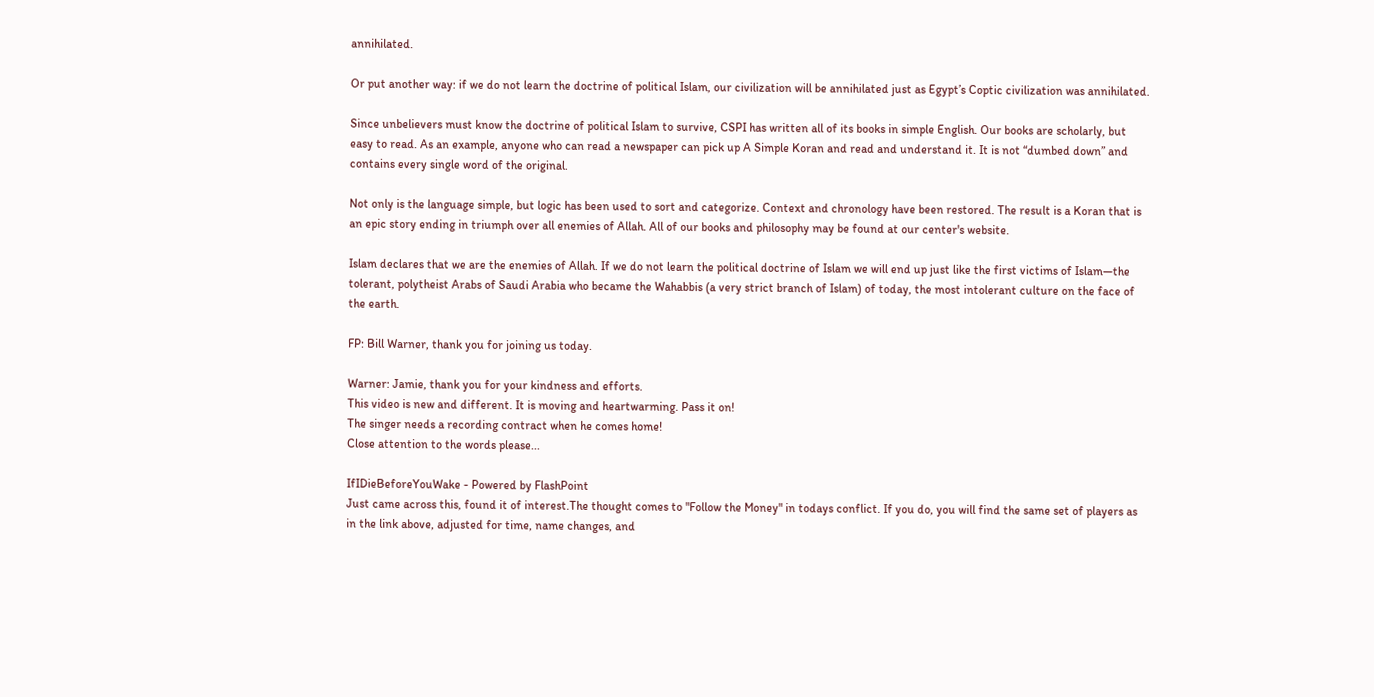annihilated.

Or put another way: if we do not learn the doctrine of political Islam, our civilization will be annihilated just as Egypt’s Coptic civilization was annihilated.

Since unbelievers must know the doctrine of political Islam to survive, CSPI has written all of its books in simple English. Our books are scholarly, but easy to read. As an example, anyone who can read a newspaper can pick up A Simple Koran and read and understand it. It is not “dumbed down” and contains every single word of the original.

Not only is the language simple, but logic has been used to sort and categorize. Context and chronology have been restored. The result is a Koran that is an epic story ending in triumph over all enemies of Allah. All of our books and philosophy may be found at our center's website.

Islam declares that we are the enemies of Allah. If we do not learn the political doctrine of Islam we will end up just like the first victims of Islam—the tolerant, polytheist Arabs of Saudi Arabia who became the Wahabbis (a very strict branch of Islam) of today, the most intolerant culture on the face of the earth.

FP: Bill Warner, thank you for joining us today.

Warner: Jamie, thank you for your kindness and efforts.
This video is new and different. It is moving and heartwarming. Pass it on!
The singer needs a recording contract when he comes home!
Close attention to the words please...

IfIDieBeforeYouWake - Powered by FlashPoint
Just came across this, found it of interest.The thought comes to "Follow the Money" in todays conflict. If you do, you will find the same set of players as in the link above, adjusted for time, name changes, and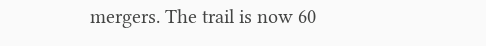mergers. The trail is now 60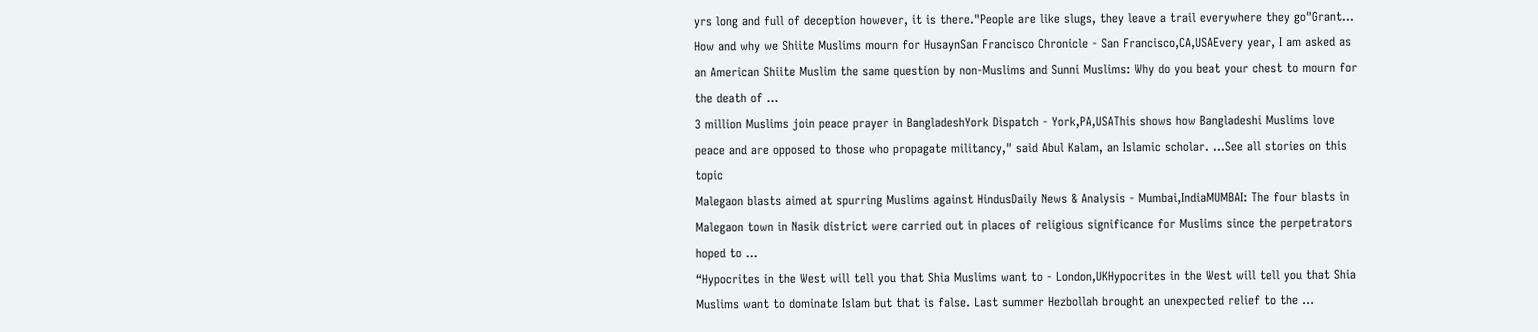yrs long and full of deception however, it is there."People are like slugs, they leave a trail everywhere they go"Grant...
How and why we Shiite Muslims mourn for HusaynSan Francisco Chronicle - San Francisco,CA,USAEvery year, I am asked as an American Shiite Muslim the same question by non-Muslims and Sunni Muslims: Why do you beat your chest to mourn for the death of ...
3 million Muslims join peace prayer in BangladeshYork Dispatch - York,PA,USAThis shows how Bangladeshi Muslims love peace and are opposed to those who propagate militancy," said Abul Kalam, an Islamic scholar. ...See all stories on this topic
Malegaon blasts aimed at spurring Muslims against HindusDaily News & Analysis - Mumbai,IndiaMUMBAI: The four blasts in Malegaon town in Nasik district were carried out in places of religious significance for Muslims since the perpetrators hoped to ...
“Hypocrites in the West will tell you that Shia Muslims want to - London,UKHypocrites in the West will tell you that Shia Muslims want to dominate Islam but that is false. Last summer Hezbollah brought an unexpected relief to the ...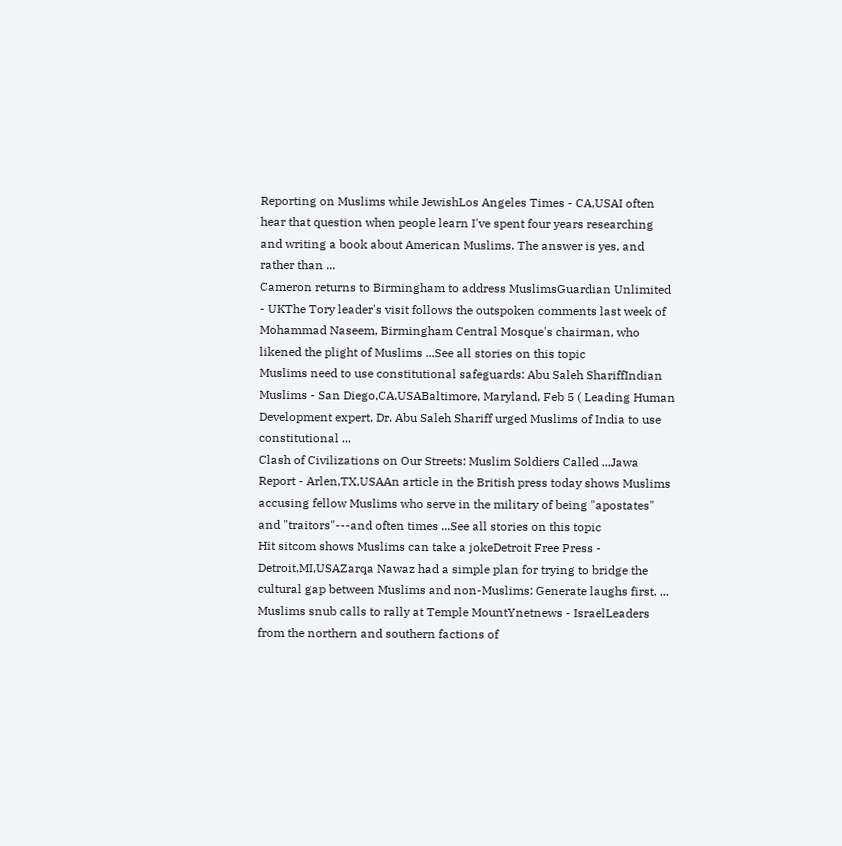Reporting on Muslims while JewishLos Angeles Times - CA,USAI often hear that question when people learn I've spent four years researching and writing a book about American Muslims. The answer is yes, and rather than ...
Cameron returns to Birmingham to address MuslimsGuardian Unlimited - UKThe Tory leader's visit follows the outspoken comments last week of Mohammad Naseem, Birmingham Central Mosque's chairman, who likened the plight of Muslims ...See all stories on this topic
Muslims need to use constitutional safeguards: Abu Saleh ShariffIndian Muslims - San Diego,CA,USABaltimore, Maryland, Feb 5 ( Leading Human Development expert, Dr. Abu Saleh Shariff urged Muslims of India to use constitutional ...
Clash of Civilizations on Our Streets: Muslim Soldiers Called ...Jawa Report - Arlen,TX,USAAn article in the British press today shows Muslims accusing fellow Muslims who serve in the military of being "apostates" and "traitors"---and often times ...See all stories on this topic
Hit sitcom shows Muslims can take a jokeDetroit Free Press - Detroit,MI,USAZarqa Nawaz had a simple plan for trying to bridge the cultural gap between Muslims and non-Muslims: Generate laughs first. ...
Muslims snub calls to rally at Temple MountYnetnews - IsraelLeaders from the northern and southern factions of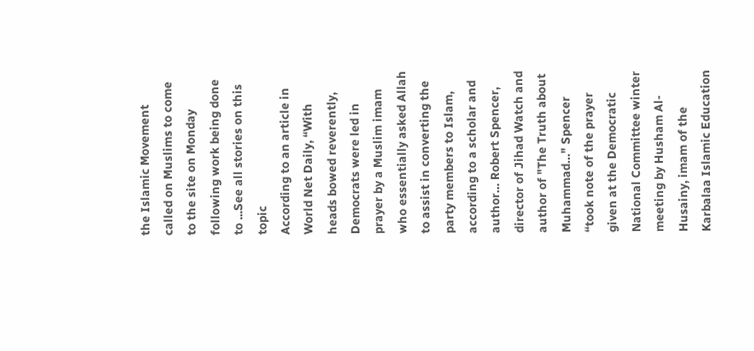the Islamic Movement called on Muslims to come to the site on Monday following work being done to ...See all stories on this topic
According to an article in World Net Daily, “With heads bowed reverently, Democrats were led in prayer by a Muslim imam who essentially asked Allah to assist in converting the party members to Islam, according to a scholar and author… Robert Spencer, director of Jihad Watch and author of "The Truth about Muhammad…" Spencer “took note of the prayer given at the Democratic National Committee winter meeting by Husham Al-Husainy, imam of the Karbalaa Islamic Education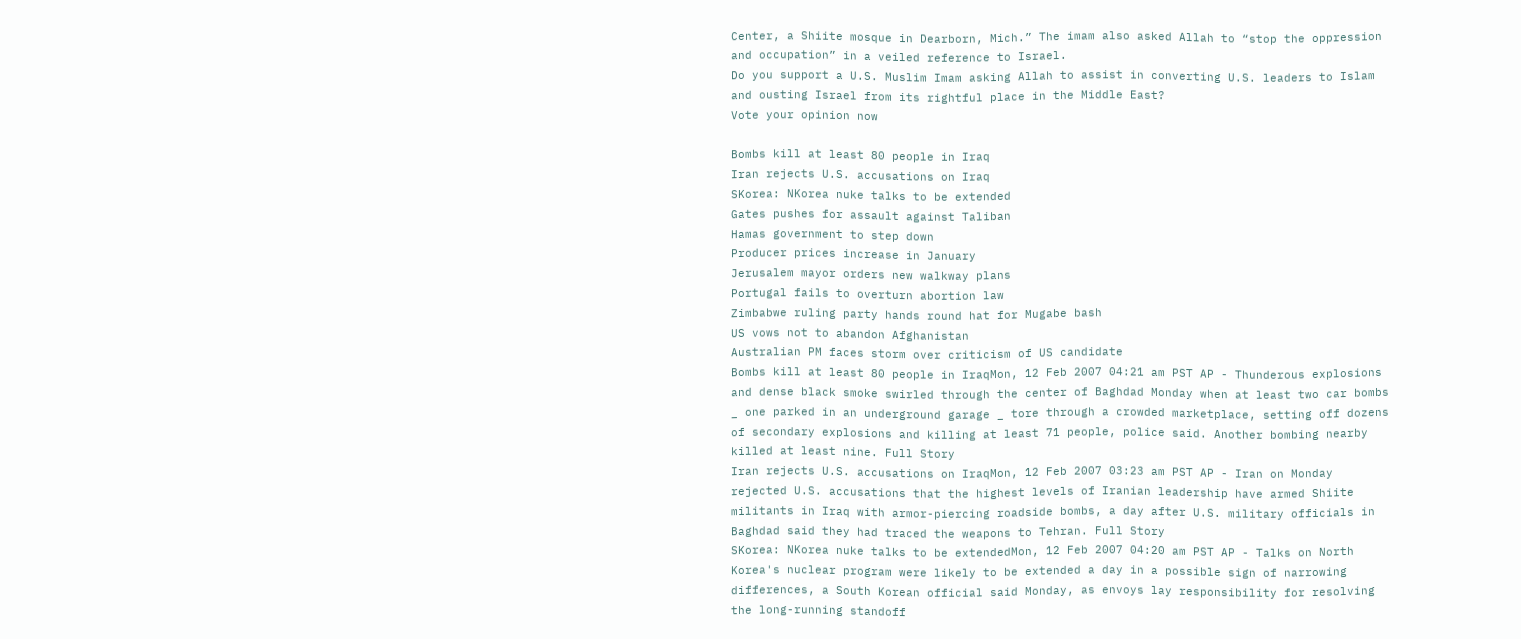Center, a Shiite mosque in Dearborn, Mich.” The imam also asked Allah to “stop the oppression and occupation” in a veiled reference to Israel.
Do you support a U.S. Muslim Imam asking Allah to assist in converting U.S. leaders to Islam and ousting Israel from its rightful place in the Middle East?
Vote your opinion now

Bombs kill at least 80 people in Iraq
Iran rejects U.S. accusations on Iraq
SKorea: NKorea nuke talks to be extended
Gates pushes for assault against Taliban
Hamas government to step down
Producer prices increase in January
Jerusalem mayor orders new walkway plans
Portugal fails to overturn abortion law
Zimbabwe ruling party hands round hat for Mugabe bash
US vows not to abandon Afghanistan
Australian PM faces storm over criticism of US candidate
Bombs kill at least 80 people in IraqMon, 12 Feb 2007 04:21 am PST AP - Thunderous explosions and dense black smoke swirled through the center of Baghdad Monday when at least two car bombs _ one parked in an underground garage _ tore through a crowded marketplace, setting off dozens of secondary explosions and killing at least 71 people, police said. Another bombing nearby killed at least nine. Full Story
Iran rejects U.S. accusations on IraqMon, 12 Feb 2007 03:23 am PST AP - Iran on Monday rejected U.S. accusations that the highest levels of Iranian leadership have armed Shiite militants in Iraq with armor-piercing roadside bombs, a day after U.S. military officials in Baghdad said they had traced the weapons to Tehran. Full Story
SKorea: NKorea nuke talks to be extendedMon, 12 Feb 2007 04:20 am PST AP - Talks on North Korea's nuclear program were likely to be extended a day in a possible sign of narrowing differences, a South Korean official said Monday, as envoys lay responsibility for resolving the long-running standoff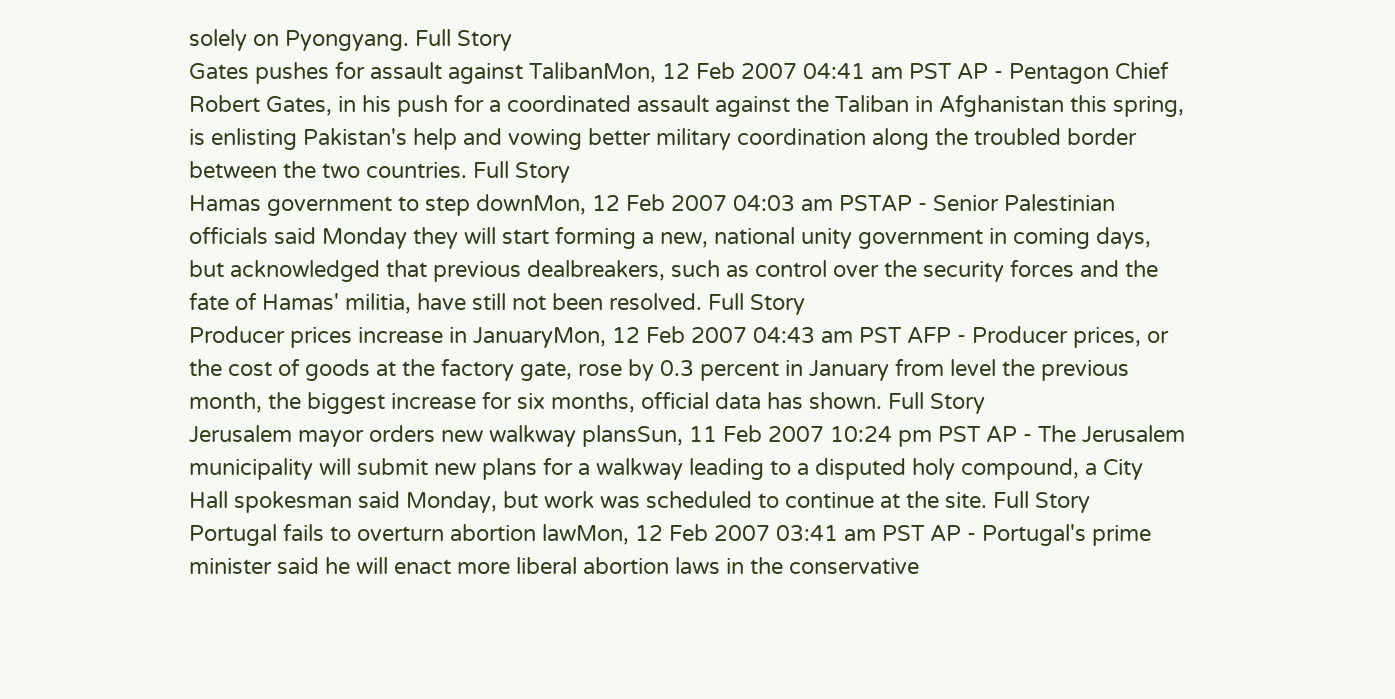solely on Pyongyang. Full Story
Gates pushes for assault against TalibanMon, 12 Feb 2007 04:41 am PST AP - Pentagon Chief Robert Gates, in his push for a coordinated assault against the Taliban in Afghanistan this spring, is enlisting Pakistan's help and vowing better military coordination along the troubled border between the two countries. Full Story
Hamas government to step downMon, 12 Feb 2007 04:03 am PSTAP - Senior Palestinian officials said Monday they will start forming a new, national unity government in coming days, but acknowledged that previous dealbreakers, such as control over the security forces and the fate of Hamas' militia, have still not been resolved. Full Story
Producer prices increase in JanuaryMon, 12 Feb 2007 04:43 am PST AFP - Producer prices, or the cost of goods at the factory gate, rose by 0.3 percent in January from level the previous month, the biggest increase for six months, official data has shown. Full Story
Jerusalem mayor orders new walkway plansSun, 11 Feb 2007 10:24 pm PST AP - The Jerusalem municipality will submit new plans for a walkway leading to a disputed holy compound, a City Hall spokesman said Monday, but work was scheduled to continue at the site. Full Story
Portugal fails to overturn abortion lawMon, 12 Feb 2007 03:41 am PST AP - Portugal's prime minister said he will enact more liberal abortion laws in the conservative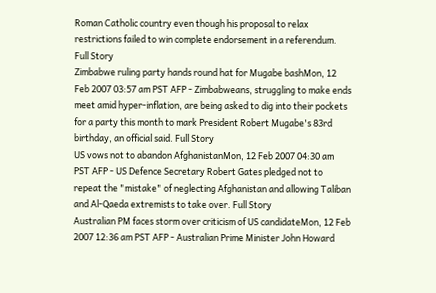Roman Catholic country even though his proposal to relax restrictions failed to win complete endorsement in a referendum. Full Story
Zimbabwe ruling party hands round hat for Mugabe bashMon, 12 Feb 2007 03:57 am PST AFP - Zimbabweans, struggling to make ends meet amid hyper-inflation, are being asked to dig into their pockets for a party this month to mark President Robert Mugabe's 83rd birthday, an official said. Full Story
US vows not to abandon AfghanistanMon, 12 Feb 2007 04:30 am PST AFP - US Defence Secretary Robert Gates pledged not to repeat the "mistake" of neglecting Afghanistan and allowing Taliban and Al-Qaeda extremists to take over. Full Story
Australian PM faces storm over criticism of US candidateMon, 12 Feb 2007 12:36 am PST AFP - Australian Prime Minister John Howard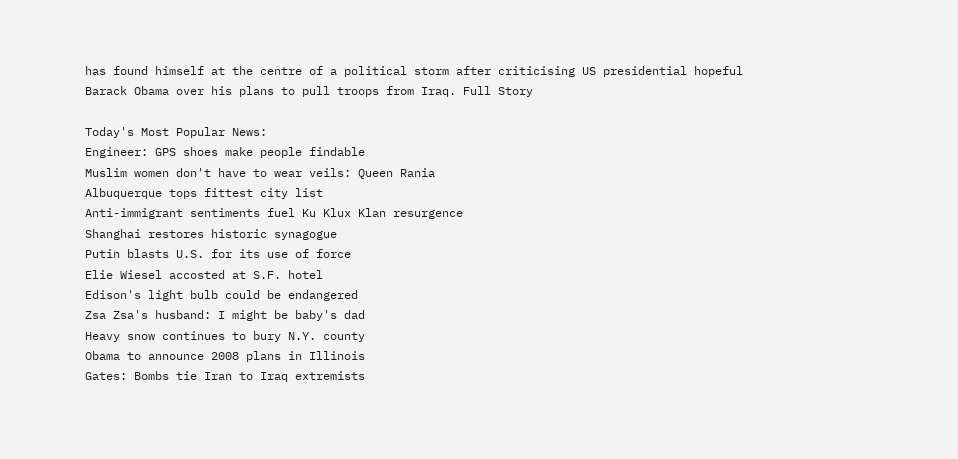has found himself at the centre of a political storm after criticising US presidential hopeful Barack Obama over his plans to pull troops from Iraq. Full Story

Today's Most Popular News:
Engineer: GPS shoes make people findable
Muslim women don't have to wear veils: Queen Rania
Albuquerque tops fittest city list
Anti-immigrant sentiments fuel Ku Klux Klan resurgence
Shanghai restores historic synagogue
Putin blasts U.S. for its use of force
Elie Wiesel accosted at S.F. hotel
Edison's light bulb could be endangered
Zsa Zsa's husband: I might be baby's dad
Heavy snow continues to bury N.Y. county
Obama to announce 2008 plans in Illinois
Gates: Bombs tie Iran to Iraq extremists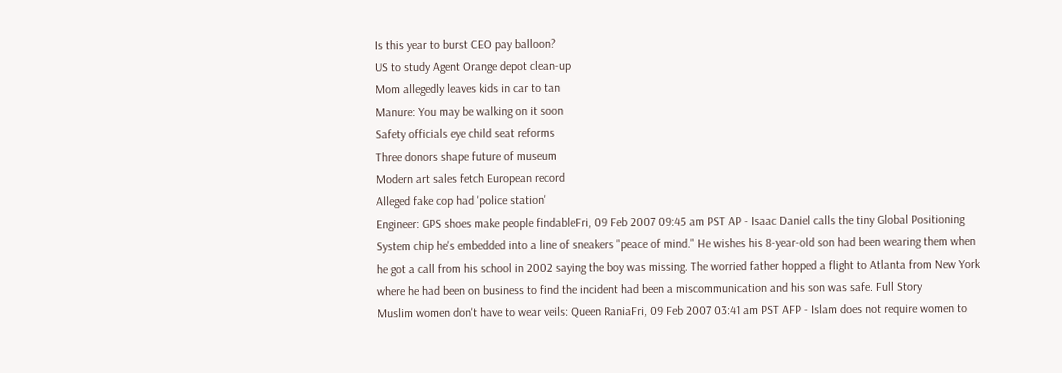Is this year to burst CEO pay balloon?
US to study Agent Orange depot clean-up
Mom allegedly leaves kids in car to tan
Manure: You may be walking on it soon
Safety officials eye child seat reforms
Three donors shape future of museum
Modern art sales fetch European record
Alleged fake cop had 'police station'
Engineer: GPS shoes make people findableFri, 09 Feb 2007 09:45 am PST AP - Isaac Daniel calls the tiny Global Positioning System chip he's embedded into a line of sneakers "peace of mind." He wishes his 8-year-old son had been wearing them when he got a call from his school in 2002 saying the boy was missing. The worried father hopped a flight to Atlanta from New York where he had been on business to find the incident had been a miscommunication and his son was safe. Full Story
Muslim women don't have to wear veils: Queen RaniaFri, 09 Feb 2007 03:41 am PST AFP - Islam does not require women to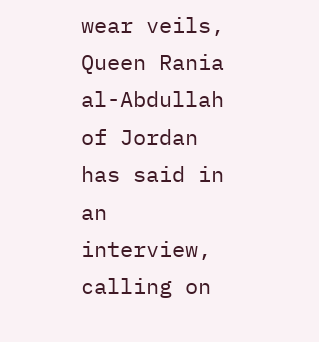wear veils, Queen Rania al-Abdullah of Jordan has said in an interview, calling on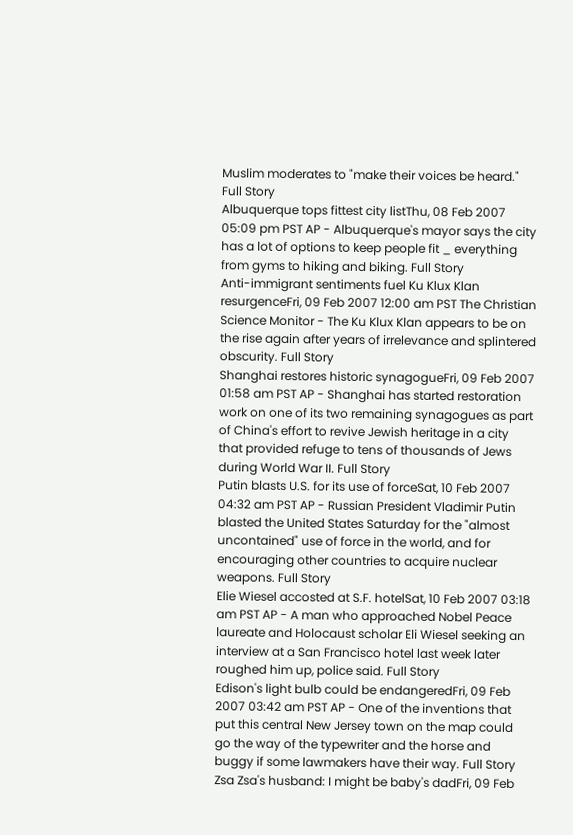Muslim moderates to "make their voices be heard." Full Story
Albuquerque tops fittest city listThu, 08 Feb 2007 05:09 pm PST AP - Albuquerque's mayor says the city has a lot of options to keep people fit _ everything from gyms to hiking and biking. Full Story
Anti-immigrant sentiments fuel Ku Klux Klan resurgenceFri, 09 Feb 2007 12:00 am PST The Christian Science Monitor - The Ku Klux Klan appears to be on the rise again after years of irrelevance and splintered obscurity. Full Story
Shanghai restores historic synagogueFri, 09 Feb 2007 01:58 am PST AP - Shanghai has started restoration work on one of its two remaining synagogues as part of China's effort to revive Jewish heritage in a city that provided refuge to tens of thousands of Jews during World War II. Full Story
Putin blasts U.S. for its use of forceSat, 10 Feb 2007 04:32 am PST AP - Russian President Vladimir Putin blasted the United States Saturday for the "almost uncontained" use of force in the world, and for encouraging other countries to acquire nuclear weapons. Full Story
Elie Wiesel accosted at S.F. hotelSat, 10 Feb 2007 03:18 am PST AP - A man who approached Nobel Peace laureate and Holocaust scholar Eli Wiesel seeking an interview at a San Francisco hotel last week later roughed him up, police said. Full Story
Edison's light bulb could be endangeredFri, 09 Feb 2007 03:42 am PST AP - One of the inventions that put this central New Jersey town on the map could go the way of the typewriter and the horse and buggy if some lawmakers have their way. Full Story
Zsa Zsa's husband: I might be baby's dadFri, 09 Feb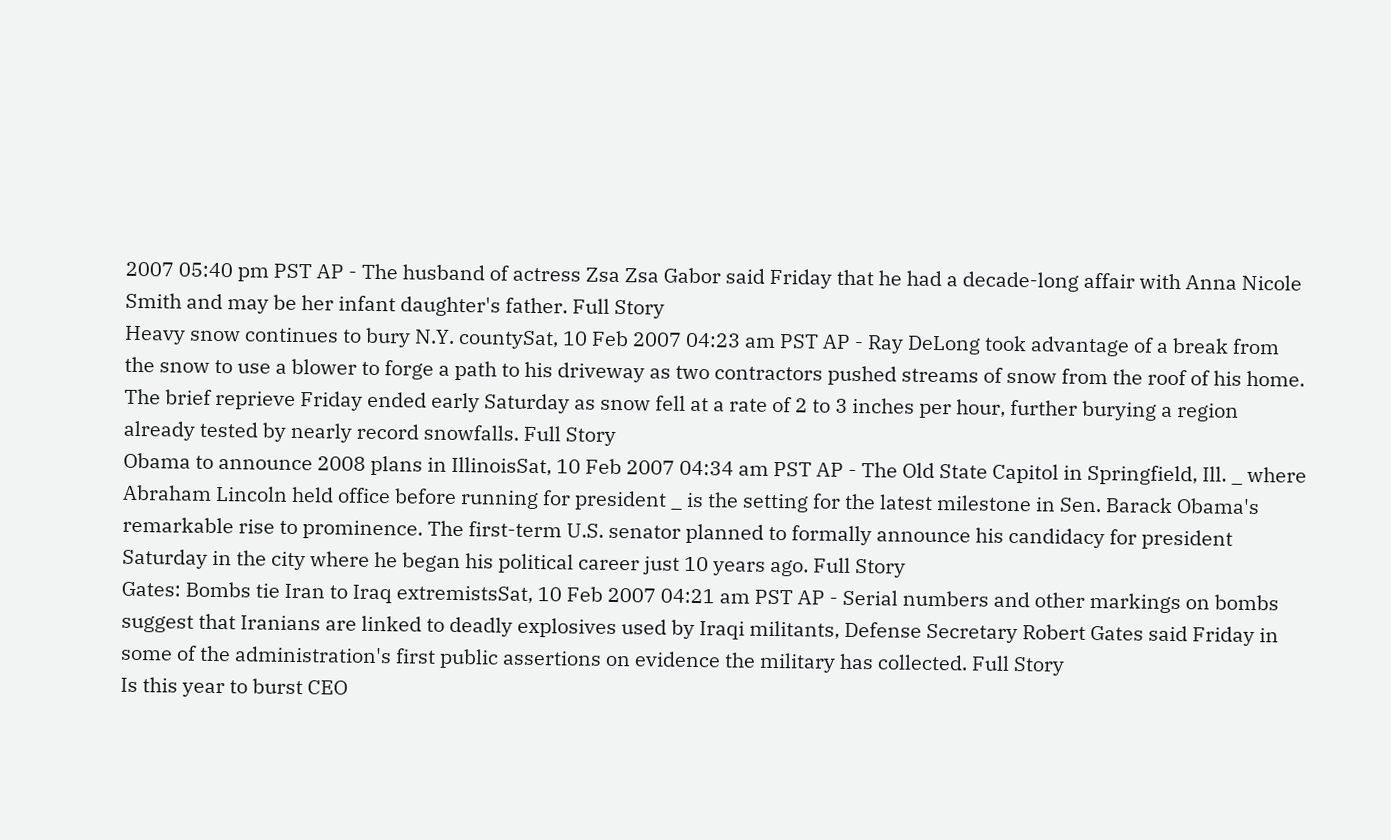2007 05:40 pm PST AP - The husband of actress Zsa Zsa Gabor said Friday that he had a decade-long affair with Anna Nicole Smith and may be her infant daughter's father. Full Story
Heavy snow continues to bury N.Y. countySat, 10 Feb 2007 04:23 am PST AP - Ray DeLong took advantage of a break from the snow to use a blower to forge a path to his driveway as two contractors pushed streams of snow from the roof of his home. The brief reprieve Friday ended early Saturday as snow fell at a rate of 2 to 3 inches per hour, further burying a region already tested by nearly record snowfalls. Full Story
Obama to announce 2008 plans in IllinoisSat, 10 Feb 2007 04:34 am PST AP - The Old State Capitol in Springfield, Ill. _ where Abraham Lincoln held office before running for president _ is the setting for the latest milestone in Sen. Barack Obama's remarkable rise to prominence. The first-term U.S. senator planned to formally announce his candidacy for president Saturday in the city where he began his political career just 10 years ago. Full Story
Gates: Bombs tie Iran to Iraq extremistsSat, 10 Feb 2007 04:21 am PST AP - Serial numbers and other markings on bombs suggest that Iranians are linked to deadly explosives used by Iraqi militants, Defense Secretary Robert Gates said Friday in some of the administration's first public assertions on evidence the military has collected. Full Story
Is this year to burst CEO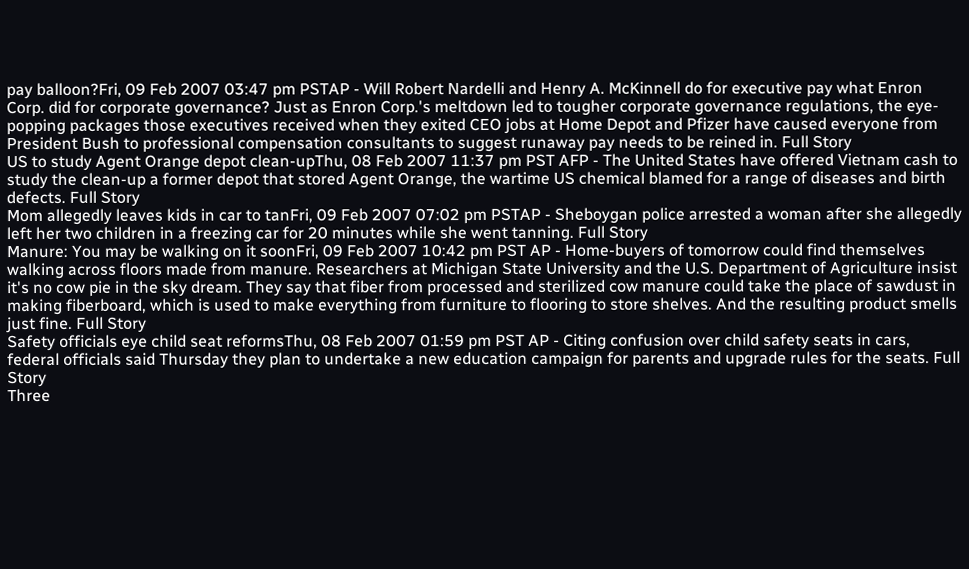pay balloon?Fri, 09 Feb 2007 03:47 pm PSTAP - Will Robert Nardelli and Henry A. McKinnell do for executive pay what Enron Corp. did for corporate governance? Just as Enron Corp.'s meltdown led to tougher corporate governance regulations, the eye-popping packages those executives received when they exited CEO jobs at Home Depot and Pfizer have caused everyone from President Bush to professional compensation consultants to suggest runaway pay needs to be reined in. Full Story
US to study Agent Orange depot clean-upThu, 08 Feb 2007 11:37 pm PST AFP - The United States have offered Vietnam cash to study the clean-up a former depot that stored Agent Orange, the wartime US chemical blamed for a range of diseases and birth defects. Full Story
Mom allegedly leaves kids in car to tanFri, 09 Feb 2007 07:02 pm PSTAP - Sheboygan police arrested a woman after she allegedly left her two children in a freezing car for 20 minutes while she went tanning. Full Story
Manure: You may be walking on it soonFri, 09 Feb 2007 10:42 pm PST AP - Home-buyers of tomorrow could find themselves walking across floors made from manure. Researchers at Michigan State University and the U.S. Department of Agriculture insist it's no cow pie in the sky dream. They say that fiber from processed and sterilized cow manure could take the place of sawdust in making fiberboard, which is used to make everything from furniture to flooring to store shelves. And the resulting product smells just fine. Full Story
Safety officials eye child seat reformsThu, 08 Feb 2007 01:59 pm PST AP - Citing confusion over child safety seats in cars, federal officials said Thursday they plan to undertake a new education campaign for parents and upgrade rules for the seats. Full Story
Three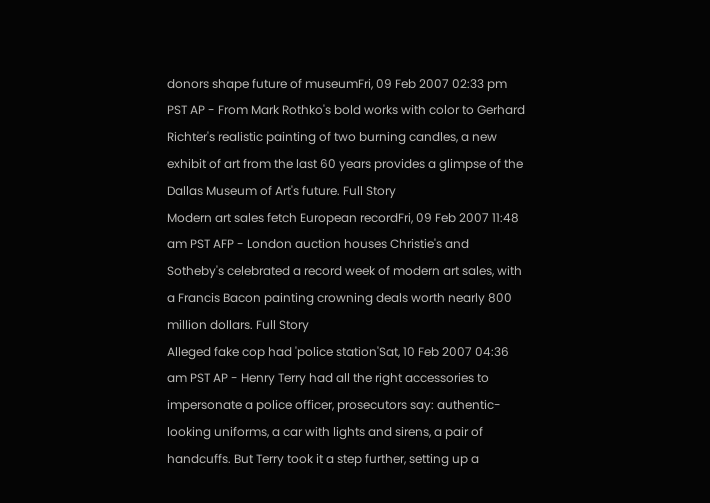donors shape future of museumFri, 09 Feb 2007 02:33 pm PST AP - From Mark Rothko's bold works with color to Gerhard Richter's realistic painting of two burning candles, a new exhibit of art from the last 60 years provides a glimpse of the Dallas Museum of Art's future. Full Story
Modern art sales fetch European recordFri, 09 Feb 2007 11:48 am PST AFP - London auction houses Christie's and Sotheby's celebrated a record week of modern art sales, with a Francis Bacon painting crowning deals worth nearly 800 million dollars. Full Story
Alleged fake cop had 'police station'Sat, 10 Feb 2007 04:36 am PST AP - Henry Terry had all the right accessories to impersonate a police officer, prosecutors say: authentic-looking uniforms, a car with lights and sirens, a pair of handcuffs. But Terry took it a step further, setting up a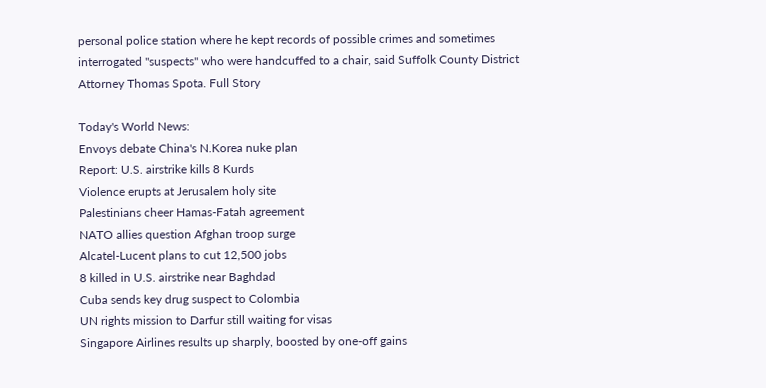personal police station where he kept records of possible crimes and sometimes interrogated "suspects" who were handcuffed to a chair, said Suffolk County District Attorney Thomas Spota. Full Story

Today's World News:
Envoys debate China's N.Korea nuke plan
Report: U.S. airstrike kills 8 Kurds
Violence erupts at Jerusalem holy site
Palestinians cheer Hamas-Fatah agreement
NATO allies question Afghan troop surge
Alcatel-Lucent plans to cut 12,500 jobs
8 killed in U.S. airstrike near Baghdad
Cuba sends key drug suspect to Colombia
UN rights mission to Darfur still waiting for visas
Singapore Airlines results up sharply, boosted by one-off gains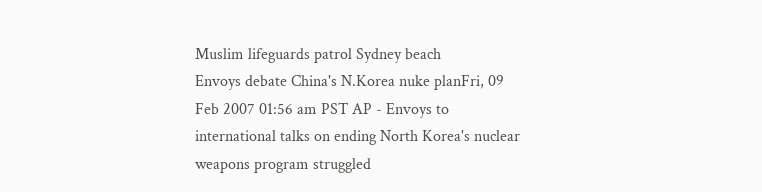Muslim lifeguards patrol Sydney beach
Envoys debate China's N.Korea nuke planFri, 09 Feb 2007 01:56 am PST AP - Envoys to international talks on ending North Korea's nuclear weapons program struggled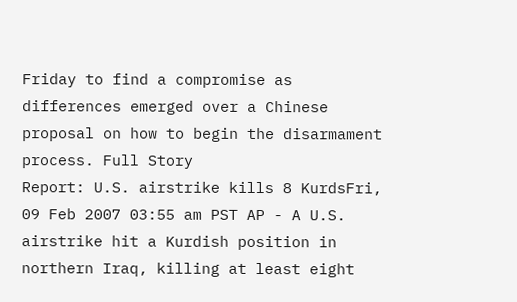Friday to find a compromise as differences emerged over a Chinese proposal on how to begin the disarmament process. Full Story
Report: U.S. airstrike kills 8 KurdsFri, 09 Feb 2007 03:55 am PST AP - A U.S. airstrike hit a Kurdish position in northern Iraq, killing at least eight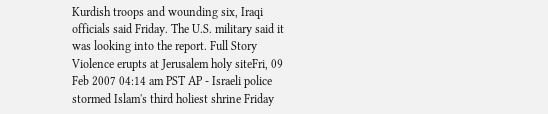Kurdish troops and wounding six, Iraqi officials said Friday. The U.S. military said it was looking into the report. Full Story
Violence erupts at Jerusalem holy siteFri, 09 Feb 2007 04:14 am PST AP - Israeli police stormed Islam's third holiest shrine Friday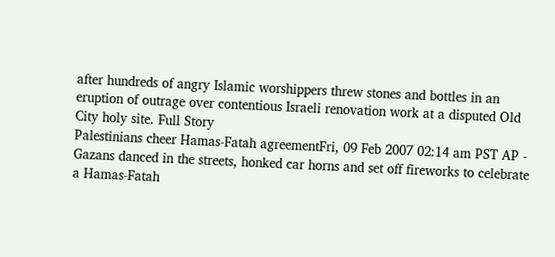after hundreds of angry Islamic worshippers threw stones and bottles in an eruption of outrage over contentious Israeli renovation work at a disputed Old City holy site. Full Story
Palestinians cheer Hamas-Fatah agreementFri, 09 Feb 2007 02:14 am PST AP - Gazans danced in the streets, honked car horns and set off fireworks to celebrate a Hamas-Fatah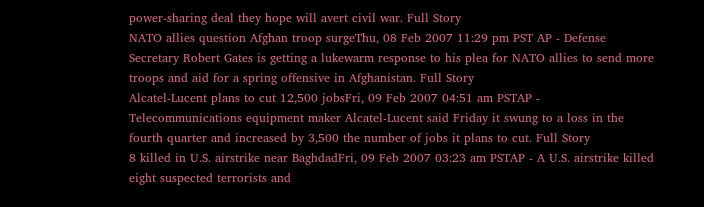power-sharing deal they hope will avert civil war. Full Story
NATO allies question Afghan troop surgeThu, 08 Feb 2007 11:29 pm PST AP - Defense Secretary Robert Gates is getting a lukewarm response to his plea for NATO allies to send more troops and aid for a spring offensive in Afghanistan. Full Story
Alcatel-Lucent plans to cut 12,500 jobsFri, 09 Feb 2007 04:51 am PSTAP - Telecommunications equipment maker Alcatel-Lucent said Friday it swung to a loss in the fourth quarter and increased by 3,500 the number of jobs it plans to cut. Full Story
8 killed in U.S. airstrike near BaghdadFri, 09 Feb 2007 03:23 am PSTAP - A U.S. airstrike killed eight suspected terrorists and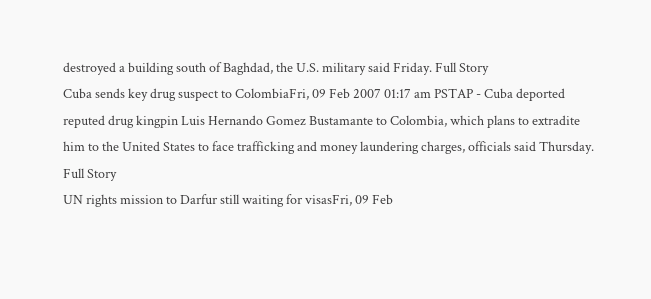destroyed a building south of Baghdad, the U.S. military said Friday. Full Story
Cuba sends key drug suspect to ColombiaFri, 09 Feb 2007 01:17 am PSTAP - Cuba deported reputed drug kingpin Luis Hernando Gomez Bustamante to Colombia, which plans to extradite him to the United States to face trafficking and money laundering charges, officials said Thursday. Full Story
UN rights mission to Darfur still waiting for visasFri, 09 Feb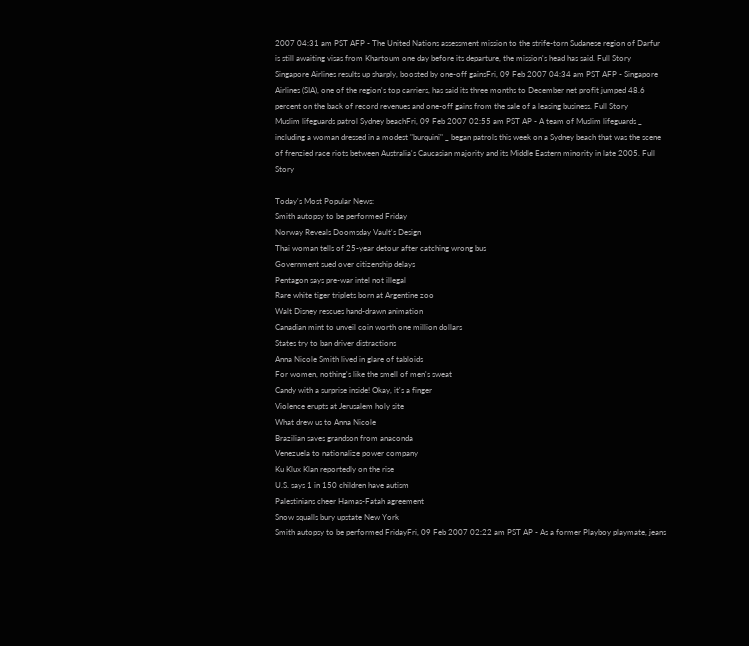2007 04:31 am PST AFP - The United Nations assessment mission to the strife-torn Sudanese region of Darfur is still awaiting visas from Khartoum one day before its departure, the mission's head has said. Full Story
Singapore Airlines results up sharply, boosted by one-off gainsFri, 09 Feb 2007 04:34 am PST AFP - Singapore Airlines (SIA), one of the region's top carriers, has said its three months to December net profit jumped 48.6 percent on the back of record revenues and one-off gains from the sale of a leasing business. Full Story
Muslim lifeguards patrol Sydney beachFri, 09 Feb 2007 02:55 am PST AP - A team of Muslim lifeguards _ including a woman dressed in a modest "burquini" _ began patrols this week on a Sydney beach that was the scene of frenzied race riots between Australia's Caucasian majority and its Middle Eastern minority in late 2005. Full Story

Today's Most Popular News:
Smith autopsy to be performed Friday
Norway Reveals Doomsday Vault's Design
Thai woman tells of 25-year detour after catching wrong bus
Government sued over citizenship delays
Pentagon says pre-war intel not illegal
Rare white tiger triplets born at Argentine zoo
Walt Disney rescues hand-drawn animation
Canadian mint to unveil coin worth one million dollars
States try to ban driver distractions
Anna Nicole Smith lived in glare of tabloids
For women, nothing's like the smell of men's sweat
Candy with a surprise inside! Okay, it's a finger
Violence erupts at Jerusalem holy site
What drew us to Anna Nicole
Brazilian saves grandson from anaconda
Venezuela to nationalize power company
Ku Klux Klan reportedly on the rise
U.S. says 1 in 150 children have autism
Palestinians cheer Hamas-Fatah agreement
Snow squalls bury upstate New York
Smith autopsy to be performed FridayFri, 09 Feb 2007 02:22 am PST AP - As a former Playboy playmate, jeans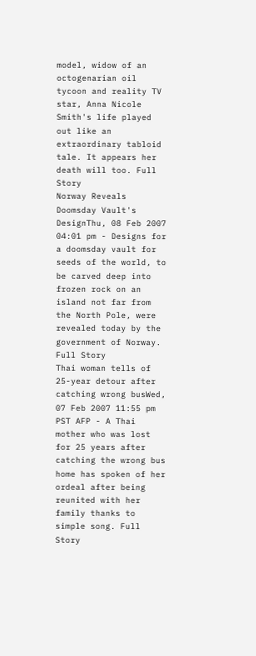model, widow of an octogenarian oil tycoon and reality TV star, Anna Nicole Smith's life played out like an extraordinary tabloid tale. It appears her death will too. Full Story
Norway Reveals Doomsday Vault's DesignThu, 08 Feb 2007 04:01 pm - Designs for a doomsday vault for seeds of the world, to be carved deep into frozen rock on an island not far from the North Pole, were revealed today by the government of Norway. Full Story
Thai woman tells of 25-year detour after catching wrong busWed, 07 Feb 2007 11:55 pm PST AFP - A Thai mother who was lost for 25 years after catching the wrong bus home has spoken of her ordeal after being reunited with her family thanks to simple song. Full Story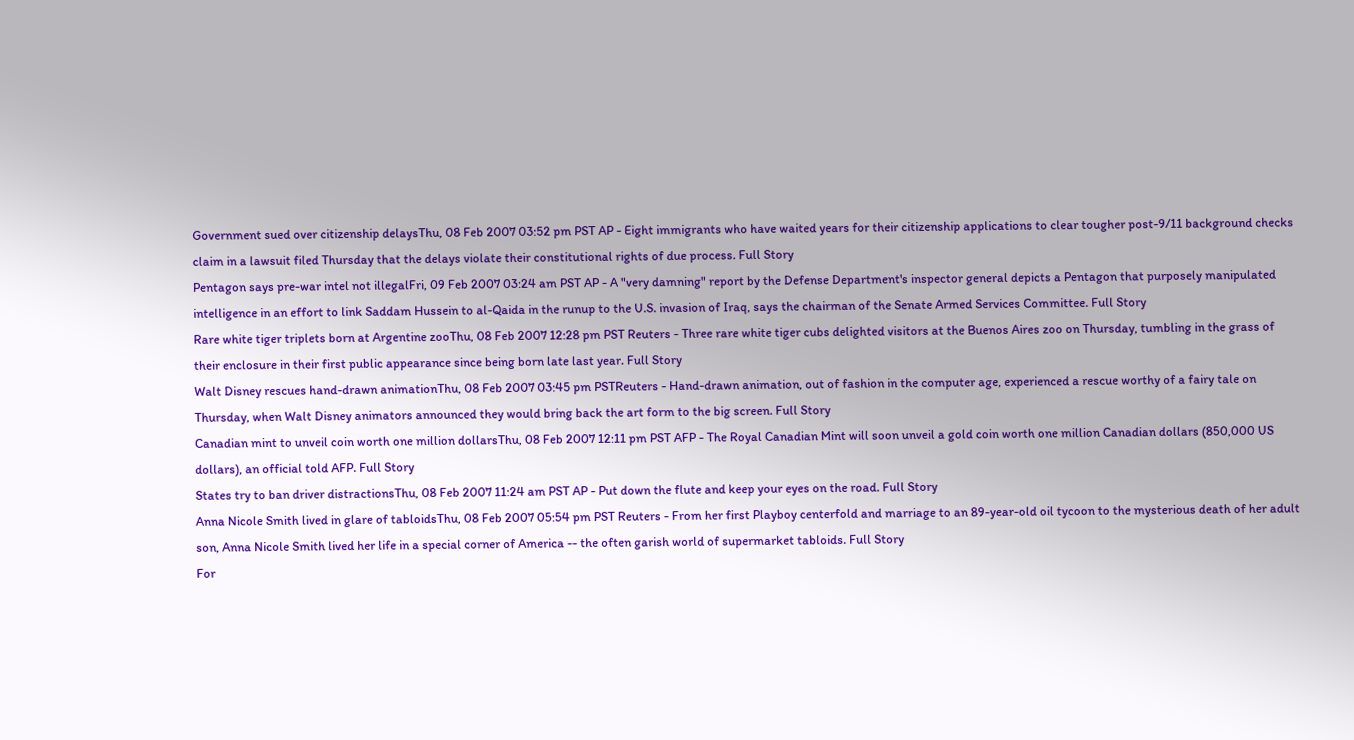Government sued over citizenship delaysThu, 08 Feb 2007 03:52 pm PST AP - Eight immigrants who have waited years for their citizenship applications to clear tougher post-9/11 background checks claim in a lawsuit filed Thursday that the delays violate their constitutional rights of due process. Full Story
Pentagon says pre-war intel not illegalFri, 09 Feb 2007 03:24 am PST AP - A "very damning" report by the Defense Department's inspector general depicts a Pentagon that purposely manipulated intelligence in an effort to link Saddam Hussein to al-Qaida in the runup to the U.S. invasion of Iraq, says the chairman of the Senate Armed Services Committee. Full Story
Rare white tiger triplets born at Argentine zooThu, 08 Feb 2007 12:28 pm PST Reuters - Three rare white tiger cubs delighted visitors at the Buenos Aires zoo on Thursday, tumbling in the grass of their enclosure in their first public appearance since being born late last year. Full Story
Walt Disney rescues hand-drawn animationThu, 08 Feb 2007 03:45 pm PSTReuters - Hand-drawn animation, out of fashion in the computer age, experienced a rescue worthy of a fairy tale on Thursday, when Walt Disney animators announced they would bring back the art form to the big screen. Full Story
Canadian mint to unveil coin worth one million dollarsThu, 08 Feb 2007 12:11 pm PST AFP - The Royal Canadian Mint will soon unveil a gold coin worth one million Canadian dollars (850,000 US dollars), an official told AFP. Full Story
States try to ban driver distractionsThu, 08 Feb 2007 11:24 am PST AP - Put down the flute and keep your eyes on the road. Full Story
Anna Nicole Smith lived in glare of tabloidsThu, 08 Feb 2007 05:54 pm PST Reuters - From her first Playboy centerfold and marriage to an 89-year-old oil tycoon to the mysterious death of her adult son, Anna Nicole Smith lived her life in a special corner of America -- the often garish world of supermarket tabloids. Full Story
For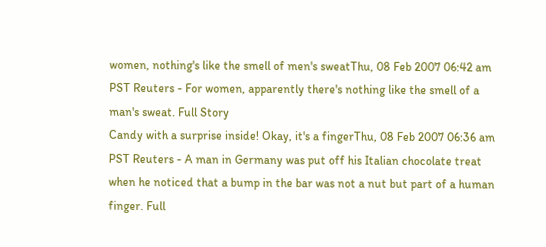women, nothing's like the smell of men's sweatThu, 08 Feb 2007 06:42 am PST Reuters - For women, apparently there's nothing like the smell of a man's sweat. Full Story
Candy with a surprise inside! Okay, it's a fingerThu, 08 Feb 2007 06:36 am PST Reuters - A man in Germany was put off his Italian chocolate treat when he noticed that a bump in the bar was not a nut but part of a human finger. Full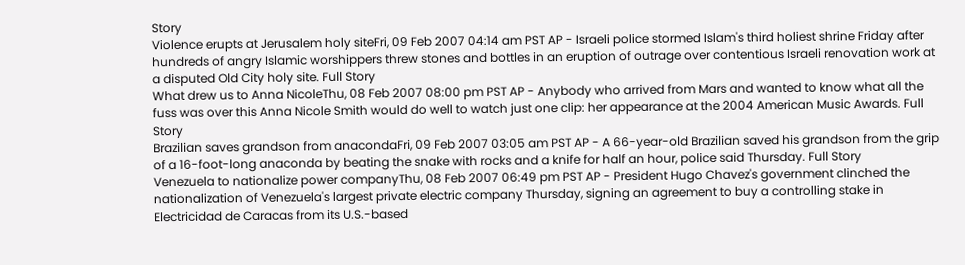Story
Violence erupts at Jerusalem holy siteFri, 09 Feb 2007 04:14 am PST AP - Israeli police stormed Islam's third holiest shrine Friday after hundreds of angry Islamic worshippers threw stones and bottles in an eruption of outrage over contentious Israeli renovation work at a disputed Old City holy site. Full Story
What drew us to Anna NicoleThu, 08 Feb 2007 08:00 pm PST AP - Anybody who arrived from Mars and wanted to know what all the fuss was over this Anna Nicole Smith would do well to watch just one clip: her appearance at the 2004 American Music Awards. Full Story
Brazilian saves grandson from anacondaFri, 09 Feb 2007 03:05 am PST AP - A 66-year-old Brazilian saved his grandson from the grip of a 16-foot-long anaconda by beating the snake with rocks and a knife for half an hour, police said Thursday. Full Story
Venezuela to nationalize power companyThu, 08 Feb 2007 06:49 pm PST AP - President Hugo Chavez's government clinched the nationalization of Venezuela's largest private electric company Thursday, signing an agreement to buy a controlling stake in Electricidad de Caracas from its U.S.-based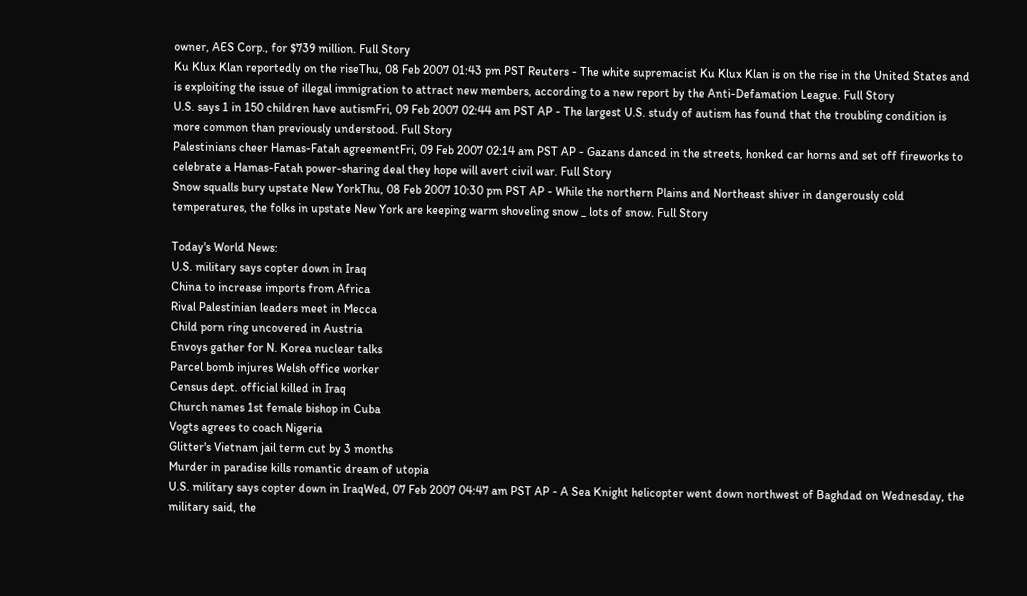owner, AES Corp., for $739 million. Full Story
Ku Klux Klan reportedly on the riseThu, 08 Feb 2007 01:43 pm PST Reuters - The white supremacist Ku Klux Klan is on the rise in the United States and is exploiting the issue of illegal immigration to attract new members, according to a new report by the Anti-Defamation League. Full Story
U.S. says 1 in 150 children have autismFri, 09 Feb 2007 02:44 am PST AP - The largest U.S. study of autism has found that the troubling condition is more common than previously understood. Full Story
Palestinians cheer Hamas-Fatah agreementFri, 09 Feb 2007 02:14 am PST AP - Gazans danced in the streets, honked car horns and set off fireworks to celebrate a Hamas-Fatah power-sharing deal they hope will avert civil war. Full Story
Snow squalls bury upstate New YorkThu, 08 Feb 2007 10:30 pm PST AP - While the northern Plains and Northeast shiver in dangerously cold temperatures, the folks in upstate New York are keeping warm shoveling snow _ lots of snow. Full Story

Today's World News:
U.S. military says copter down in Iraq
China to increase imports from Africa
Rival Palestinian leaders meet in Mecca
Child porn ring uncovered in Austria
Envoys gather for N. Korea nuclear talks
Parcel bomb injures Welsh office worker
Census dept. official killed in Iraq
Church names 1st female bishop in Cuba
Vogts agrees to coach Nigeria
Glitter's Vietnam jail term cut by 3 months
Murder in paradise kills romantic dream of utopia
U.S. military says copter down in IraqWed, 07 Feb 2007 04:47 am PST AP - A Sea Knight helicopter went down northwest of Baghdad on Wednesday, the military said, the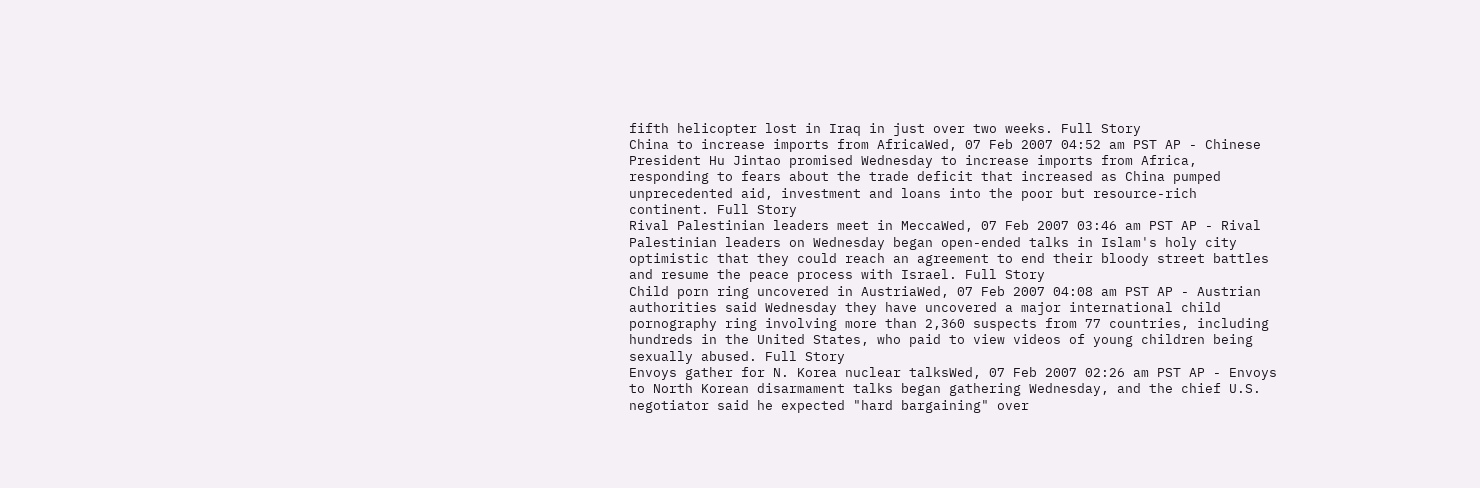fifth helicopter lost in Iraq in just over two weeks. Full Story
China to increase imports from AfricaWed, 07 Feb 2007 04:52 am PST AP - Chinese President Hu Jintao promised Wednesday to increase imports from Africa, responding to fears about the trade deficit that increased as China pumped unprecedented aid, investment and loans into the poor but resource-rich continent. Full Story
Rival Palestinian leaders meet in MeccaWed, 07 Feb 2007 03:46 am PST AP - Rival Palestinian leaders on Wednesday began open-ended talks in Islam's holy city optimistic that they could reach an agreement to end their bloody street battles and resume the peace process with Israel. Full Story
Child porn ring uncovered in AustriaWed, 07 Feb 2007 04:08 am PST AP - Austrian authorities said Wednesday they have uncovered a major international child pornography ring involving more than 2,360 suspects from 77 countries, including hundreds in the United States, who paid to view videos of young children being sexually abused. Full Story
Envoys gather for N. Korea nuclear talksWed, 07 Feb 2007 02:26 am PST AP - Envoys to North Korean disarmament talks began gathering Wednesday, and the chief U.S. negotiator said he expected "hard bargaining" over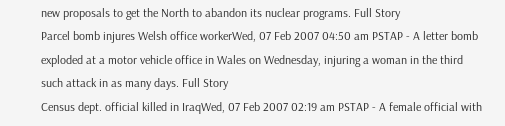new proposals to get the North to abandon its nuclear programs. Full Story
Parcel bomb injures Welsh office workerWed, 07 Feb 2007 04:50 am PSTAP - A letter bomb exploded at a motor vehicle office in Wales on Wednesday, injuring a woman in the third such attack in as many days. Full Story
Census dept. official killed in IraqWed, 07 Feb 2007 02:19 am PSTAP - A female official with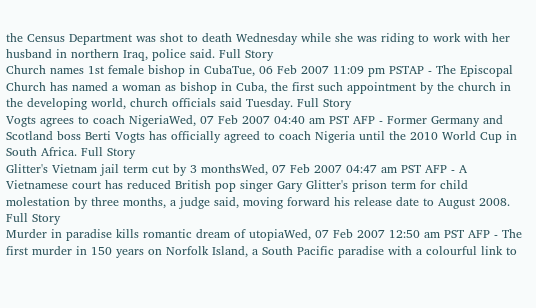the Census Department was shot to death Wednesday while she was riding to work with her husband in northern Iraq, police said. Full Story
Church names 1st female bishop in CubaTue, 06 Feb 2007 11:09 pm PSTAP - The Episcopal Church has named a woman as bishop in Cuba, the first such appointment by the church in the developing world, church officials said Tuesday. Full Story
Vogts agrees to coach NigeriaWed, 07 Feb 2007 04:40 am PST AFP - Former Germany and Scotland boss Berti Vogts has officially agreed to coach Nigeria until the 2010 World Cup in South Africa. Full Story
Glitter's Vietnam jail term cut by 3 monthsWed, 07 Feb 2007 04:47 am PST AFP - A Vietnamese court has reduced British pop singer Gary Glitter's prison term for child molestation by three months, a judge said, moving forward his release date to August 2008. Full Story
Murder in paradise kills romantic dream of utopiaWed, 07 Feb 2007 12:50 am PST AFP - The first murder in 150 years on Norfolk Island, a South Pacific paradise with a colourful link to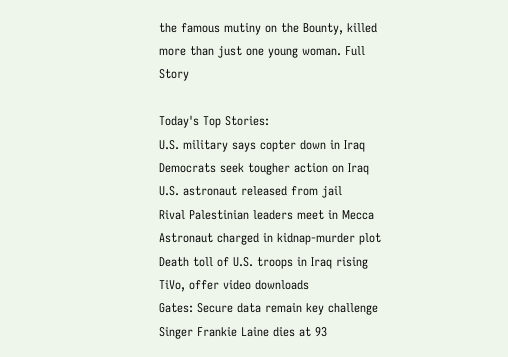the famous mutiny on the Bounty, killed more than just one young woman. Full Story

Today's Top Stories:
U.S. military says copter down in Iraq
Democrats seek tougher action on Iraq
U.S. astronaut released from jail
Rival Palestinian leaders meet in Mecca
Astronaut charged in kidnap-murder plot
Death toll of U.S. troops in Iraq rising
TiVo, offer video downloads
Gates: Secure data remain key challenge
Singer Frankie Laine dies at 93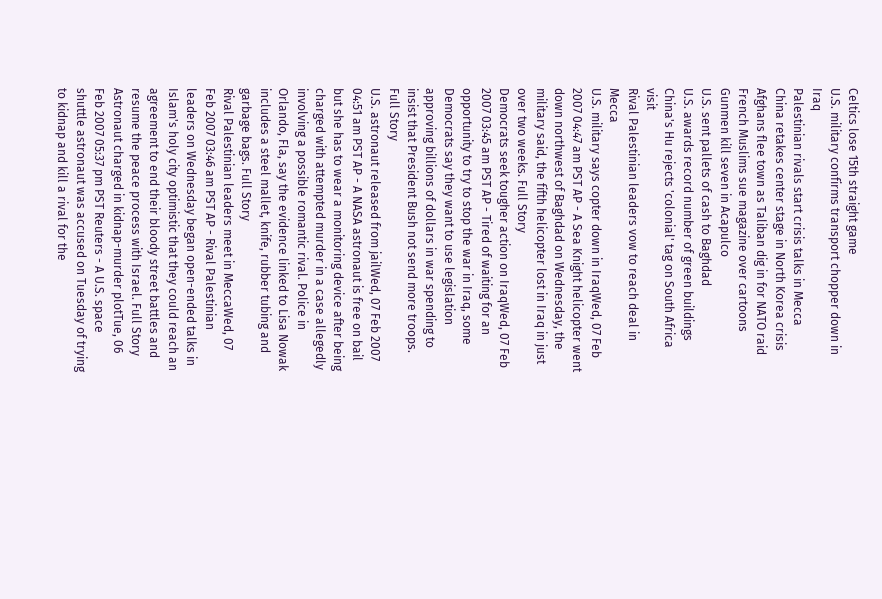Celtics lose 15th straight game
U.S. military confirms transport chopper down in Iraq
Palestinian rivals start crisis talks in Mecca
China retakes center stage in North Korea crisis
Afghans flee town as Taliban dig in for NATO raid
French Muslims sue magazine over cartoons
Gunmen kill seven in Acapulco
U.S. sent pallets of cash to Baghdad
U.S. awards record number of green buildings
China's Hu rejects 'colonial' tag on South Africa visit
Rival Palestinian leaders vow to reach deal in Mecca
U.S. military says copter down in IraqWed, 07 Feb 2007 04:47 am PST AP - A Sea Knight helicopter went down northwest of Baghdad on Wednesday, the military said, the fifth helicopter lost in Iraq in just over two weeks. Full Story
Democrats seek tougher action on IraqWed, 07 Feb 2007 03:45 am PST AP - Tired of waiting for an opportunity to try to stop the war in Iraq, some Democrats say they want to use legislation approving billions of dollars in war spending to insist that President Bush not send more troops. Full Story
U.S. astronaut released from jailWed, 07 Feb 2007 04:51 am PST AP - A NASA astronaut is free on bail but she has to wear a monitoring device after being charged with attempted murder in a case allegedly involving a possible romantic rival. Police in Orlando, Fla, say the evidence linked to Lisa Nowak includes a steel mallet, knife, rubber tubing and garbage bags. Full Story
Rival Palestinian leaders meet in MeccaWed, 07 Feb 2007 03:46 am PST AP - Rival Palestinian leaders on Wednesday began open-ended talks in Islam's holy city optimistic that they could reach an agreement to end their bloody street battles and resume the peace process with Israel. Full Story
Astronaut charged in kidnap-murder plotTue, 06 Feb 2007 05:37 pm PST Reuters - A U.S. space shuttle astronaut was accused on Tuesday of trying to kidnap and kill a rival for the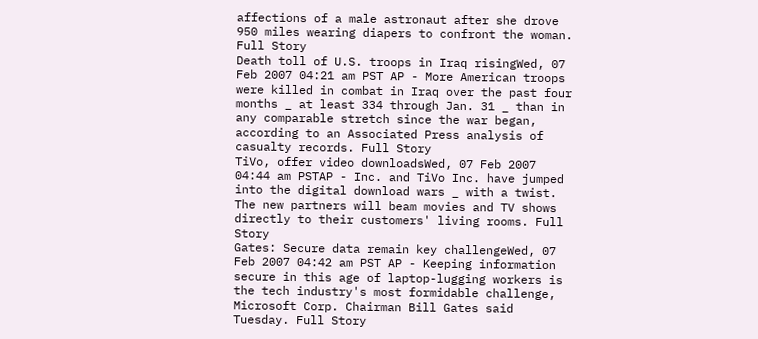affections of a male astronaut after she drove 950 miles wearing diapers to confront the woman. Full Story
Death toll of U.S. troops in Iraq risingWed, 07 Feb 2007 04:21 am PST AP - More American troops were killed in combat in Iraq over the past four months _ at least 334 through Jan. 31 _ than in any comparable stretch since the war began, according to an Associated Press analysis of casualty records. Full Story
TiVo, offer video downloadsWed, 07 Feb 2007 04:44 am PSTAP - Inc. and TiVo Inc. have jumped into the digital download wars _ with a twist. The new partners will beam movies and TV shows directly to their customers' living rooms. Full Story
Gates: Secure data remain key challengeWed, 07 Feb 2007 04:42 am PST AP - Keeping information secure in this age of laptop-lugging workers is the tech industry's most formidable challenge, Microsoft Corp. Chairman Bill Gates said Tuesday. Full Story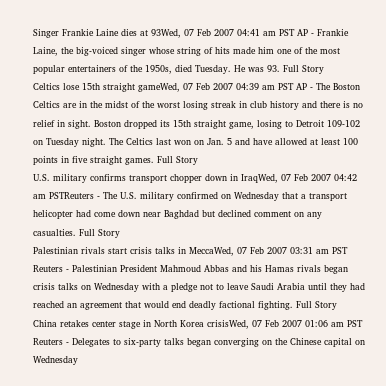Singer Frankie Laine dies at 93Wed, 07 Feb 2007 04:41 am PST AP - Frankie Laine, the big-voiced singer whose string of hits made him one of the most popular entertainers of the 1950s, died Tuesday. He was 93. Full Story
Celtics lose 15th straight gameWed, 07 Feb 2007 04:39 am PST AP - The Boston Celtics are in the midst of the worst losing streak in club history and there is no relief in sight. Boston dropped its 15th straight game, losing to Detroit 109-102 on Tuesday night. The Celtics last won on Jan. 5 and have allowed at least 100 points in five straight games. Full Story
U.S. military confirms transport chopper down in IraqWed, 07 Feb 2007 04:42 am PSTReuters - The U.S. military confirmed on Wednesday that a transport helicopter had come down near Baghdad but declined comment on any casualties. Full Story
Palestinian rivals start crisis talks in MeccaWed, 07 Feb 2007 03:31 am PST Reuters - Palestinian President Mahmoud Abbas and his Hamas rivals began crisis talks on Wednesday with a pledge not to leave Saudi Arabia until they had reached an agreement that would end deadly factional fighting. Full Story
China retakes center stage in North Korea crisisWed, 07 Feb 2007 01:06 am PST Reuters - Delegates to six-party talks began converging on the Chinese capital on Wednesday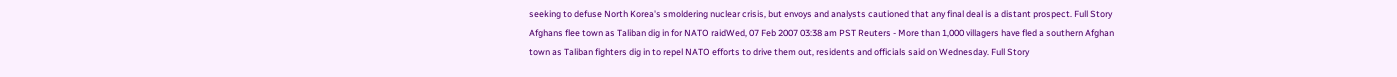seeking to defuse North Korea's smoldering nuclear crisis, but envoys and analysts cautioned that any final deal is a distant prospect. Full Story
Afghans flee town as Taliban dig in for NATO raidWed, 07 Feb 2007 03:38 am PST Reuters - More than 1,000 villagers have fled a southern Afghan town as Taliban fighters dig in to repel NATO efforts to drive them out, residents and officials said on Wednesday. Full Story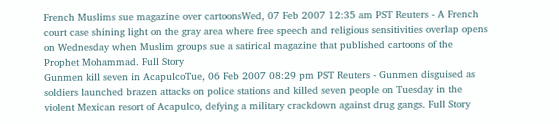French Muslims sue magazine over cartoonsWed, 07 Feb 2007 12:35 am PST Reuters - A French court case shining light on the gray area where free speech and religious sensitivities overlap opens on Wednesday when Muslim groups sue a satirical magazine that published cartoons of the Prophet Mohammad. Full Story
Gunmen kill seven in AcapulcoTue, 06 Feb 2007 08:29 pm PST Reuters - Gunmen disguised as soldiers launched brazen attacks on police stations and killed seven people on Tuesday in the violent Mexican resort of Acapulco, defying a military crackdown against drug gangs. Full Story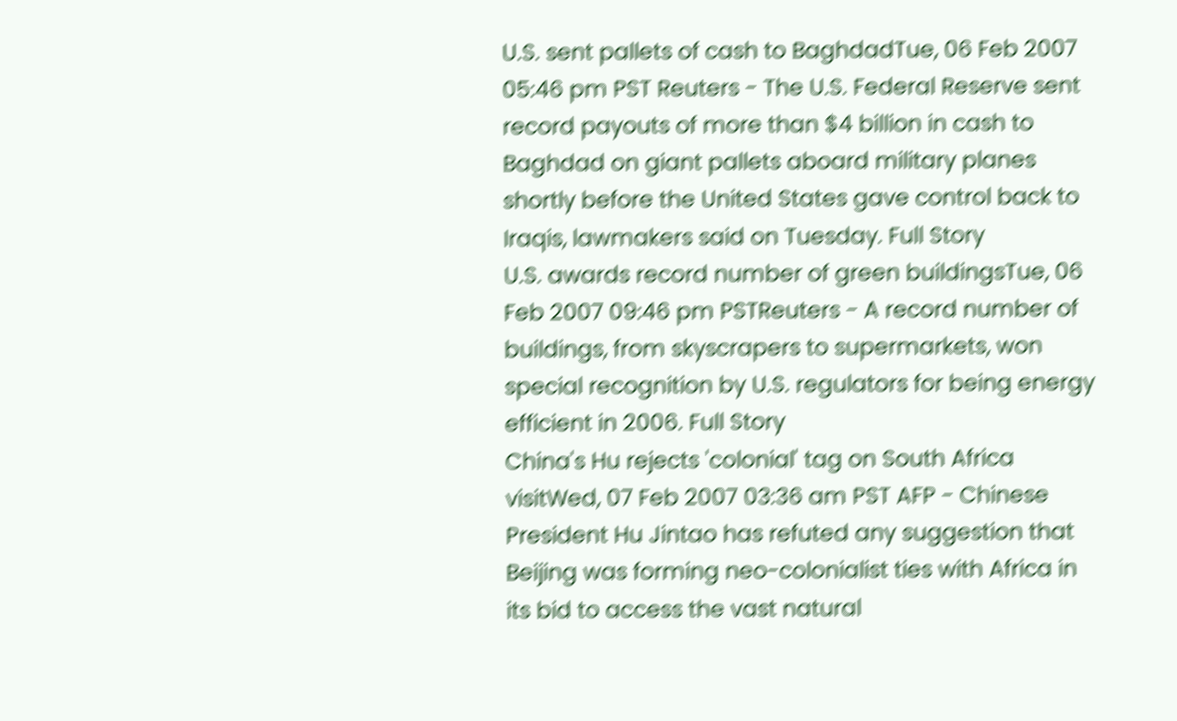U.S. sent pallets of cash to BaghdadTue, 06 Feb 2007 05:46 pm PST Reuters - The U.S. Federal Reserve sent record payouts of more than $4 billion in cash to Baghdad on giant pallets aboard military planes shortly before the United States gave control back to Iraqis, lawmakers said on Tuesday. Full Story
U.S. awards record number of green buildingsTue, 06 Feb 2007 09:46 pm PSTReuters - A record number of buildings, from skyscrapers to supermarkets, won special recognition by U.S. regulators for being energy efficient in 2006. Full Story
China's Hu rejects 'colonial' tag on South Africa visitWed, 07 Feb 2007 03:36 am PST AFP - Chinese President Hu Jintao has refuted any suggestion that Beijing was forming neo-colonialist ties with Africa in its bid to access the vast natural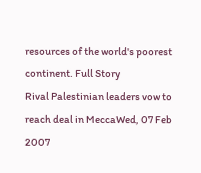resources of the world's poorest continent. Full Story
Rival Palestinian leaders vow to reach deal in MeccaWed, 07 Feb 2007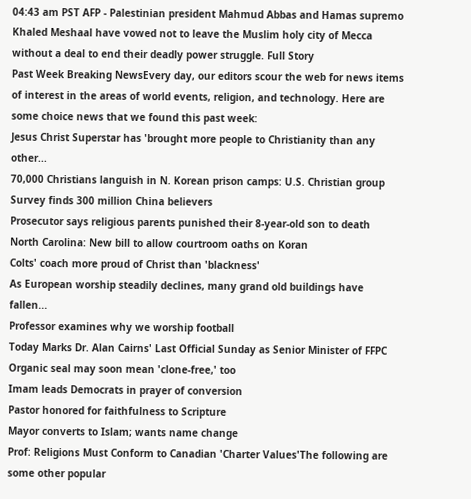04:43 am PST AFP - Palestinian president Mahmud Abbas and Hamas supremo Khaled Meshaal have vowed not to leave the Muslim holy city of Mecca without a deal to end their deadly power struggle. Full Story
Past Week Breaking NewsEvery day, our editors scour the web for news items of interest in the areas of world events, religion, and technology. Here are some choice news that we found this past week:
Jesus Christ Superstar has 'brought more people to Christianity than any other...
70,000 Christians languish in N. Korean prison camps: U.S. Christian group
Survey finds 300 million China believers
Prosecutor says religious parents punished their 8-year-old son to death
North Carolina: New bill to allow courtroom oaths on Koran
Colts' coach more proud of Christ than 'blackness'
As European worship steadily declines, many grand old buildings have fallen...
Professor examines why we worship football
Today Marks Dr. Alan Cairns' Last Official Sunday as Senior Minister of FFPC
Organic seal may soon mean 'clone-free,' too
Imam leads Democrats in prayer of conversion
Pastor honored for faithfulness to Scripture
Mayor converts to Islam; wants name change
Prof: Religions Must Conform to Canadian 'Charter Values'The following are some other popular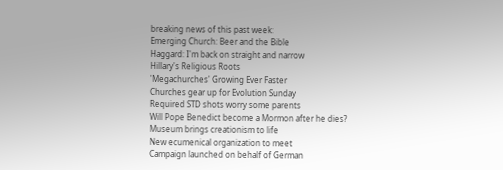breaking news of this past week:
Emerging Church: Beer and the Bible
Haggard: I'm back on straight and narrow
Hillary's Religious Roots
'Megachurches' Growing Ever Faster
Churches gear up for Evolution Sunday
Required STD shots worry some parents
Will Pope Benedict become a Mormon after he dies?
Museum brings creationism to life
New ecumenical organization to meet
Campaign launched on behalf of German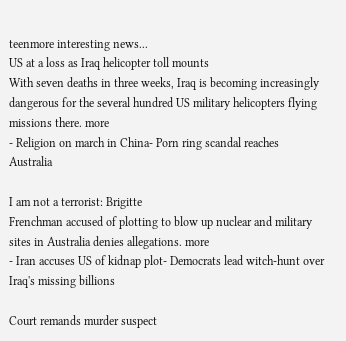teenmore interesting news...
US at a loss as Iraq helicopter toll mounts
With seven deaths in three weeks, Iraq is becoming increasingly dangerous for the several hundred US military helicopters flying missions there. more
- Religion on march in China- Porn ring scandal reaches Australia

I am not a terrorist: Brigitte
Frenchman accused of plotting to blow up nuclear and military sites in Australia denies allegations. more
- Iran accuses US of kidnap plot- Democrats lead witch-hunt over Iraq's missing billions

Court remands murder suspect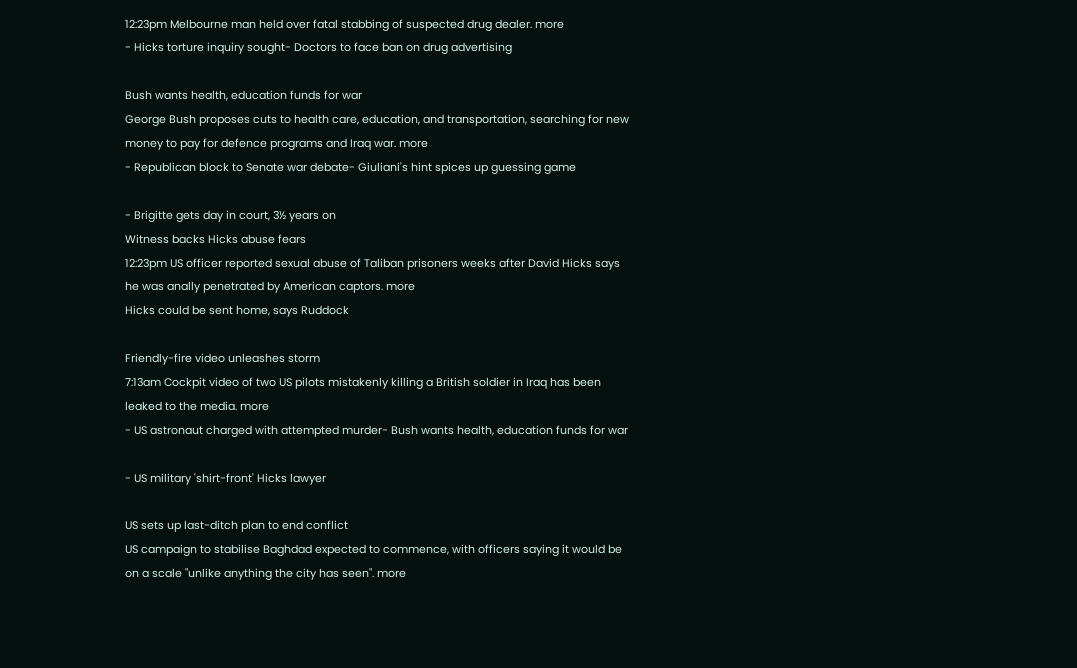12:23pm Melbourne man held over fatal stabbing of suspected drug dealer. more
- Hicks torture inquiry sought- Doctors to face ban on drug advertising

Bush wants health, education funds for war
George Bush proposes cuts to health care, education, and transportation, searching for new money to pay for defence programs and Iraq war. more
- Republican block to Senate war debate- Giuliani's hint spices up guessing game

- Brigitte gets day in court, 3½ years on
Witness backs Hicks abuse fears
12:23pm US officer reported sexual abuse of Taliban prisoners weeks after David Hicks says he was anally penetrated by American captors. more
Hicks could be sent home, says Ruddock

Friendly-fire video unleashes storm
7:13am Cockpit video of two US pilots mistakenly killing a British soldier in Iraq has been leaked to the media. more
- US astronaut charged with attempted murder- Bush wants health, education funds for war

- US military 'shirt-front' Hicks lawyer

US sets up last-ditch plan to end conflict
US campaign to stabilise Baghdad expected to commence, with officers saying it would be on a scale "unlike anything the city has seen". more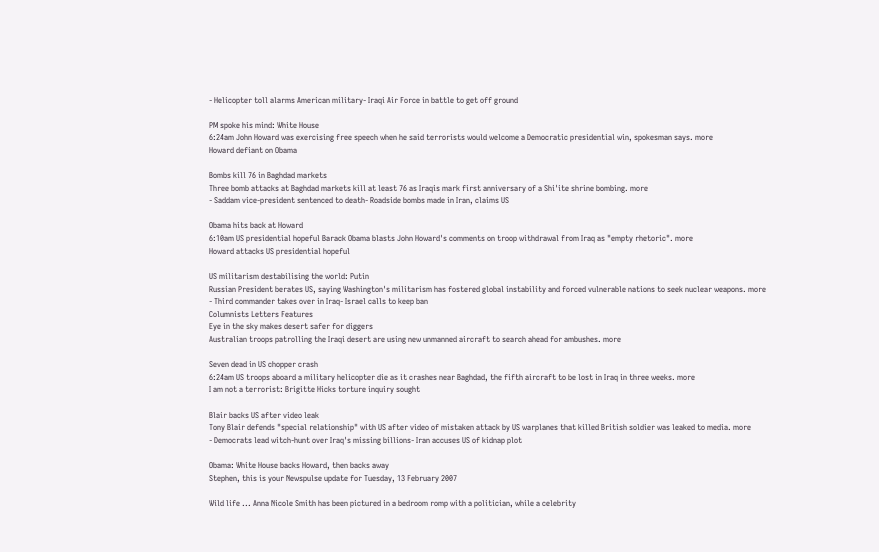- Helicopter toll alarms American military- Iraqi Air Force in battle to get off ground

PM spoke his mind: White House
6:24am John Howard was exercising free speech when he said terrorists would welcome a Democratic presidential win, spokesman says. more
Howard defiant on Obama

Bombs kill 76 in Baghdad markets
Three bomb attacks at Baghdad markets kill at least 76 as Iraqis mark first anniversary of a Shi'ite shrine bombing. more
- Saddam vice-president sentenced to death- Roadside bombs made in Iran, claims US

Obama hits back at Howard
6:10am US presidential hopeful Barack Obama blasts John Howard's comments on troop withdrawal from Iraq as "empty rhetoric". more
Howard attacks US presidential hopeful

US militarism destabilising the world: Putin
Russian President berates US, saying Washington's militarism has fostered global instability and forced vulnerable nations to seek nuclear weapons. more
- Third commander takes over in Iraq- Israel calls to keep ban
Columnists Letters Features
Eye in the sky makes desert safer for diggers
Australian troops patrolling the Iraqi desert are using new unmanned aircraft to search ahead for ambushes. more

Seven dead in US chopper crash
6:24am US troops aboard a military helicopter die as it crashes near Baghdad, the fifth aircraft to be lost in Iraq in three weeks. more
I am not a terrorist: Brigitte Hicks torture inquiry sought

Blair backs US after video leak
Tony Blair defends "special relationship" with US after video of mistaken attack by US warplanes that killed British soldier was leaked to media. more
- Democrats lead witch-hunt over Iraq's missing billions- Iran accuses US of kidnap plot

Obama: White House backs Howard, then backs away
Stephen, this is your Newspulse update for Tuesday, 13 February 2007

Wild life ... Anna Nicole Smith has been pictured in a bedroom romp with a politician, while a celebrity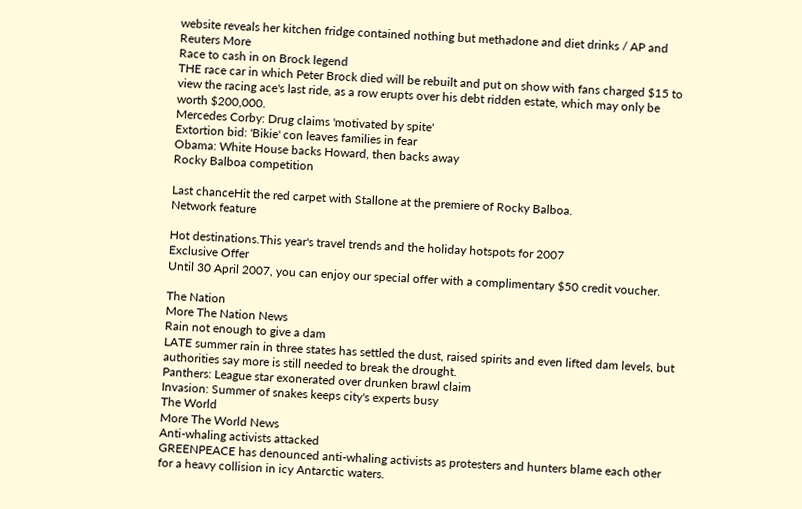website reveals her kitchen fridge contained nothing but methadone and diet drinks / AP and Reuters More
Race to cash in on Brock legend
THE race car in which Peter Brock died will be rebuilt and put on show with fans charged $15 to view the racing ace's last ride, as a row erupts over his debt ridden estate, which may only be worth $200,000.
Mercedes Corby: Drug claims 'motivated by spite'
Extortion bid: 'Bikie' con leaves families in fear
Obama: White House backs Howard, then backs away
Rocky Balboa competition

Last chanceHit the red carpet with Stallone at the premiere of Rocky Balboa.
Network feature

Hot destinations.This year's travel trends and the holiday hotspots for 2007
Exclusive Offer
Until 30 April 2007, you can enjoy our special offer with a complimentary $50 credit voucher.

The Nation
More The Nation News
Rain not enough to give a dam
LATE summer rain in three states has settled the dust, raised spirits and even lifted dam levels, but authorities say more is still needed to break the drought.
Panthers: League star exonerated over drunken brawl claim
Invasion: Summer of snakes keeps city's experts busy
The World
More The World News
Anti-whaling activists attacked
GREENPEACE has denounced anti-whaling activists as protesters and hunters blame each other for a heavy collision in icy Antarctic waters.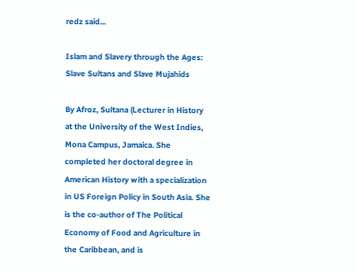redz said...

Islam and Slavery through the Ages: Slave Sultans and Slave Mujahids

By Afroz, Sultana (Lecturer in History at the University of the West Indies, Mona Campus, Jamaica. She completed her doctoral degree in American History with a specialization in US Foreign Policy in South Asia. She is the co-author of The Political Economy of Food and Agriculture in the Caribbean, and is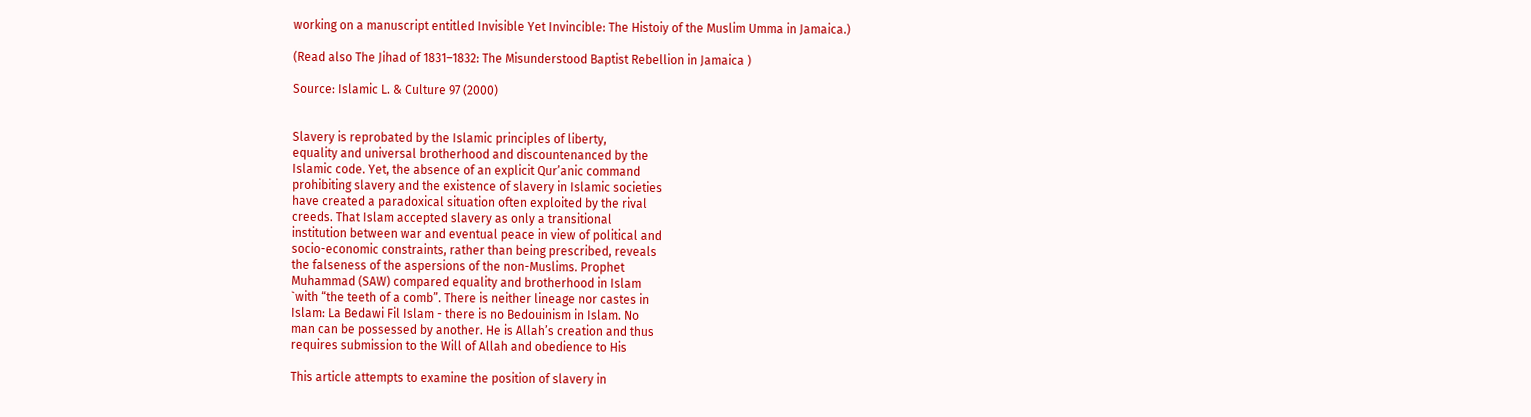working on a manuscript entitled Invisible Yet Invincible: The Histoiy of the Muslim Umma in Jamaica.)

(Read also The Jihad of 1831–1832: The Misunderstood Baptist Rebellion in Jamaica )

Source: Islamic L. & Culture 97 (2000)


Slavery is reprobated by the Islamic principles of liberty,
equality and universal brotherhood and discountenanced by the
Islamic code. Yet, the absence of an explicit Qur’anic command
prohibiting slavery and the existence of slavery in Islamic societies
have created a paradoxical situation often exploited by the rival
creeds. That Islam accepted slavery as only a transitional
institution between war and eventual peace in view of political and
socio-economic constraints, rather than being prescribed, reveals
the falseness of the aspersions of the non-Muslims. Prophet
Muhammad (SAW) compared equality and brotherhood in Islam
`with “the teeth of a comb”. There is neither lineage nor castes in
Islam: La Bedawi Fil Islam - there is no Bedouinism in Islam. No
man can be possessed by another. He is Allah’s creation and thus
requires submission to the Will of Allah and obedience to His

This article attempts to examine the position of slavery in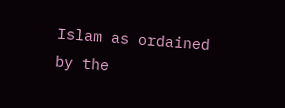Islam as ordained by the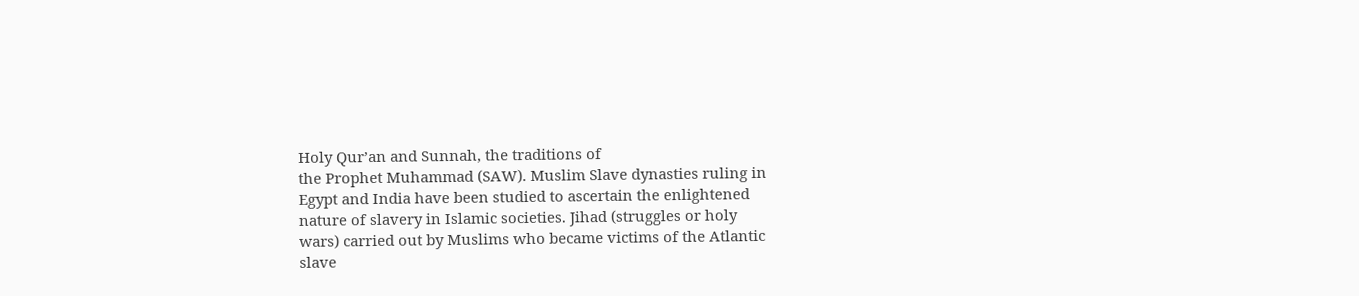Holy Qur’an and Sunnah, the traditions of
the Prophet Muhammad (SAW). Muslim Slave dynasties ruling in
Egypt and India have been studied to ascertain the enlightened
nature of slavery in Islamic societies. Jihad (struggles or holy
wars) carried out by Muslims who became victims of the Atlantic
slave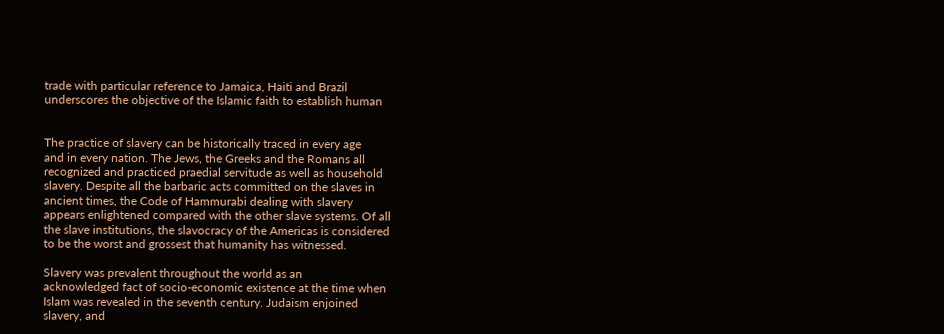trade with particular reference to Jamaica, Haiti and Brazil
underscores the objective of the Islamic faith to establish human


The practice of slavery can be historically traced in every age
and in every nation. The Jews, the Greeks and the Romans all
recognized and practiced praedial servitude as well as household
slavery. Despite all the barbaric acts committed on the slaves in
ancient times, the Code of Hammurabi dealing with slavery
appears enlightened compared with the other slave systems. Of all
the slave institutions, the slavocracy of the Americas is considered
to be the worst and grossest that humanity has witnessed.

Slavery was prevalent throughout the world as an
acknowledged fact of socio-economic existence at the time when
Islam was revealed in the seventh century. Judaism enjoined
slavery, and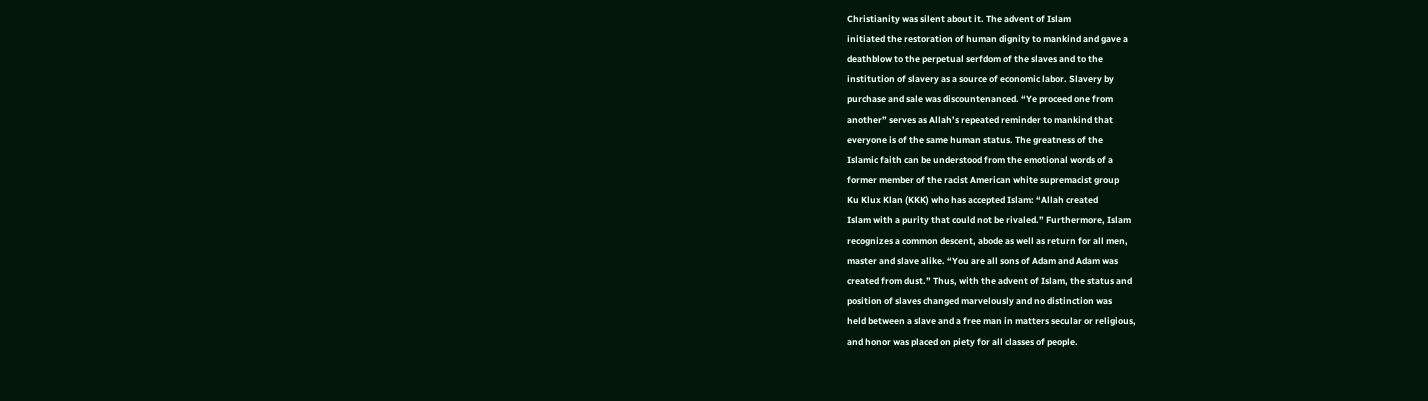Christianity was silent about it. The advent of Islam
initiated the restoration of human dignity to mankind and gave a
deathblow to the perpetual serfdom of the slaves and to the
institution of slavery as a source of economic labor. Slavery by
purchase and sale was discountenanced. “Ye proceed one from
another” serves as Allah’s repeated reminder to mankind that
everyone is of the same human status. The greatness of the
Islamic faith can be understood from the emotional words of a
former member of the racist American white supremacist group
Ku Klux Klan (KKK) who has accepted Islam: “Allah created
Islam with a purity that could not be rivaled.” Furthermore, Islam
recognizes a common descent, abode as well as return for all men,
master and slave alike. “You are all sons of Adam and Adam was
created from dust.” Thus, with the advent of Islam, the status and
position of slaves changed marvelously and no distinction was
held between a slave and a free man in matters secular or religious,
and honor was placed on piety for all classes of people.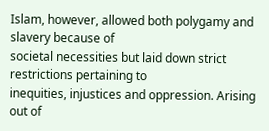Islam, however, allowed both polygamy and slavery because of
societal necessities but laid down strict restrictions pertaining to
inequities, injustices and oppression. Arising out of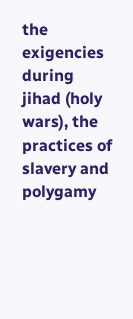the exigencies
during jihad (holy wars), the practices of slavery and polygamy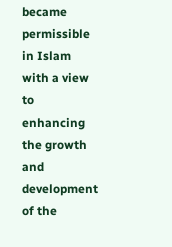became permissible in Islam with a view to enhancing the growth
and development of the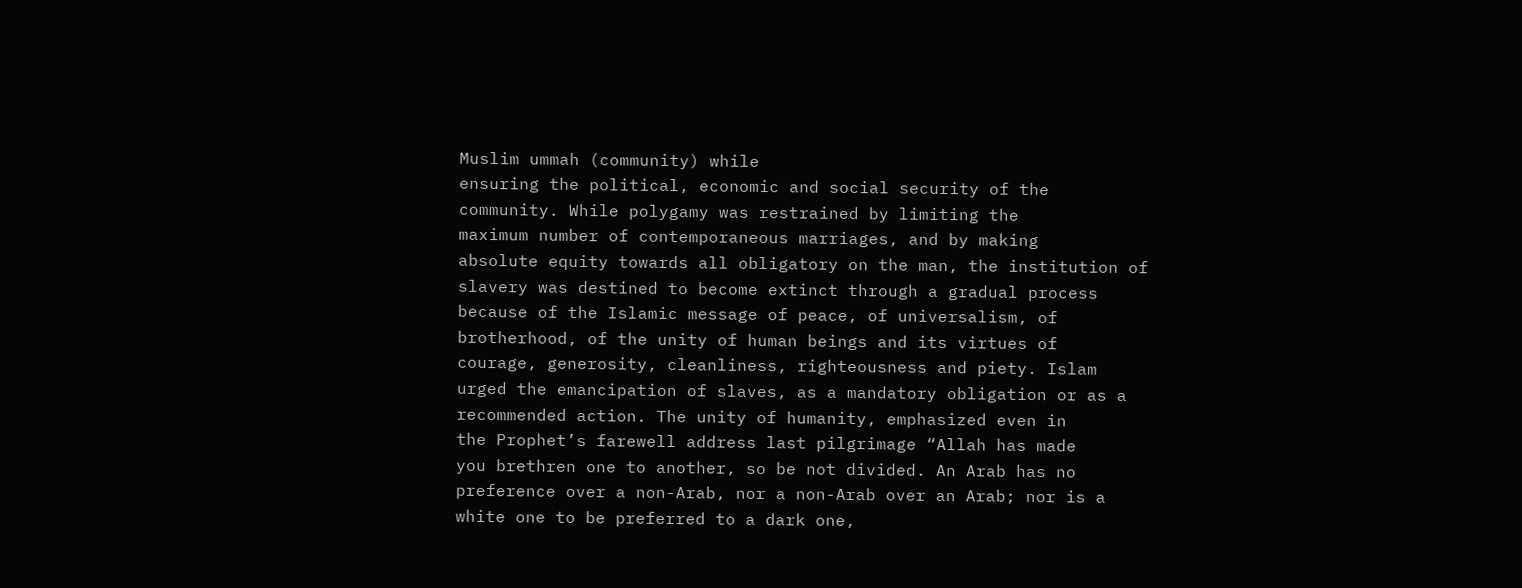Muslim ummah (community) while
ensuring the political, economic and social security of the
community. While polygamy was restrained by limiting the
maximum number of contemporaneous marriages, and by making
absolute equity towards all obligatory on the man, the institution of
slavery was destined to become extinct through a gradual process
because of the Islamic message of peace, of universalism, of
brotherhood, of the unity of human beings and its virtues of
courage, generosity, cleanliness, righteousness and piety. Islam
urged the emancipation of slaves, as a mandatory obligation or as a
recommended action. The unity of humanity, emphasized even in
the Prophet’s farewell address last pilgrimage “Allah has made
you brethren one to another, so be not divided. An Arab has no
preference over a non-Arab, nor a non-Arab over an Arab; nor is a
white one to be preferred to a dark one,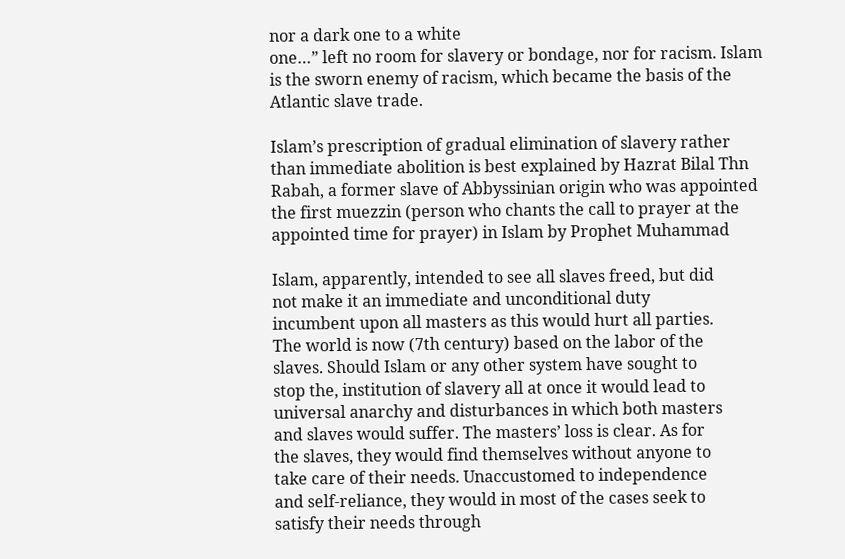nor a dark one to a white
one…” left no room for slavery or bondage, nor for racism. Islam
is the sworn enemy of racism, which became the basis of the
Atlantic slave trade.

Islam’s prescription of gradual elimination of slavery rather
than immediate abolition is best explained by Hazrat Bilal Thn
Rabah, a former slave of Abbyssinian origin who was appointed
the first muezzin (person who chants the call to prayer at the
appointed time for prayer) in Islam by Prophet Muhammad

Islam, apparently, intended to see all slaves freed, but did
not make it an immediate and unconditional duty
incumbent upon all masters as this would hurt all parties.
The world is now (7th century) based on the labor of the
slaves. Should Islam or any other system have sought to
stop the, institution of slavery all at once it would lead to
universal anarchy and disturbances in which both masters
and slaves would suffer. The masters’ loss is clear. As for
the slaves, they would find themselves without anyone to
take care of their needs. Unaccustomed to independence
and self-reliance, they would in most of the cases seek to
satisfy their needs through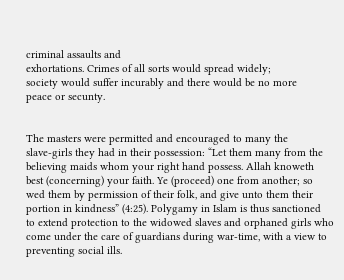criminal assaults and
exhortations. Crimes of all sorts would spread widely;
society would suffer incurably and there would be no more
peace or secunty.


The masters were permitted and encouraged to many the
slave-girls they had in their possession: “Let them many from the
believing maids whom your right hand possess. Allah knoweth
best (concerning) your faith. Ye (proceed) one from another; so
wed them by permission of their folk, and give unto them their
portion in kindness” (4:25). Polygamy in Islam is thus sanctioned
to extend protection to the widowed slaves and orphaned girls who
come under the care of guardians during war-time, with a view to
preventing social ills.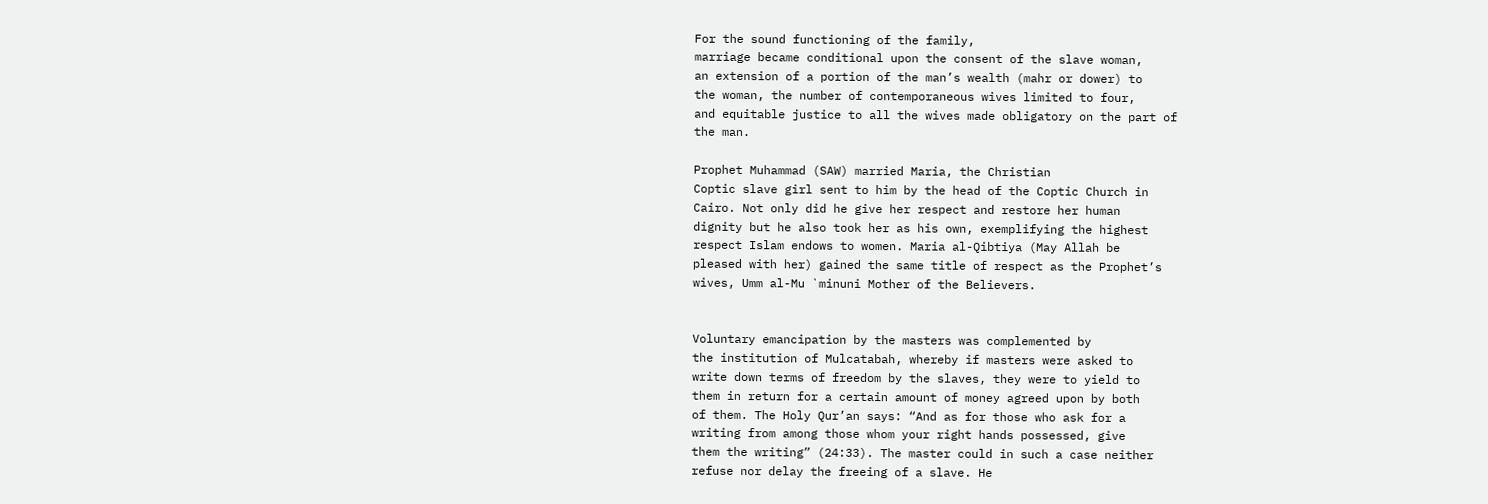For the sound functioning of the family,
marriage became conditional upon the consent of the slave woman,
an extension of a portion of the man’s wealth (mahr or dower) to
the woman, the number of contemporaneous wives limited to four,
and equitable justice to all the wives made obligatory on the part of
the man.

Prophet Muhammad (SAW) married Maria, the Christian
Coptic slave girl sent to him by the head of the Coptic Church in
Cairo. Not only did he give her respect and restore her human
dignity but he also took her as his own, exemplifying the highest
respect Islam endows to women. Maria al-Qibtiya (May Allah be
pleased with her) gained the same title of respect as the Prophet’s
wives, Umm al-Mu `minuni Mother of the Believers.


Voluntary emancipation by the masters was complemented by
the institution of Mulcatabah, whereby if masters were asked to
write down terms of freedom by the slaves, they were to yield to
them in return for a certain amount of money agreed upon by both
of them. The Holy Qur’an says: “And as for those who ask for a
writing from among those whom your right hands possessed, give
them the writing” (24:33). The master could in such a case neither
refuse nor delay the freeing of a slave. He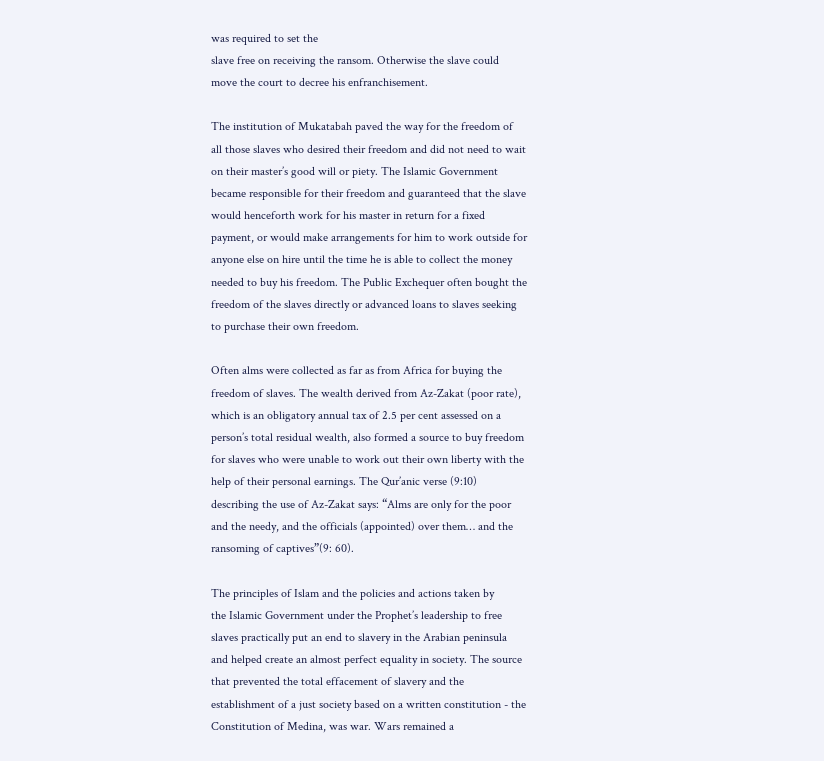was required to set the
slave free on receiving the ransom. Otherwise the slave could
move the court to decree his enfranchisement.

The institution of Mukatabah paved the way for the freedom of
all those slaves who desired their freedom and did not need to wait
on their master’s good will or piety. The Islamic Government
became responsible for their freedom and guaranteed that the slave
would henceforth work for his master in return for a fixed
payment, or would make arrangements for him to work outside for
anyone else on hire until the time he is able to collect the money
needed to buy his freedom. The Public Exchequer often bought the
freedom of the slaves directly or advanced loans to slaves seeking
to purchase their own freedom.

Often alms were collected as far as from Africa for buying the
freedom of slaves. The wealth derived from Az-Zakat (poor rate),
which is an obligatory annual tax of 2.5 per cent assessed on a
person’s total residual wealth, also formed a source to buy freedom
for slaves who were unable to work out their own liberty with the
help of their personal earnings. The Qur’anic verse (9:10)
describing the use of Az-Zakat says: “Alms are only for the poor
and the needy, and the officials (appointed) over them… and the
ransoming of captives”(9: 60).

The principles of Islam and the policies and actions taken by
the Islamic Government under the Prophet’s leadership to free
slaves practically put an end to slavery in the Arabian peninsula
and helped create an almost perfect equality in society. The source
that prevented the total effacement of slavery and the
establishment of a just society based on a written constitution - the
Constitution of Medina, was war. Wars remained a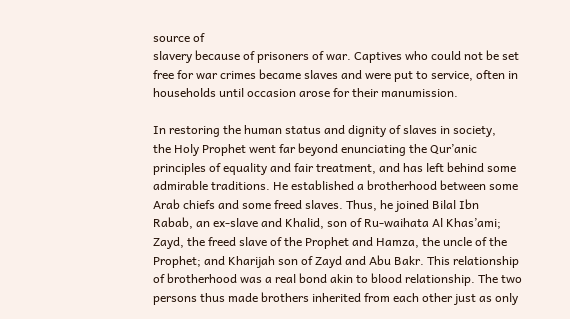source of
slavery because of prisoners of war. Captives who could not be set
free for war crimes became slaves and were put to service, often in
households until occasion arose for their manumission.

In restoring the human status and dignity of slaves in society,
the Holy Prophet went far beyond enunciating the Qur’anic
principles of equality and fair treatment, and has left behind some
admirable traditions. He established a brotherhood between some
Arab chiefs and some freed slaves. Thus, he joined Bilal Ibn
Rabab, an ex-slave and Khalid, son of Ru-waihata Al Khas’ami;
Zayd, the freed slave of the Prophet and Hamza, the uncle of the
Prophet; and Kharijah son of Zayd and Abu Bakr. This relationship
of brotherhood was a real bond akin to blood relationship. The two
persons thus made brothers inherited from each other just as only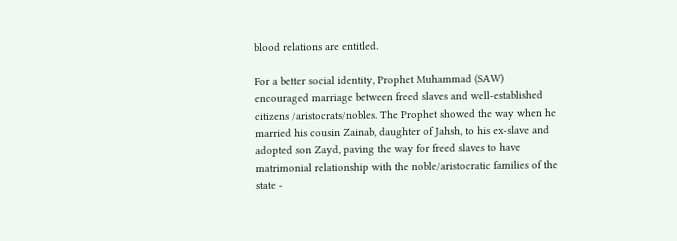blood relations are entitled.

For a better social identity, Prophet Muhammad (SAW)
encouraged marriage between freed slaves and well-established
citizens /aristocrats/nobles. The Prophet showed the way when he
married his cousin Zainab, daughter of Jahsh, to his ex-slave and
adopted son Zayd, paving the way for freed slaves to have
matrimonial relationship with the noble/aristocratic families of the
state -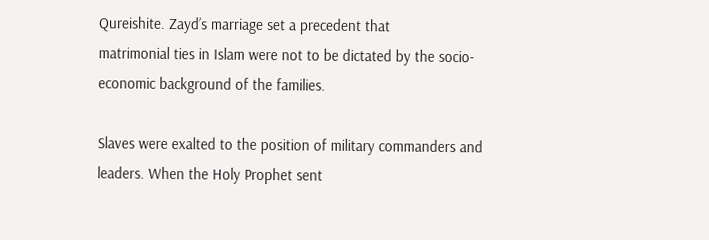Qureishite. Zayd’s marriage set a precedent that
matrimonial ties in Islam were not to be dictated by the socio-
economic background of the families.

Slaves were exalted to the position of military commanders and
leaders. When the Holy Prophet sent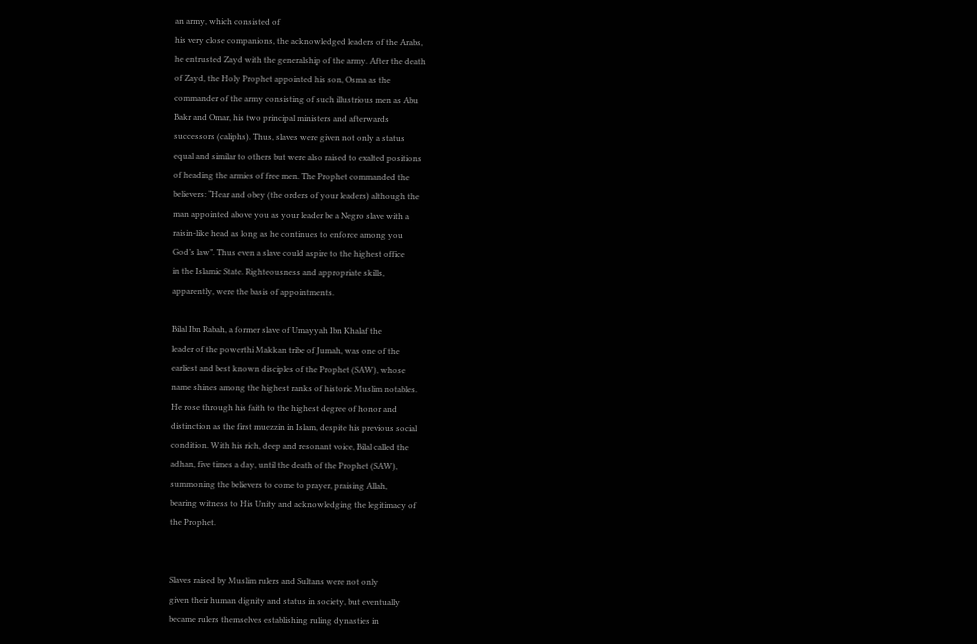an army, which consisted of
his very close companions, the acknowledged leaders of the Arabs,
he entrusted Zayd with the generalship of the army. After the death
of Zayd, the Holy Prophet appointed his son, Osma as the
commander of the army consisting of such illustrious men as Abu
Bakr and Omar, his two principal ministers and afterwards
successors (caliphs). Thus, slaves were given not only a status
equal and similar to others but were also raised to exalted positions
of heading the armies of free men. The Prophet commanded the
believers: “Hear and obey (the orders of your leaders) although the
man appointed above you as your leader be a Negro slave with a
raisin-like head as long as he continues to enforce among you
God’s law”. Thus even a slave could aspire to the highest office
in the Islamic State. Righteousness and appropriate skills,
apparently, were the basis of appointments.

Bilal Ibn Rabah, a former slave of Umayyah Ibn Khalaf the
leader of the powerthi Makkan tribe of Jumah, was one of the
earliest and best known disciples of the Prophet (SAW), whose
name shines among the highest ranks of historic Muslim notables.
He rose through his faith to the highest degree of honor and
distinction as the first muezzin in Islam, despite his previous social
condition. With his rich, deep and resonant voice, Bilal called the
adhan, five times a day, until the death of the Prophet (SAW),
summoning the believers to come to prayer, praising Allah,
bearing witness to His Unity and acknowledging the legitimacy of
the Prophet.


Slaves raised by Muslim rulers and Sultans were not only
given their human dignity and status in society, but eventually
became rulers themselves establishing ruling dynasties in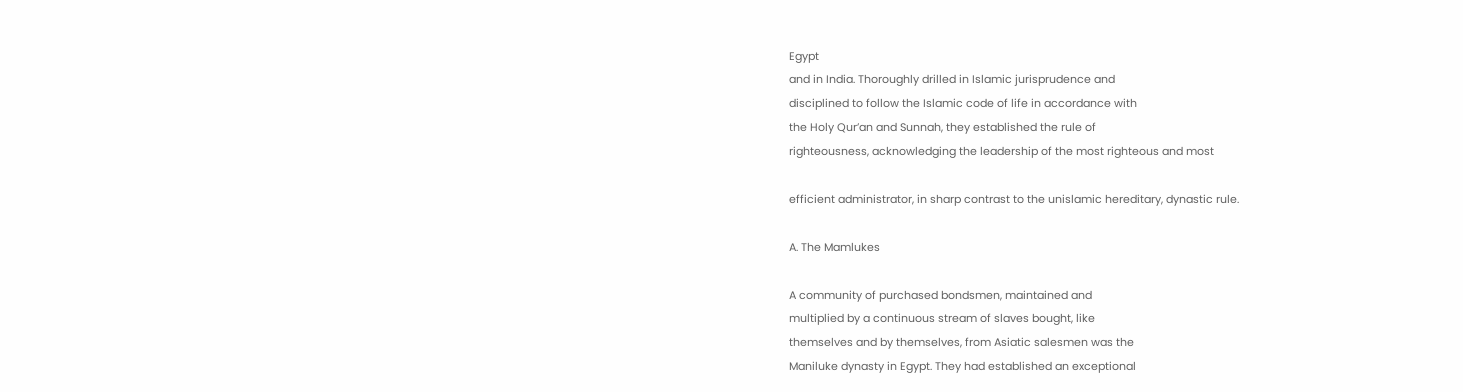Egypt
and in India. Thoroughly drilled in Islamic jurisprudence and
disciplined to follow the Islamic code of life in accordance with
the Holy Qur’an and Sunnah, they established the rule of
righteousness, acknowledging the leadership of the most righteous and most

efficient administrator, in sharp contrast to the unislamic hereditary, dynastic rule.

A. The Mamlukes

A community of purchased bondsmen, maintained and
multiplied by a continuous stream of slaves bought, like
themselves and by themselves, from Asiatic salesmen was the
Maniluke dynasty in Egypt. They had established an exceptional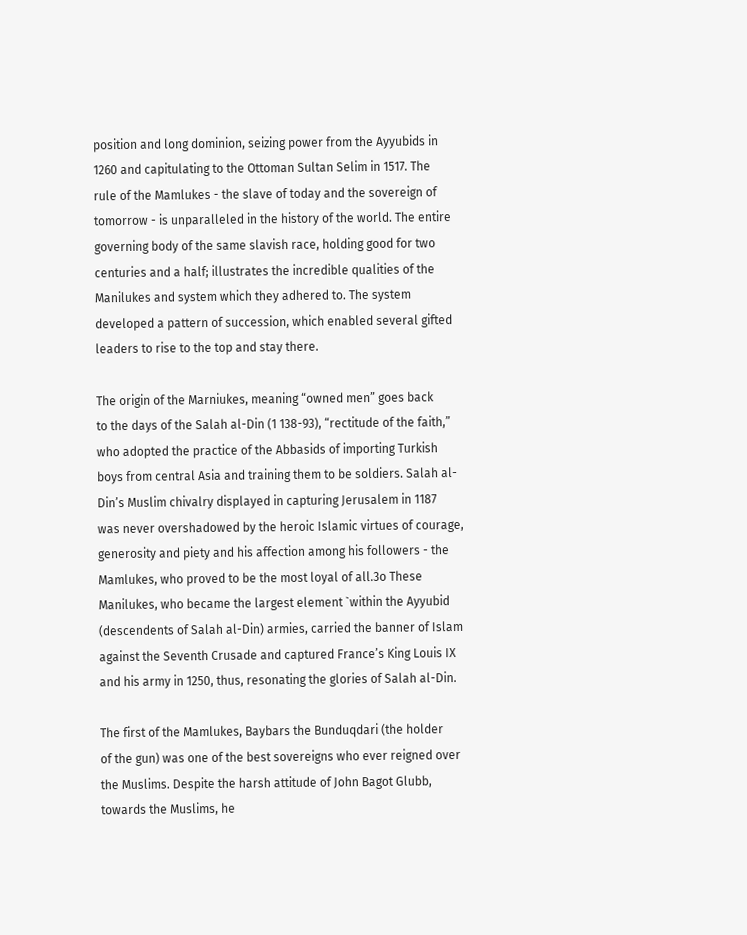position and long dominion, seizing power from the Ayyubids in
1260 and capitulating to the Ottoman Sultan Selim in 1517. The
rule of the Mamlukes - the slave of today and the sovereign of
tomorrow - is unparalleled in the history of the world. The entire
governing body of the same slavish race, holding good for two
centuries and a half; illustrates the incredible qualities of the
Manilukes and system which they adhered to. The system
developed a pattern of succession, which enabled several gifted
leaders to rise to the top and stay there.

The origin of the Marniukes, meaning “owned men” goes back
to the days of the Salah al-Din (1 138-93), “rectitude of the faith,”
who adopted the practice of the Abbasids of importing Turkish
boys from central Asia and training them to be soldiers. Salah al-
Din’s Muslim chivalry displayed in capturing Jerusalem in 1187
was never overshadowed by the heroic Islamic virtues of courage,
generosity and piety and his affection among his followers - the
Mamlukes, who proved to be the most loyal of all.3o These
Manilukes, who became the largest element `within the Ayyubid
(descendents of Salah al-Din) armies, carried the banner of Islam
against the Seventh Crusade and captured France’s King Louis IX
and his army in 1250, thus, resonating the glories of Salah al-Din.

The first of the Mamlukes, Baybars the Bunduqdari (the holder
of the gun) was one of the best sovereigns who ever reigned over
the Muslims. Despite the harsh attitude of John Bagot Glubb,
towards the Muslims, he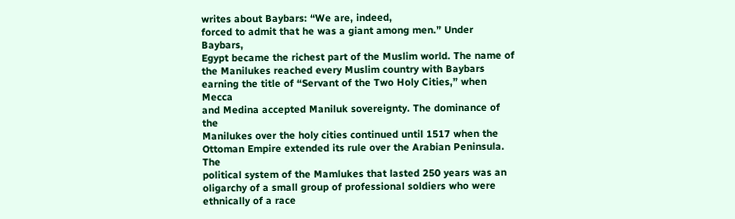writes about Baybars: “We are, indeed,
forced to admit that he was a giant among men.” Under Baybars,
Egypt became the richest part of the Muslim world. The name of
the Manilukes reached every Muslim country with Baybars
earning the title of “Servant of the Two Holy Cities,” when Mecca
and Medina accepted Maniluk sovereignty. The dominance of the
Manilukes over the holy cities continued until 1517 when the
Ottoman Empire extended its rule over the Arabian Peninsula. The
political system of the Mamlukes that lasted 250 years was an
oligarchy of a small group of professional soldiers who were
ethnically of a race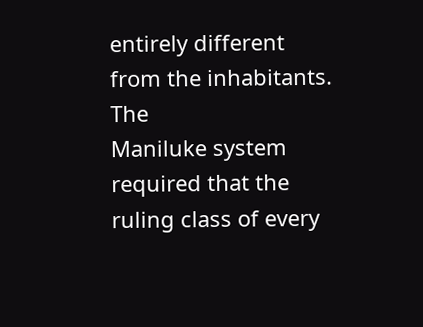entirely different from the inhabitants. The
Maniluke system required that the ruling class of every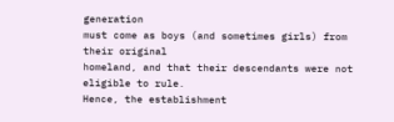generation
must come as boys (and sometimes girls) from their original
homeland, and that their descendants were not eligible to rule.
Hence, the establishment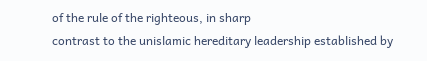of the rule of the righteous, in sharp
contrast to the unislamic hereditary leadership established by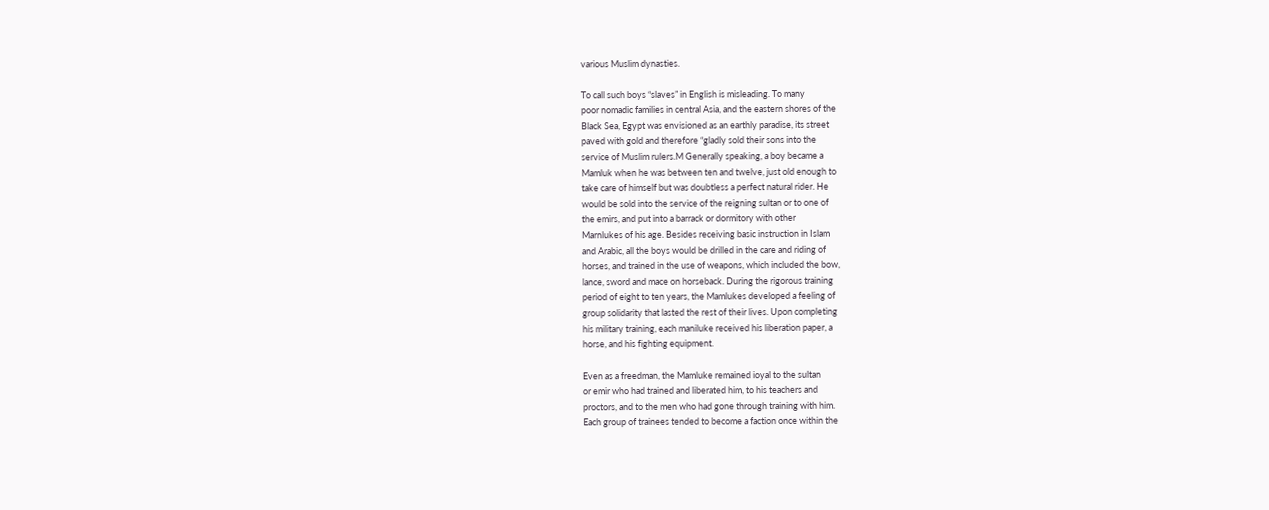various Muslim dynasties.

To call such boys “slaves” in English is misleading. To many
poor nomadic families in central Asia, and the eastern shores of the
Black Sea, Egypt was envisioned as an earthly paradise, its street
paved with gold and therefore “gladly sold their sons into the
service of Muslim rulers.M Generally speaking, a boy became a
Mamluk when he was between ten and twelve, just old enough to
take care of himself but was doubtless a perfect natural rider. He
would be sold into the service of the reigning sultan or to one of
the emirs, and put into a barrack or dormitory with other
Marnlukes of his age. Besides receiving basic instruction in Islam
and Arabic, all the boys would be drilled in the care and riding of
horses, and trained in the use of weapons, which included the bow,
lance, sword and mace on horseback. During the rigorous training
period of eight to ten years, the Mamlukes developed a feeling of
group solidarity that lasted the rest of their lives. Upon completing
his military training, each maniluke received his liberation paper, a
horse, and his fighting equipment.

Even as a freedman, the Mamluke remained ioyal to the sultan
or emir who had trained and liberated him, to his teachers and
proctors, and to the men who had gone through training with him.
Each group of trainees tended to become a faction once within the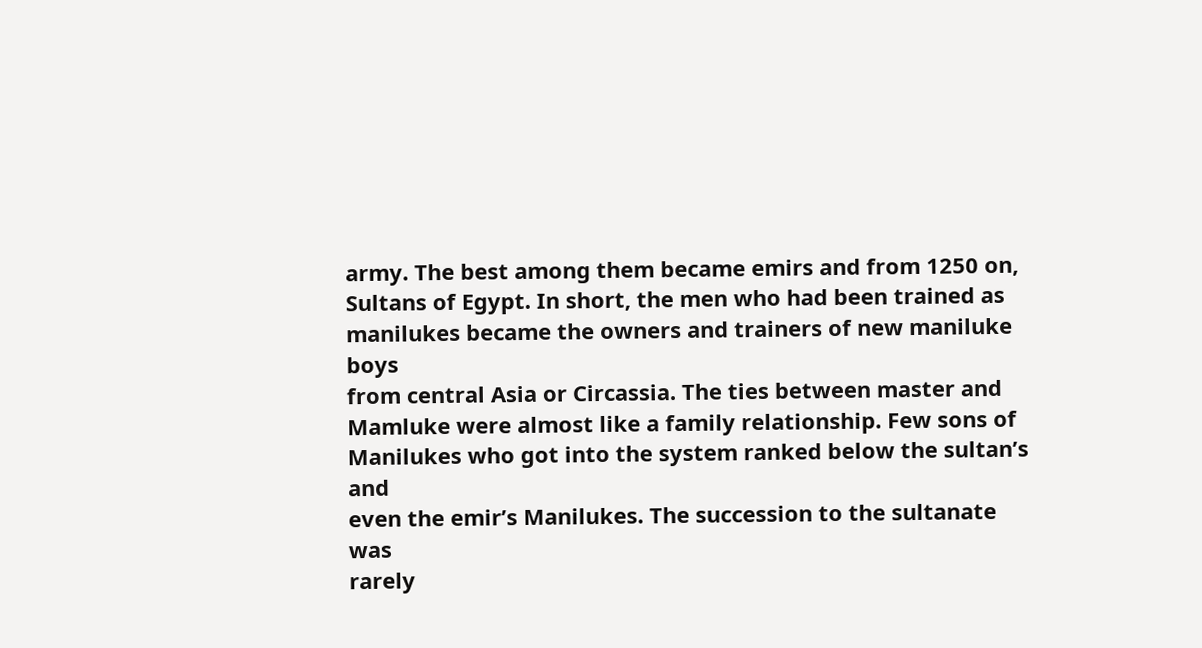army. The best among them became emirs and from 1250 on,
Sultans of Egypt. In short, the men who had been trained as
manilukes became the owners and trainers of new maniluke boys
from central Asia or Circassia. The ties between master and
Mamluke were almost like a family relationship. Few sons of
Manilukes who got into the system ranked below the sultan’s and
even the emir’s Manilukes. The succession to the sultanate was
rarely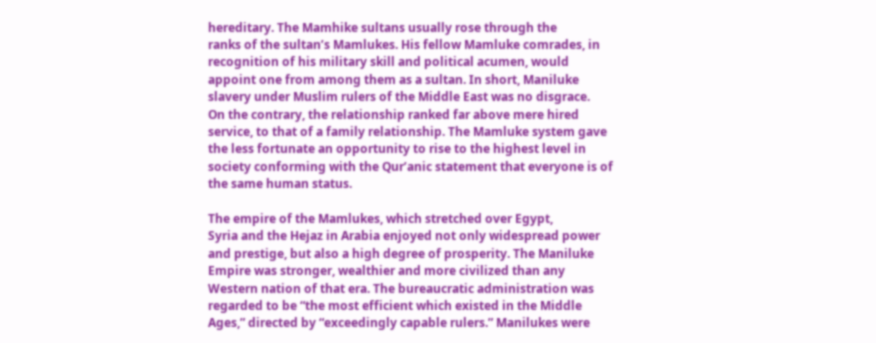hereditary. The Mamhike sultans usually rose through the
ranks of the sultan’s Mamlukes. His fellow Mamluke comrades, in
recognition of his military skill and political acumen, would
appoint one from among them as a sultan. In short, Maniluke
slavery under Muslim rulers of the Middle East was no disgrace.
On the contrary, the relationship ranked far above mere hired
service, to that of a family relationship. The Mamluke system gave
the less fortunate an opportunity to rise to the highest level in
society conforming with the Qur’anic statement that everyone is of
the same human status.

The empire of the Mamlukes, which stretched over Egypt,
Syria and the Hejaz in Arabia enjoyed not only widespread power
and prestige, but also a high degree of prosperity. The Maniluke
Empire was stronger, wealthier and more civilized than any
Western nation of that era. The bureaucratic administration was
regarded to be “the most efficient which existed in the Middle
Ages,” directed by “exceedingly capable rulers.” Manilukes were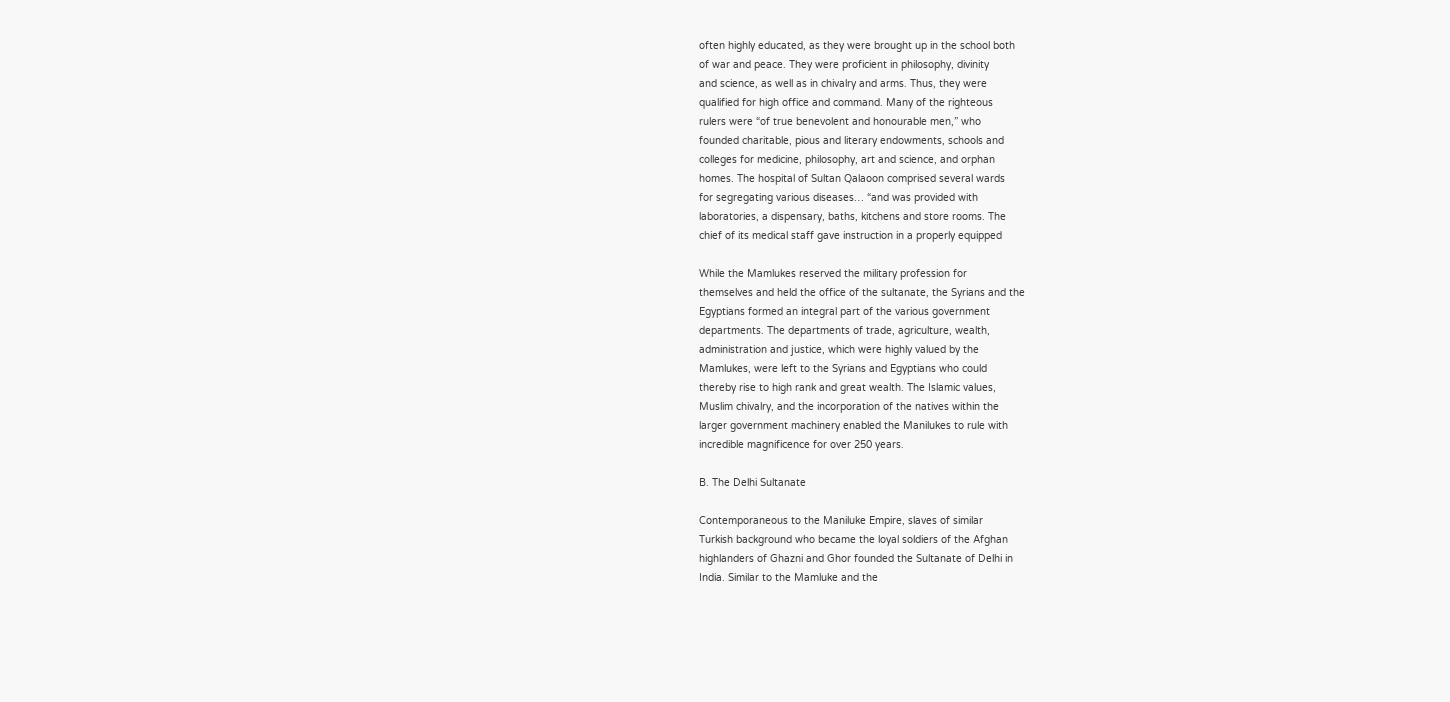often highly educated, as they were brought up in the school both
of war and peace. They were proficient in philosophy, divinity
and science, as well as in chivalry and arms. Thus, they were
qualified for high office and command. Many of the righteous
rulers were “of true benevolent and honourable men,” who
founded charitable, pious and literary endowments, schools and
colleges for medicine, philosophy, art and science, and orphan
homes. The hospital of Sultan Qalaoon comprised several wards
for segregating various diseases… “and was provided with
laboratories, a dispensary, baths, kitchens and store rooms. The
chief of its medical staff gave instruction in a properly equipped

While the Mamlukes reserved the military profession for
themselves and held the office of the sultanate, the Syrians and the
Egyptians formed an integral part of the various government
departments. The departments of trade, agriculture, wealth,
administration and justice, which were highly valued by the
Mamlukes, were left to the Syrians and Egyptians who could
thereby rise to high rank and great wealth. The Islamic values,
Muslim chivalry, and the incorporation of the natives within the
larger government machinery enabled the Manilukes to rule with
incredible magnificence for over 250 years.

B. The Delhi Sultanate

Contemporaneous to the Maniluke Empire, slaves of similar
Turkish background who became the loyal soldiers of the Afghan
highlanders of Ghazni and Ghor founded the Sultanate of Delhi in
India. Similar to the Mamluke and the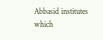Abbasid institutes which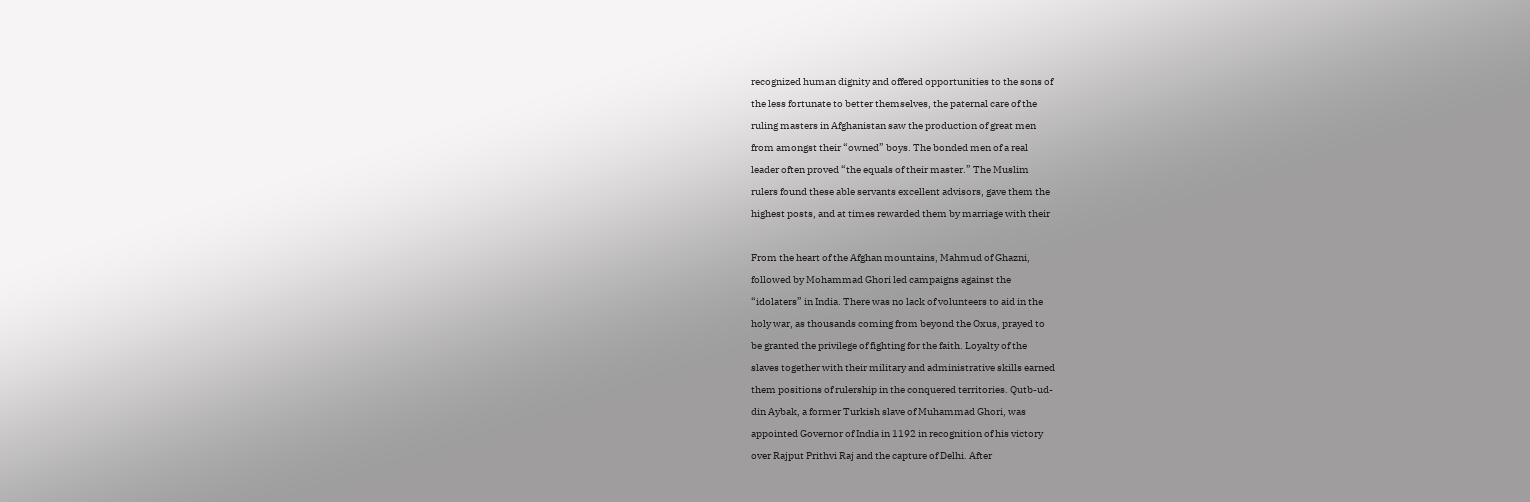recognized human dignity and offered opportunities to the sons of
the less fortunate to better themselves, the paternal care of the
ruling masters in Afghanistan saw the production of great men
from amongst their “owned” boys. The bonded men of a real
leader often proved “the equals of their master.” The Muslim
rulers found these able servants excellent advisors, gave them the
highest posts, and at times rewarded them by marriage with their

From the heart of the Afghan mountains, Mahmud of Ghazni,
followed by Mohammad Ghori led campaigns against the
“idolaters” in India. There was no lack of volunteers to aid in the
holy war, as thousands coming from beyond the Oxus, prayed to
be granted the privilege of fighting for the faith. Loyalty of the
slaves together with their military and administrative skills earned
them positions of rulership in the conquered territories. Qutb-ud-
din Aybak, a former Turkish slave of Muhammad Ghori, was
appointed Governor of India in 1192 in recognition of his victory
over Rajput Prithvi Raj and the capture of Delhi. After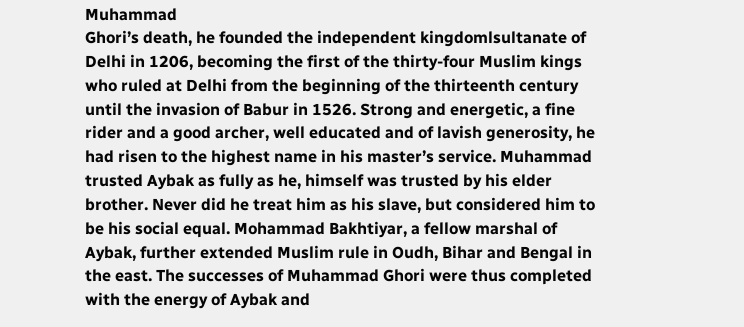Muhammad
Ghori’s death, he founded the independent kingdomlsultanate of
Delhi in 1206, becoming the first of the thirty-four Muslim kings
who ruled at Delhi from the beginning of the thirteenth century
until the invasion of Babur in 1526. Strong and energetic, a fine
rider and a good archer, well educated and of lavish generosity, he
had risen to the highest name in his master’s service. Muhammad
trusted Aybak as fully as he, himself was trusted by his elder
brother. Never did he treat him as his slave, but considered him to
be his social equal. Mohammad Bakhtiyar, a fellow marshal of
Aybak, further extended Muslim rule in Oudh, Bihar and Bengal in
the east. The successes of Muhammad Ghori were thus completed
with the energy of Aybak and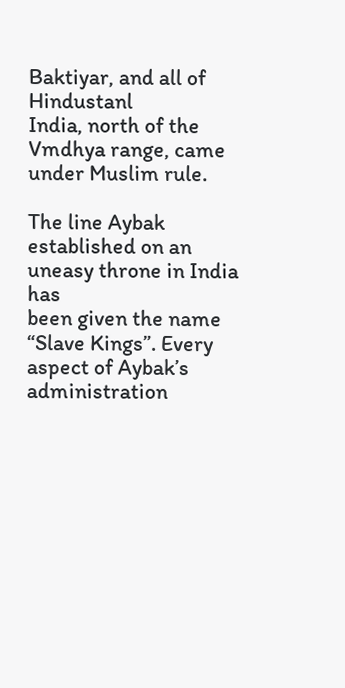Baktiyar, and all of Hindustanl
India, north of the Vmdhya range, came under Muslim rule.

The line Aybak established on an uneasy throne in India has
been given the name “Slave Kings”. Every aspect of Aybak’s
administration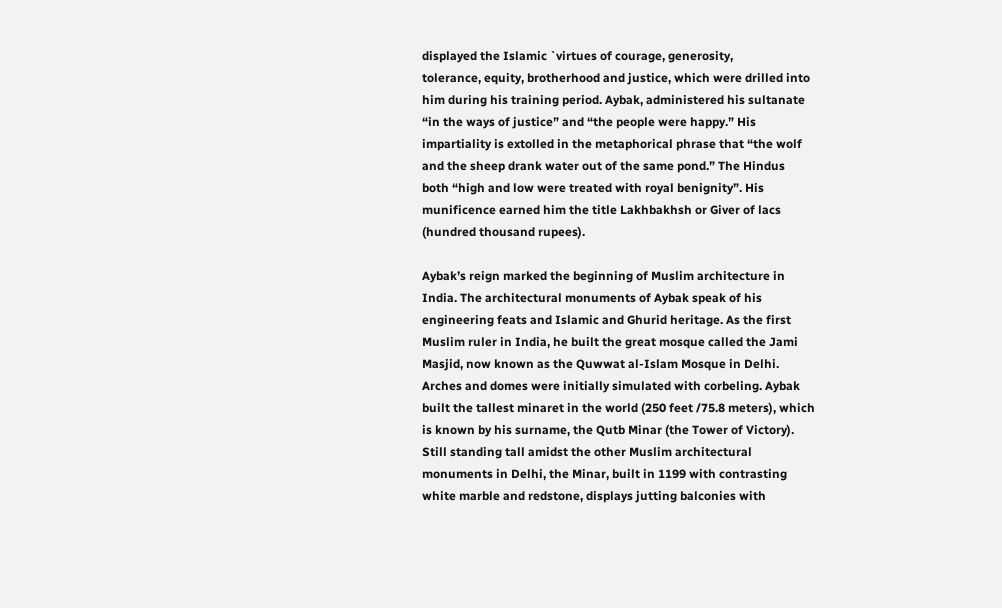displayed the Islamic `virtues of courage, generosity,
tolerance, equity, brotherhood and justice, which were drilled into
him during his training period. Aybak, administered his sultanate
“in the ways of justice” and “the people were happy.” His
impartiality is extolled in the metaphorical phrase that “the wolf
and the sheep drank water out of the same pond.” The Hindus
both “high and low were treated with royal benignity”. His
munificence earned him the title Lakhbakhsh or Giver of lacs
(hundred thousand rupees).

Aybak’s reign marked the beginning of Muslim architecture in
India. The architectural monuments of Aybak speak of his
engineering feats and Islamic and Ghurid heritage. As the first
Muslim ruler in India, he built the great mosque called the Jami
Masjid, now known as the Quwwat al-Islam Mosque in Delhi.
Arches and domes were initially simulated with corbeling. Aybak
built the tallest minaret in the world (250 feet /75.8 meters), which
is known by his surname, the Qutb Minar (the Tower of Victory).
Still standing tall amidst the other Muslim architectural
monuments in Delhi, the Minar, built in 1199 with contrasting
white marble and redstone, displays jutting balconies with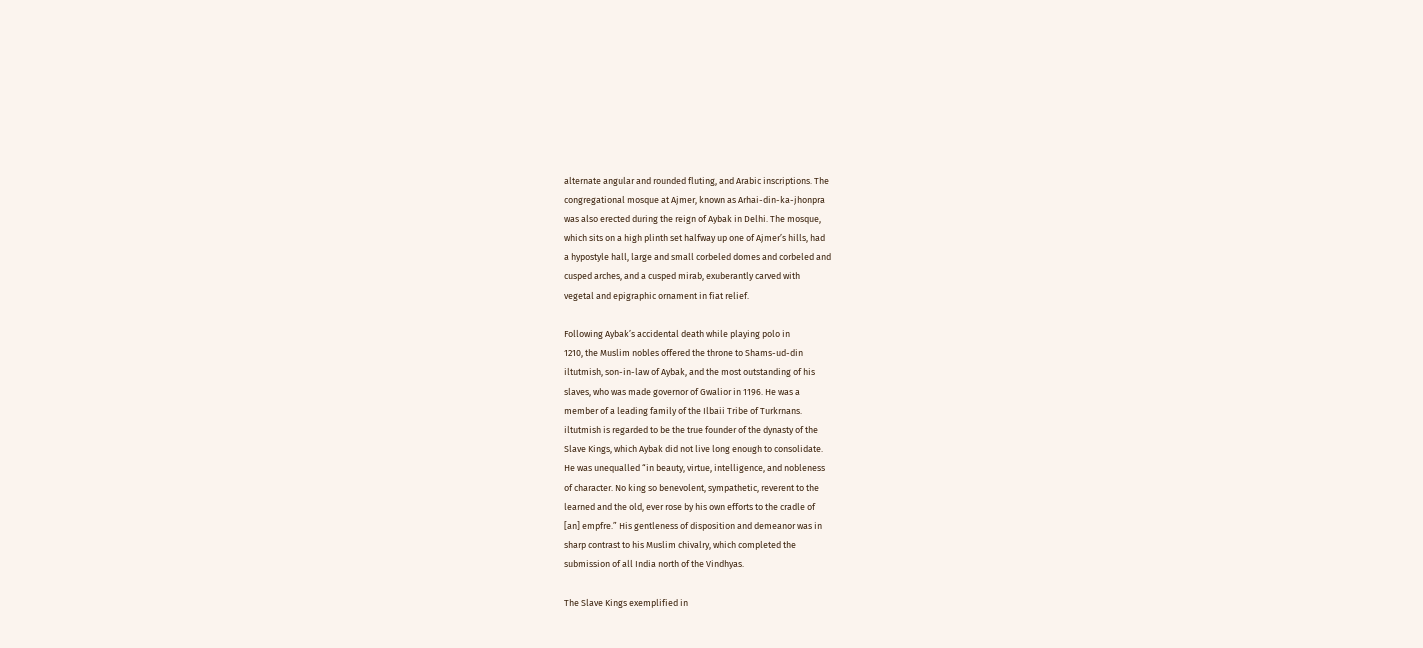alternate angular and rounded fluting, and Arabic inscriptions. The
congregational mosque at Ajmer, known as Arhai-din-ka-jhonpra
was also erected during the reign of Aybak in Delhi. The mosque,
which sits on a high plinth set halfway up one of Ajmer’s hills, had
a hypostyle hall, large and small corbeled domes and corbeled and
cusped arches, and a cusped mirab, exuberantly carved with
vegetal and epigraphic ornament in fiat relief.

Following Aybak’s accidental death while playing polo in
1210, the Muslim nobles offered the throne to Shams-ud-din
iltutmish, son-in-law of Aybak, and the most outstanding of his
slaves, who was made governor of Gwalior in 1196. He was a
member of a leading family of the Ilbaii Tribe of Turkrnans.
iltutmish is regarded to be the true founder of the dynasty of the
Slave Kings, which Aybak did not live long enough to consolidate.
He was unequalled “in beauty, virtue, intelligence, and nobleness
of character. No king so benevolent, sympathetic, reverent to the
learned and the old, ever rose by his own efforts to the cradle of
[an] empfre.” His gentleness of disposition and demeanor was in
sharp contrast to his Muslim chivalry, which completed the
submission of all India north of the Vindhyas.

The Slave Kings exemplified in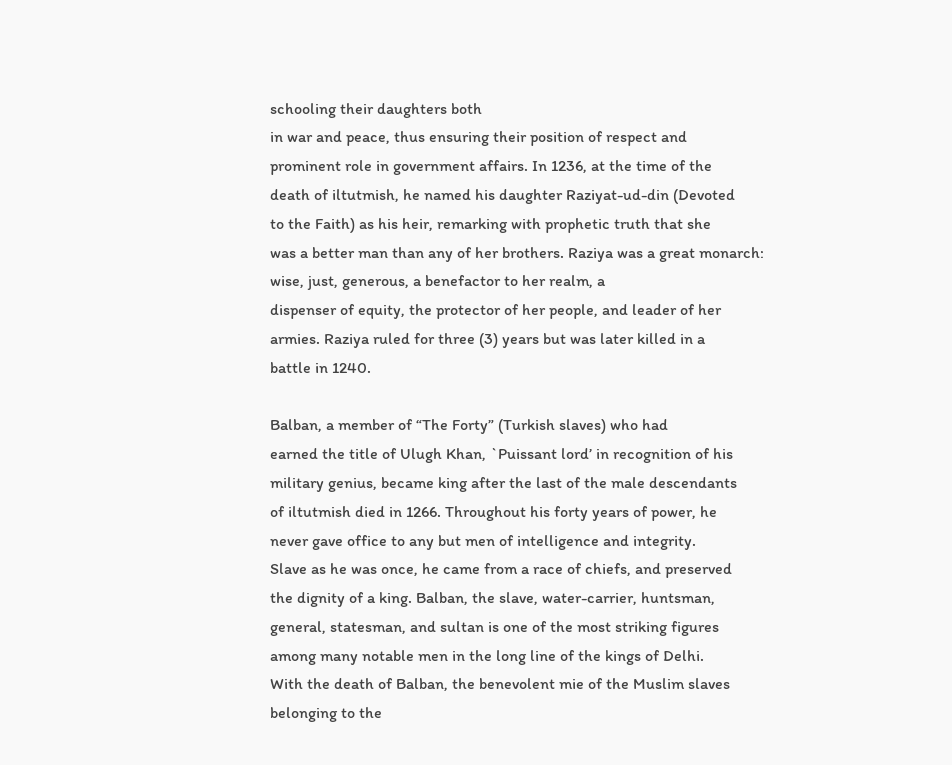schooling their daughters both
in war and peace, thus ensuring their position of respect and
prominent role in government affairs. In 1236, at the time of the
death of iltutmish, he named his daughter Raziyat-ud-din (Devoted
to the Faith) as his heir, remarking with prophetic truth that she
was a better man than any of her brothers. Raziya was a great monarch:
wise, just, generous, a benefactor to her realm, a
dispenser of equity, the protector of her people, and leader of her
armies. Raziya ruled for three (3) years but was later killed in a
battle in 1240.

Balban, a member of “The Forty” (Turkish slaves) who had
earned the title of Ulugh Khan, `Puissant lord’ in recognition of his
military genius, became king after the last of the male descendants
of iltutmish died in 1266. Throughout his forty years of power, he
never gave office to any but men of intelligence and integrity.
Slave as he was once, he came from a race of chiefs, and preserved
the dignity of a king. Balban, the slave, water-carrier, huntsman,
general, statesman, and sultan is one of the most striking figures
among many notable men in the long line of the kings of Delhi.
With the death of Balban, the benevolent mie of the Muslim slaves
belonging to the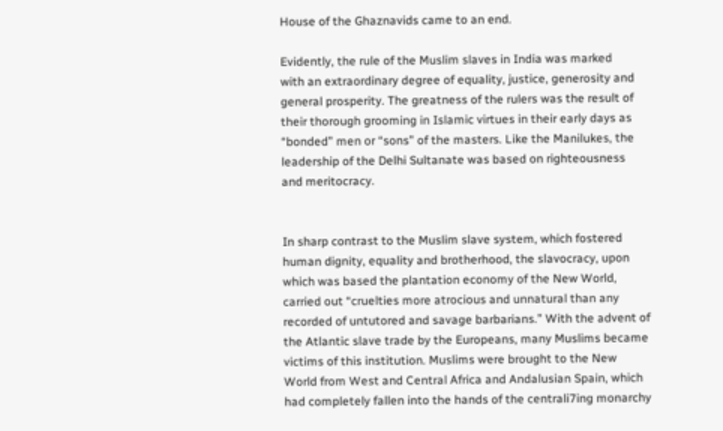House of the Ghaznavids came to an end.

Evidently, the rule of the Muslim slaves in India was marked
with an extraordinary degree of equality, justice, generosity and
general prosperity. The greatness of the rulers was the result of
their thorough grooming in Islamic virtues in their early days as
“bonded” men or “sons” of the masters. Like the Manilukes, the
leadership of the Delhi Sultanate was based on righteousness
and meritocracy.


In sharp contrast to the Muslim slave system, which fostered
human dignity, equality and brotherhood, the slavocracy, upon
which was based the plantation economy of the New World,
carried out “cruelties more atrocious and unnatural than any
recorded of untutored and savage barbarians.” With the advent of
the Atlantic slave trade by the Europeans, many Muslims became
victims of this institution. Muslims were brought to the New
World from West and Central Africa and Andalusian Spain, which
had completely fallen into the hands of the centrali7ing monarchy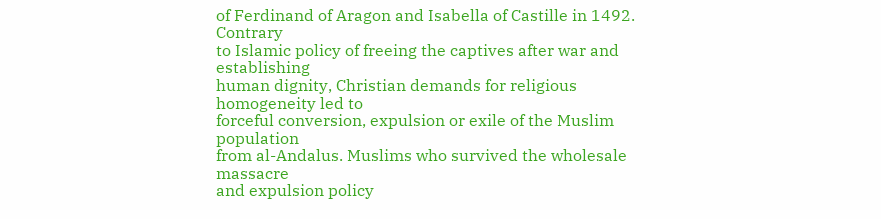of Ferdinand of Aragon and Isabella of Castille in 1492. Contrary
to Islamic policy of freeing the captives after war and establishing
human dignity, Christian demands for religious homogeneity led to
forceful conversion, expulsion or exile of the Muslim population
from al-Andalus. Muslims who survived the wholesale massacre
and expulsion policy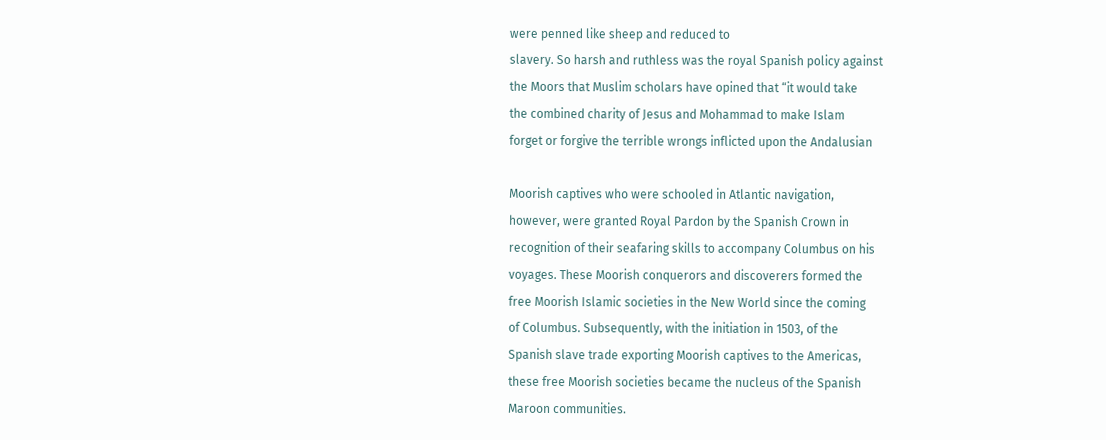were penned like sheep and reduced to
slavery. So harsh and ruthless was the royal Spanish policy against
the Moors that Muslim scholars have opined that “it would take
the combined charity of Jesus and Mohammad to make Islam
forget or forgive the terrible wrongs inflicted upon the Andalusian

Moorish captives who were schooled in Atlantic navigation,
however, were granted Royal Pardon by the Spanish Crown in
recognition of their seafaring skills to accompany Columbus on his
voyages. These Moorish conquerors and discoverers formed the
free Moorish Islamic societies in the New World since the coming
of Columbus. Subsequently, with the initiation in 1503, of the
Spanish slave trade exporting Moorish captives to the Americas,
these free Moorish societies became the nucleus of the Spanish
Maroon communities.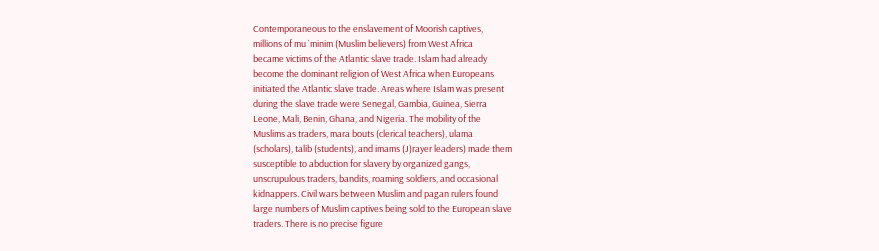Contemporaneous to the enslavement of Moorish captives,
millions of mu `minim (Muslim believers) from West Africa
became victims of the Atlantic slave trade. Islam had already
become the dominant religion of West Africa when Europeans
initiated the Atlantic slave trade. Areas where Islam was present
during the slave trade were Senegal, Gambia, Guinea, Sierra
Leone, Mali, Benin, Ghana, and Nigeria. The mobility of the
Muslims as traders, mara bouts (clerical teachers), ulama
(scholars), talib (students), and imams (J)rayer leaders) made them
susceptible to abduction for slavery by organized gangs,
unscrupulous traders, bandits, roaming soldiers, and occasional
kidnappers. Civil wars between Muslim and pagan rulers found
large numbers of Muslim captives being sold to the European slave
traders. There is no precise figure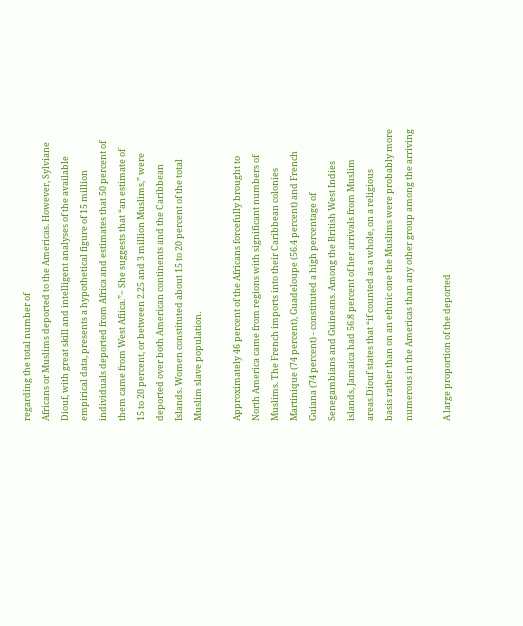regarding the total number of
Africans or Muslims deported to the Americas. However, Sylviane
Diouf, with great skill and intelligent analyses of the available
empirical data, presents a hypothetical figure of 15 million
individuals deported from Africa and estimates that 50 percent of
them came from West Afiica.”~ She suggests that “an estimate of
15 to 20 percent, or between 2.25 and 3 million Muslims,” were
deported over both American continents and the Caribbean
Islands. Women constituted about 15 to 20 percent of the total
Muslim slave population.

Approximately 46 percent of the Africans forcefully brought to
North America came from regions with significant numbers of
Muslims. The French imports into their Caribbean colonies
Martinique (74 percent), Guadeloupe (56.4 percent) and French
Guiana (74 percent) - constituted a high percentage of
Senegambians and Guineans. Among the British West Indies
islands, Jamaica had 56.8 percent of her arrivals from Muslim
areas.Diouf states that “if counted as a whole, on a religious
basis rather than on an ethnic one the Muslims were probably more
numerous in the Americas than any other group among the arriving

A large proportion of the deported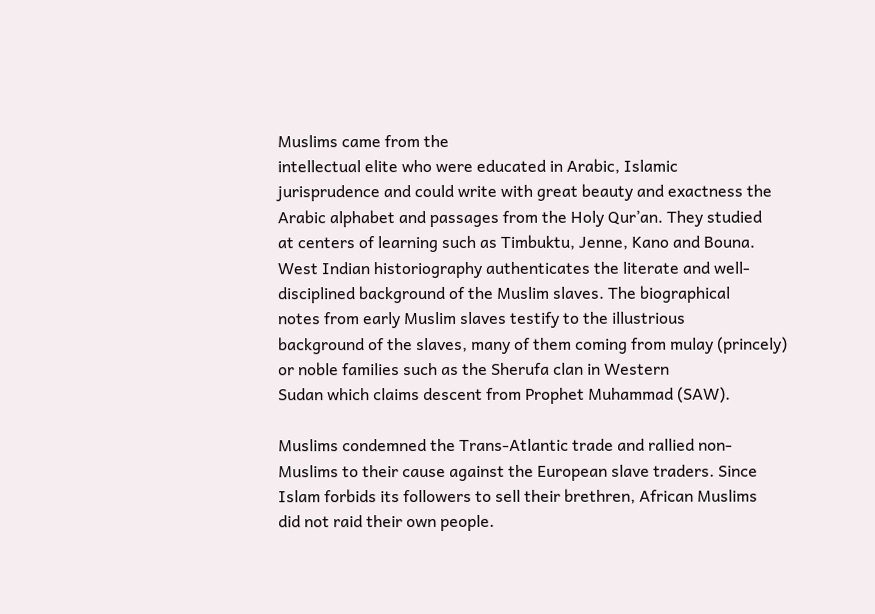Muslims came from the
intellectual elite who were educated in Arabic, Islamic
jurisprudence and could write with great beauty and exactness the
Arabic alphabet and passages from the Holy Qur’an. They studied
at centers of learning such as Timbuktu, Jenne, Kano and Bouna.
West Indian historiography authenticates the literate and well-
disciplined background of the Muslim slaves. The biographical
notes from early Muslim slaves testify to the illustrious
background of the slaves, many of them coming from mulay (princely)
or noble families such as the Sherufa clan in Western
Sudan which claims descent from Prophet Muhammad (SAW).

Muslims condemned the Trans-Atlantic trade and rallied non-
Muslims to their cause against the European slave traders. Since
Islam forbids its followers to sell their brethren, African Muslims
did not raid their own people.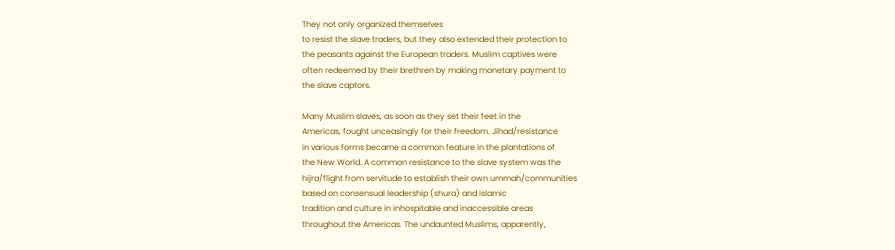They not only organized themselves
to resist the slave traders, but they also extended their protection to
the peasants against the European traders. Muslim captives were
often redeemed by their brethren by making monetary payment to
the slave captors.

Many Muslim slaves, as soon as they set their feet in the
Americas, fought unceasingly for their freedom. Jihad/resistance
in various forms became a common feature in the plantations of
the New World. A common resistance to the slave system was the
hijra/flight from servitude to establish their own ummah/communities
based on consensual leadership (shura) and Islamic
tradition and culture in inhospitable and inaccessible areas
throughout the Americas. The undaunted Muslims, apparently,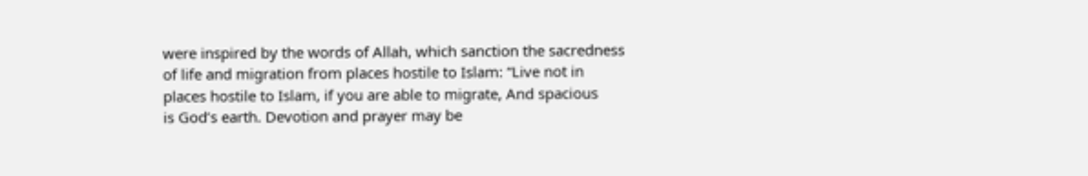were inspired by the words of Allah, which sanction the sacredness
of life and migration from places hostile to Islam: “Live not in
places hostile to Islam, if you are able to migrate, And spacious
is God’s earth. Devotion and prayer may be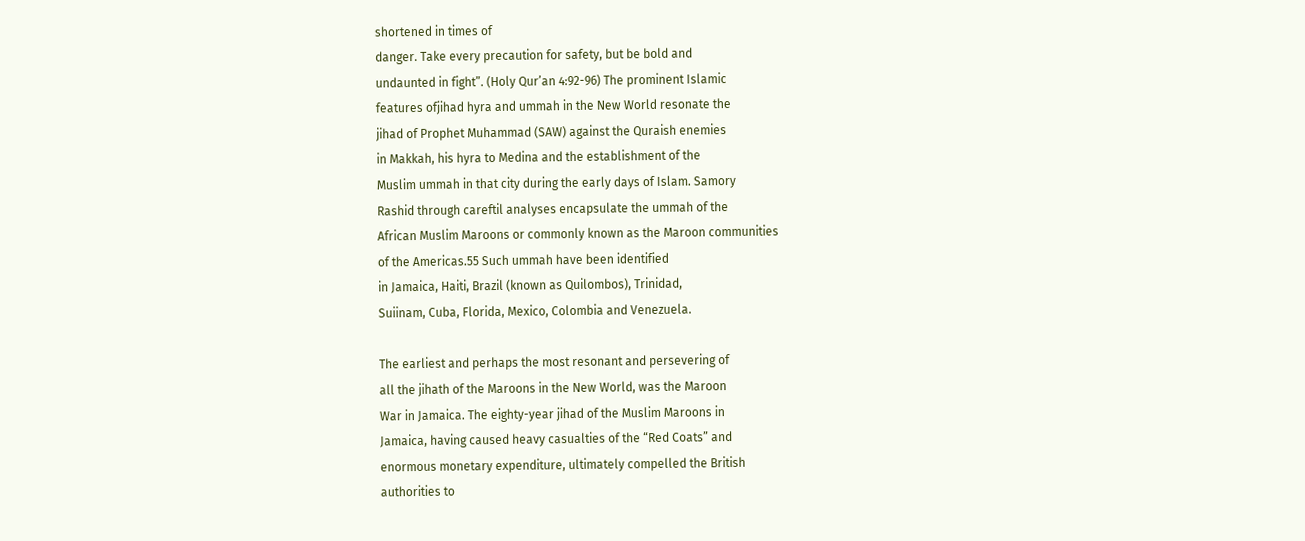shortened in times of
danger. Take every precaution for safety, but be bold and
undaunted in fight”. (Holy Qur’an 4:92-96) The prominent Islamic
features ofjihad hyra and ummah in the New World resonate the
jihad of Prophet Muhammad (SAW) against the Quraish enemies
in Makkah, his hyra to Medina and the establishment of the
Muslim ummah in that city during the early days of Islam. Samory
Rashid through careftil analyses encapsulate the ummah of the
African Muslim Maroons or commonly known as the Maroon communities
of the Americas.55 Such ummah have been identified
in Jamaica, Haiti, Brazil (known as Quilombos), Trinidad,
Suiinam, Cuba, Florida, Mexico, Colombia and Venezuela.

The earliest and perhaps the most resonant and persevering of
all the jihath of the Maroons in the New World, was the Maroon
War in Jamaica. The eighty-year jihad of the Muslim Maroons in
Jamaica, having caused heavy casualties of the “Red Coats” and
enormous monetary expenditure, ultimately compelled the British
authorities to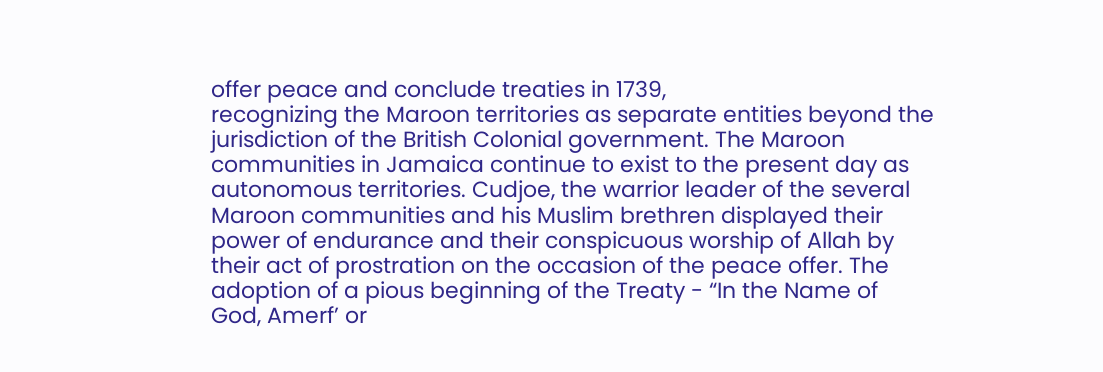offer peace and conclude treaties in 1739,
recognizing the Maroon territories as separate entities beyond the
jurisdiction of the British Colonial government. The Maroon
communities in Jamaica continue to exist to the present day as
autonomous territories. Cudjoe, the warrior leader of the several
Maroon communities and his Muslim brethren displayed their
power of endurance and their conspicuous worship of Allah by
their act of prostration on the occasion of the peace offer. The
adoption of a pious beginning of the Treaty - “In the Name of
God, Amerf’ or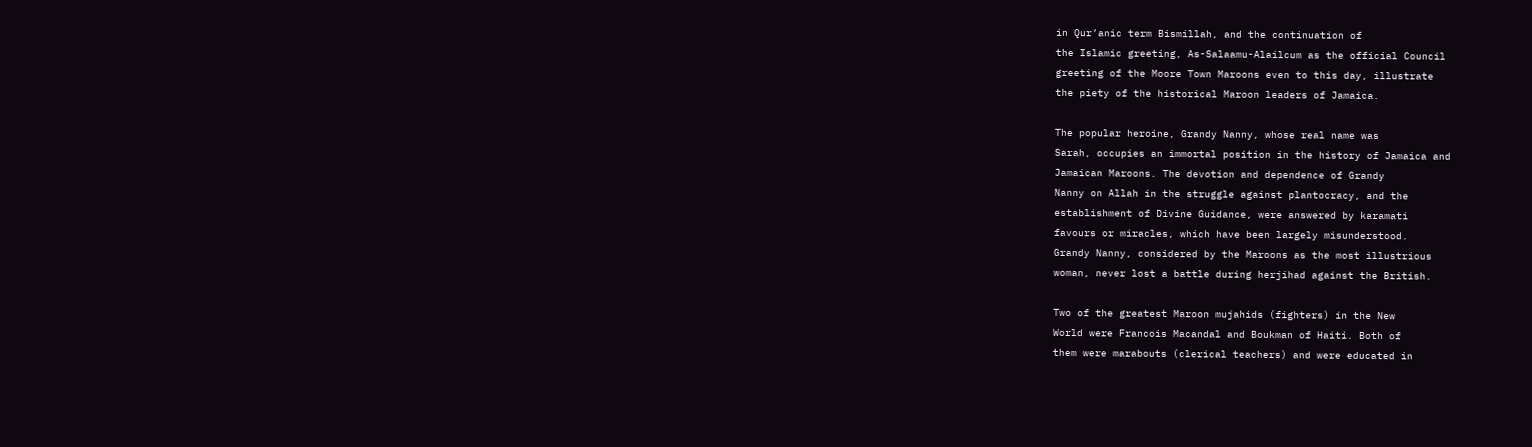in Qur’anic term Bismillah, and the continuation of
the Islamic greeting, As-Salaamu-Alailcum as the official Council
greeting of the Moore Town Maroons even to this day, illustrate
the piety of the historical Maroon leaders of Jamaica.

The popular heroine, Grandy Nanny, whose real name was
Sarah, occupies an immortal position in the history of Jamaica and
Jamaican Maroons. The devotion and dependence of Grandy
Nanny on Allah in the struggle against plantocracy, and the
establishment of Divine Guidance, were answered by karamati
favours or miracles, which have been largely misunderstood.
Grandy Nanny, considered by the Maroons as the most illustrious
woman, never lost a battle during herjihad against the British.

Two of the greatest Maroon mujahids (fighters) in the New
World were Francois Macandal and Boukman of Haiti. Both of
them were marabouts (clerical teachers) and were educated in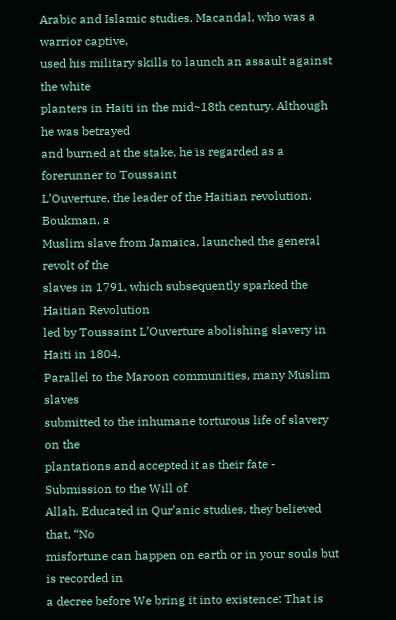Arabic and Islamic studies. Macandal, who was a warrior captive,
used his military skills to launch an assault against the white
planters in Haiti in the mid~18th century. Although he was betrayed
and burned at the stake, he is regarded as a forerunner to Toussaint
L’Ouverture, the leader of the Haitian revolution. Boukman, a
Muslim slave from Jamaica, launched the general revolt of the
slaves in 1791, which subsequently sparked the Haitian Revolution
led by Toussaint L’Ouverture abolishing slavery in Haiti in 1804.
Parallel to the Maroon communities, many Muslim slaves
submitted to the inhumane torturous life of slavery on the
plantations and accepted it as their fate - Submission to the Will of
Allah. Educated in Qur’anic studies, they believed that, “No
misfortune can happen on earth or in your souls but is recorded in
a decree before We bring it into existence: That is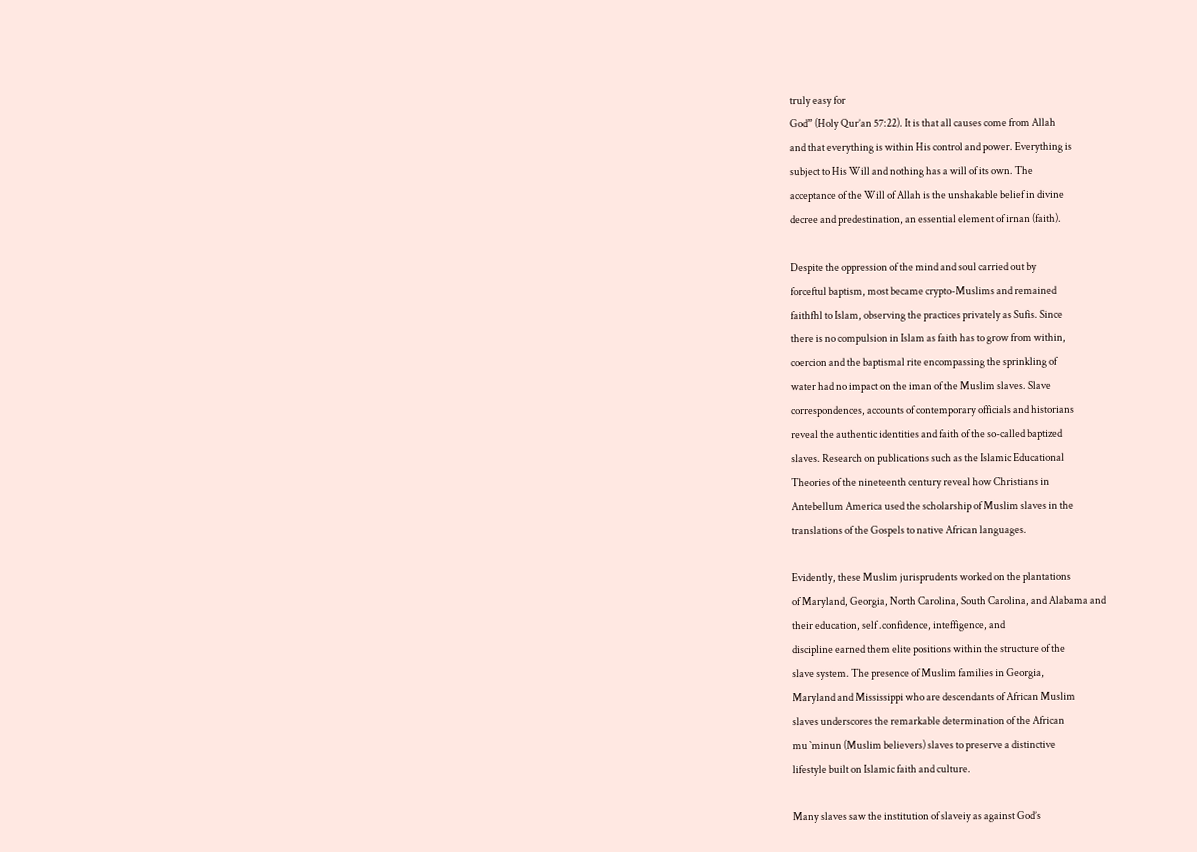truly easy for
God” (Holy Qur’an 57:22). It is that all causes come from Allah
and that everything is within His control and power. Everything is
subject to His Will and nothing has a will of its own. The
acceptance of the Will of Allah is the unshakable belief in divine
decree and predestination, an essential element of irnan (faith).

Despite the oppression of the mind and soul carried out by
forceftul baptism, most became crypto-Muslims and remained
faithfhl to Islam, observing the practices privately as Sufis. Since
there is no compulsion in Islam as faith has to grow from within,
coercion and the baptismal rite encompassing the sprinkling of
water had no impact on the iman of the Muslim slaves. Slave
correspondences, accounts of contemporary officials and historians
reveal the authentic identities and faith of the so-called baptized
slaves. Research on publications such as the Islamic Educational
Theories of the nineteenth century reveal how Christians in
Antebellum America used the scholarship of Muslim slaves in the
translations of the Gospels to native African languages.

Evidently, these Muslim jurisprudents worked on the plantations
of Maryland, Georgia, North Carolina, South Carolina, and Alabama and
their education, self .confidence, inteffigence, and
discipline earned them elite positions within the structure of the
slave system. The presence of Muslim families in Georgia,
Maryland and Mississippi who are descendants of African Muslim
slaves underscores the remarkable determination of the African
mu `minun (Muslim believers) slaves to preserve a distinctive
lifestyle built on Islamic faith and culture.

Many slaves saw the institution of slaveiy as against God’s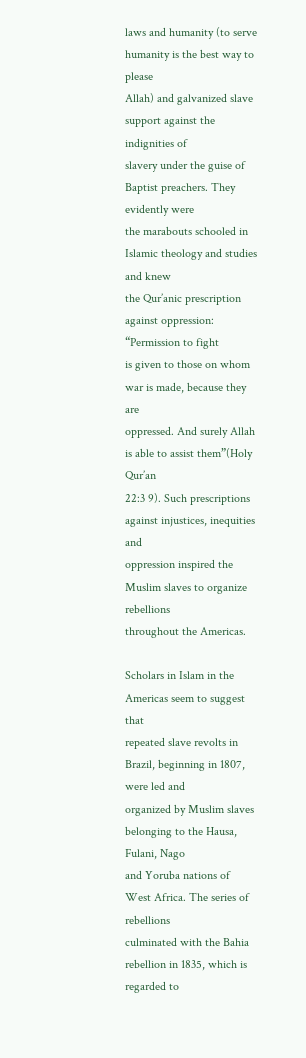laws and humanity (to serve humanity is the best way to please
Allah) and galvanized slave support against the indignities of
slavery under the guise of Baptist preachers. They evidently were
the marabouts schooled in Islamic theology and studies and knew
the Qur’anic prescription against oppression: “Permission to fight
is given to those on whom war is made, because they are
oppressed. And surely Allah is able to assist them”(Holy Qur’an
22:3 9). Such prescriptions against injustices, inequities and
oppression inspired the Muslim slaves to organize rebellions
throughout the Americas.

Scholars in Islam in the Americas seem to suggest that
repeated slave revolts in Brazil, beginning in 1807, were led and
organized by Muslim slaves belonging to the Hausa, Fulani, Nago
and Yoruba nations of West Africa. The series of rebellions
culminated with the Bahia rebellion in 1835, which is regarded to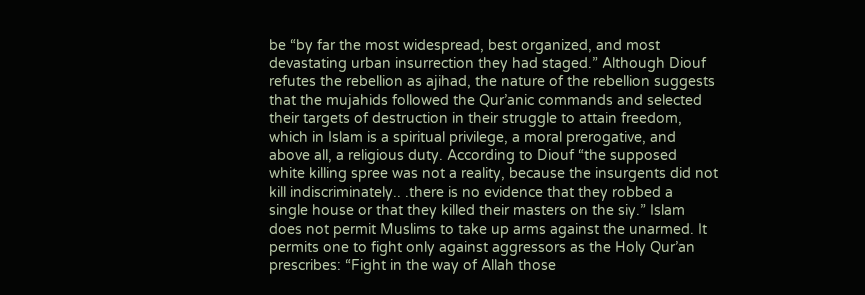be “by far the most widespread, best organized, and most
devastating urban insurrection they had staged.” Although Diouf
refutes the rebellion as ajihad, the nature of the rebellion suggests
that the mujahids followed the Qur’anic commands and selected
their targets of destruction in their struggle to attain freedom,
which in Islam is a spiritual privilege, a moral prerogative, and
above all, a religious duty. According to Diouf “the supposed
white killing spree was not a reality, because the insurgents did not
kill indiscriminately.. .there is no evidence that they robbed a
single house or that they killed their masters on the siy.” Islam
does not permit Muslims to take up arms against the unarmed. It
permits one to fight only against aggressors as the Holy Qur’an
prescribes: “Fight in the way of Allah those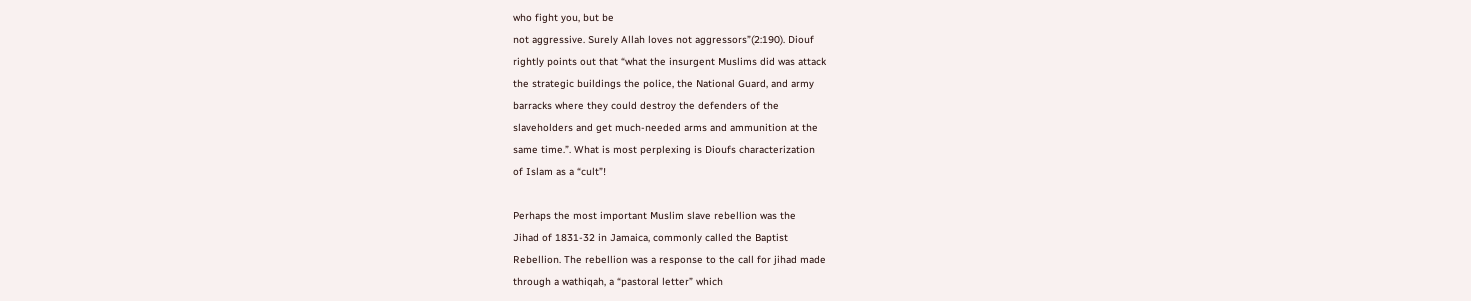who fight you, but be
not aggressive. Surely Allah loves not aggressors”(2:190). Diouf
rightly points out that “what the insurgent Muslims did was attack
the strategic buildings the police, the National Guard, and army
barracks where they could destroy the defenders of the
slaveholders and get much-needed arms and ammunition at the
same time.”. What is most perplexing is Dioufs characterization
of Islam as a “cult”!

Perhaps the most important Muslim slave rebellion was the
Jihad of 1831-32 in Jamaica, commonly called the Baptist
Rebellion. The rebellion was a response to the call for jihad made
through a wathiqah, a “pastoral letter” which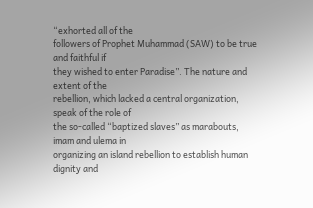“exhorted all of the
followers of Prophet Muhammad (SAW) to be true and faithful if
they wished to enter Paradise”. The nature and extent of the
rebellion, which lacked a central organization, speak of the role of
the so-called “baptized slaves” as marabouts, imam and ulema in
organizing an island rebellion to establish human dignity and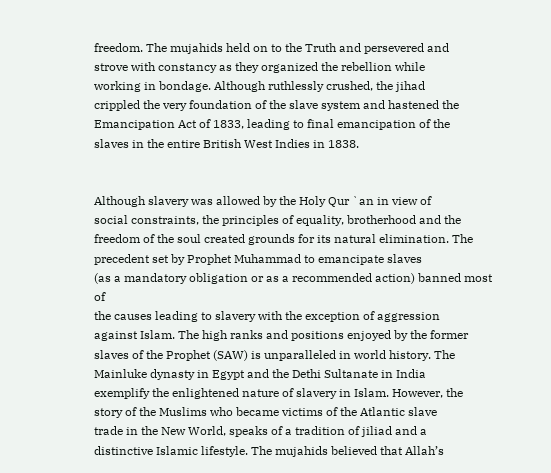freedom. The mujahids held on to the Truth and persevered and
strove with constancy as they organized the rebellion while
working in bondage. Although ruthlessly crushed, the jihad
crippled the very foundation of the slave system and hastened the
Emancipation Act of 1833, leading to final emancipation of the
slaves in the entire British West Indies in 1838.


Although slavery was allowed by the Holy Qur `an in view of
social constraints, the principles of equality, brotherhood and the
freedom of the soul created grounds for its natural elimination. The
precedent set by Prophet Muhammad to emancipate slaves
(as a mandatory obligation or as a recommended action) banned most of
the causes leading to slavery with the exception of aggression
against Islam. The high ranks and positions enjoyed by the former
slaves of the Prophet (SAW) is unparalleled in world history. The
Mainluke dynasty in Egypt and the Dethi Sultanate in India
exemplify the enlightened nature of slavery in Islam. However, the
story of the Muslims who became victims of the Atlantic slave
trade in the New World, speaks of a tradition of jiliad and a
distinctive Islamic lifestyle. The mujahids believed that Allah’s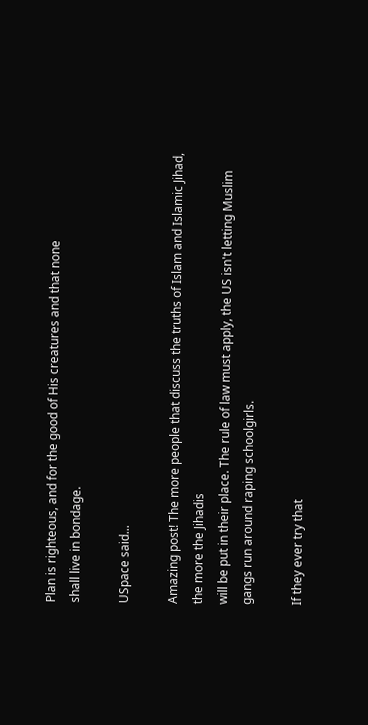Plan is righteous, and for the good of His creatures and that none
shall live in bondage.

USpace said...

Amazing post! The more people that discuss the truths of Islam and Islamic Jihad, the more the Jihadis
will be put in their place. The rule of law must apply, the US isn't letting Muslim gangs run around raping schoolgirls.

If they ever try that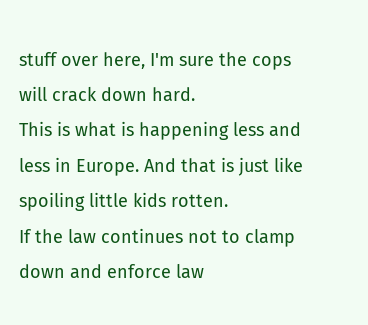stuff over here, I'm sure the cops will crack down hard.
This is what is happening less and less in Europe. And that is just like spoiling little kids rotten.
If the law continues not to clamp down and enforce law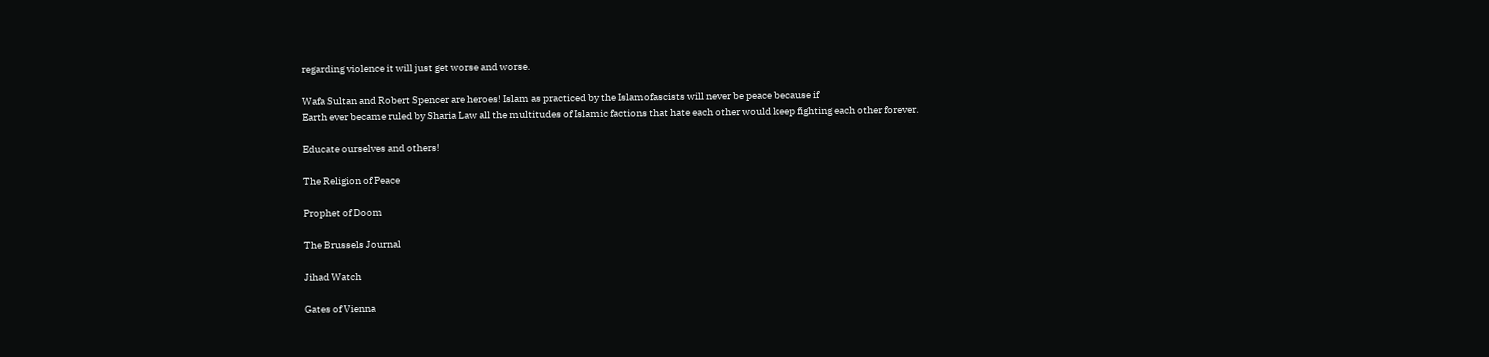regarding violence it will just get worse and worse.

Wafa Sultan and Robert Spencer are heroes! Islam as practiced by the Islamofascists will never be peace because if
Earth ever became ruled by Sharia Law all the multitudes of Islamic factions that hate each other would keep fighting each other forever.

Educate ourselves and others!

The Religion of Peace

Prophet of Doom

The Brussels Journal

Jihad Watch

Gates of Vienna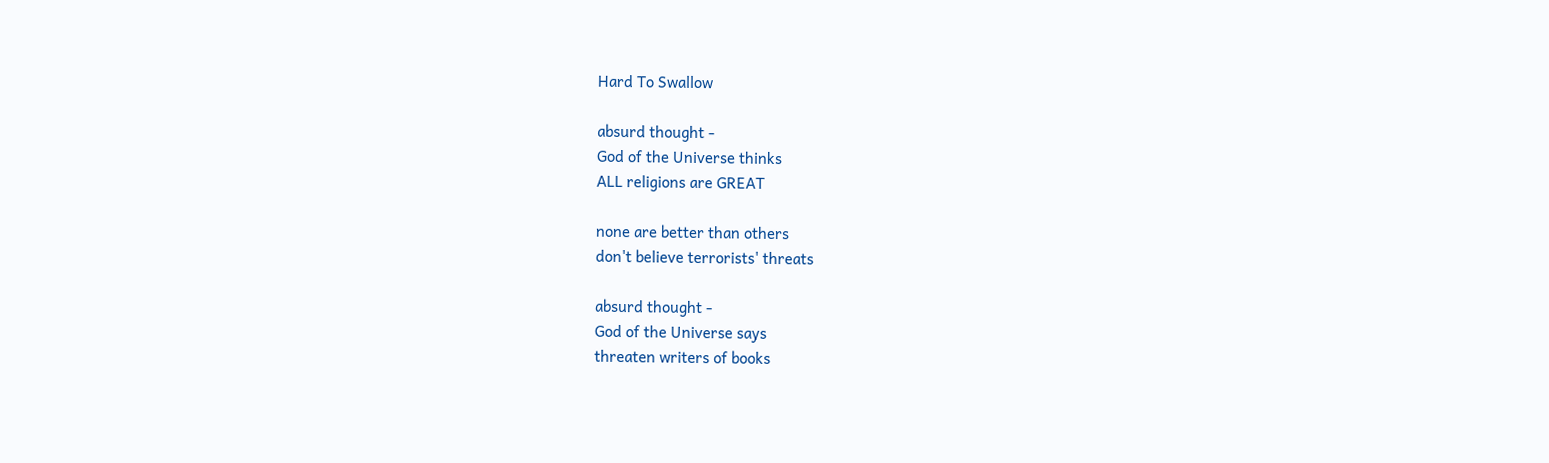Hard To Swallow

absurd thought -
God of the Universe thinks
ALL religions are GREAT

none are better than others
don't believe terrorists' threats

absurd thought -
God of the Universe says
threaten writers of books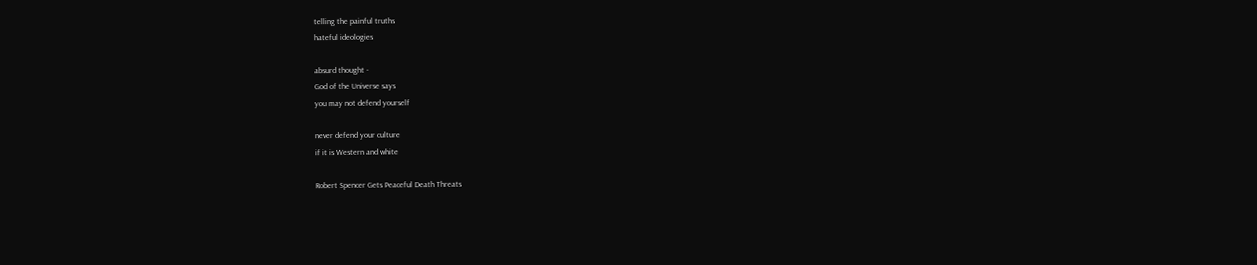telling the painful truths
hateful ideologies

absurd thought -
God of the Universe says
you may not defend yourself

never defend your culture
if it is Western and white

Robert Spencer Gets Peaceful Death Threats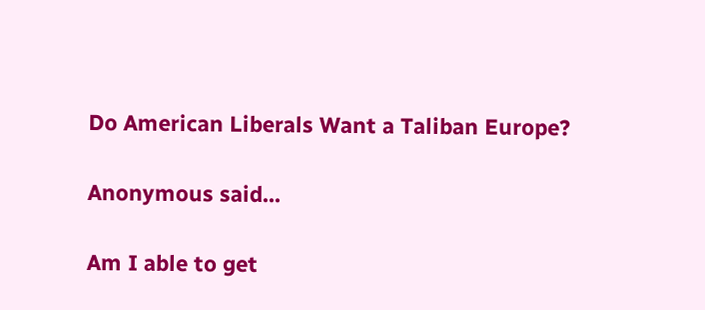Do American Liberals Want a Taliban Europe?

Anonymous said...

Am I able to get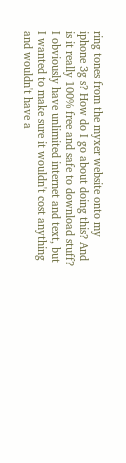ring tones from the myxer website onto my iphone 3g s? How do I go about doing this? And is it really 100% free and safe to download stuff? I obviously have unlimited internet and text, but I wanted to make sure it wouldn't cost anything and wouldn't have a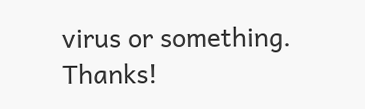virus or something. Thanks!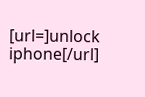[url=]unlock iphone[/url]